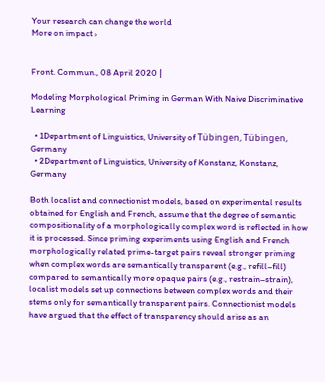Your research can change the world
More on impact ›


Front. Commun., 08 April 2020 |

Modeling Morphological Priming in German With Naive Discriminative Learning

  • 1Department of Linguistics, University of Tübingen, Tübingen, Germany
  • 2Department of Linguistics, University of Konstanz, Konstanz, Germany

Both localist and connectionist models, based on experimental results obtained for English and French, assume that the degree of semantic compositionality of a morphologically complex word is reflected in how it is processed. Since priming experiments using English and French morphologically related prime-target pairs reveal stronger priming when complex words are semantically transparent (e.g., refill–fill) compared to semantically more opaque pairs (e.g., restrain–strain), localist models set up connections between complex words and their stems only for semantically transparent pairs. Connectionist models have argued that the effect of transparency should arise as an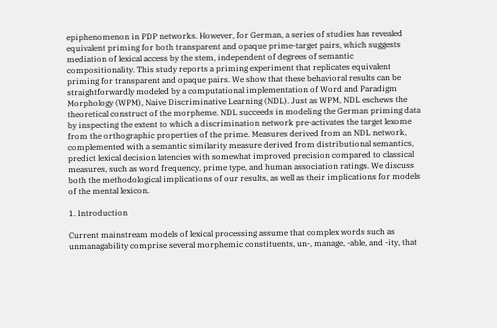epiphenomenon in PDP networks. However, for German, a series of studies has revealed equivalent priming for both transparent and opaque prime-target pairs, which suggests mediation of lexical access by the stem, independent of degrees of semantic compositionality. This study reports a priming experiment that replicates equivalent priming for transparent and opaque pairs. We show that these behavioral results can be straightforwardly modeled by a computational implementation of Word and Paradigm Morphology (WPM), Naive Discriminative Learning (NDL). Just as WPM, NDL eschews the theoretical construct of the morpheme. NDL succeeds in modeling the German priming data by inspecting the extent to which a discrimination network pre-activates the target lexome from the orthographic properties of the prime. Measures derived from an NDL network, complemented with a semantic similarity measure derived from distributional semantics, predict lexical decision latencies with somewhat improved precision compared to classical measures, such as word frequency, prime type, and human association ratings. We discuss both the methodological implications of our results, as well as their implications for models of the mental lexicon.

1. Introduction

Current mainstream models of lexical processing assume that complex words such as unmanagability comprise several morphemic constituents, un-, manage, -able, and -ity, that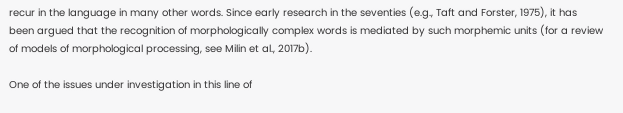recur in the language in many other words. Since early research in the seventies (e.g., Taft and Forster, 1975), it has been argued that the recognition of morphologically complex words is mediated by such morphemic units (for a review of models of morphological processing, see Milin et al., 2017b).

One of the issues under investigation in this line of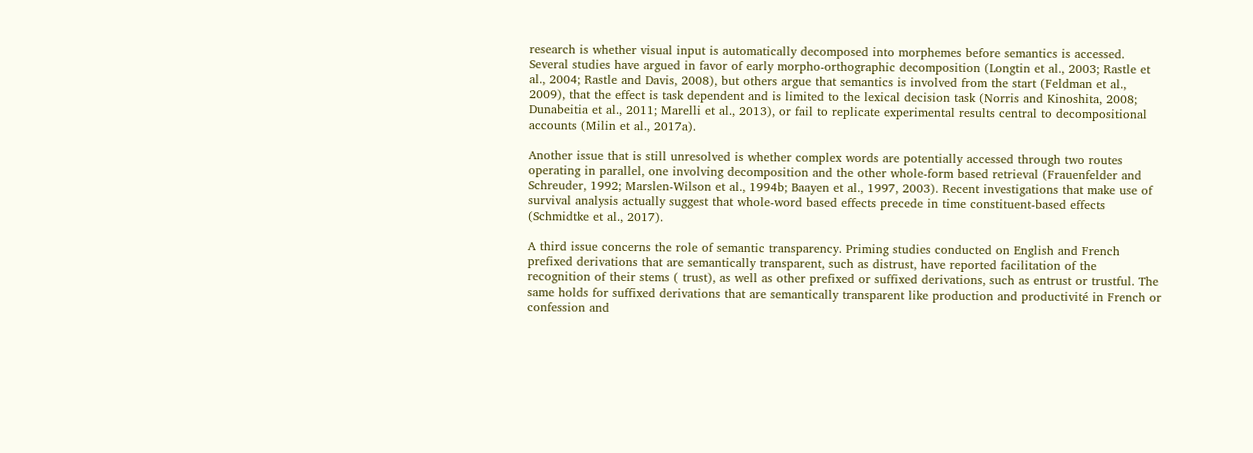research is whether visual input is automatically decomposed into morphemes before semantics is accessed. Several studies have argued in favor of early morpho-orthographic decomposition (Longtin et al., 2003; Rastle et al., 2004; Rastle and Davis, 2008), but others argue that semantics is involved from the start (Feldman et al., 2009), that the effect is task dependent and is limited to the lexical decision task (Norris and Kinoshita, 2008; Dunabeitia et al., 2011; Marelli et al., 2013), or fail to replicate experimental results central to decompositional accounts (Milin et al., 2017a).

Another issue that is still unresolved is whether complex words are potentially accessed through two routes operating in parallel, one involving decomposition and the other whole-form based retrieval (Frauenfelder and Schreuder, 1992; Marslen-Wilson et al., 1994b; Baayen et al., 1997, 2003). Recent investigations that make use of survival analysis actually suggest that whole-word based effects precede in time constituent-based effects (Schmidtke et al., 2017).

A third issue concerns the role of semantic transparency. Priming studies conducted on English and French prefixed derivations that are semantically transparent, such as distrust, have reported facilitation of the recognition of their stems ( trust), as well as other prefixed or suffixed derivations, such as entrust or trustful. The same holds for suffixed derivations that are semantically transparent like production and productivité in French or confession and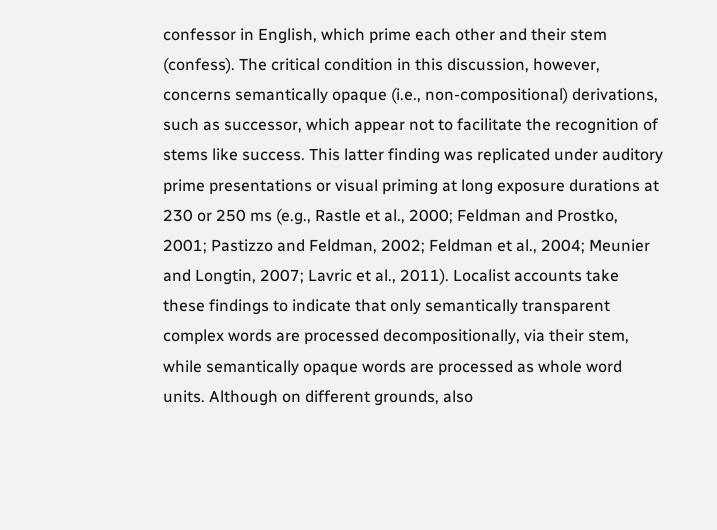confessor in English, which prime each other and their stem (confess). The critical condition in this discussion, however, concerns semantically opaque (i.e., non-compositional) derivations, such as successor, which appear not to facilitate the recognition of stems like success. This latter finding was replicated under auditory prime presentations or visual priming at long exposure durations at 230 or 250 ms (e.g., Rastle et al., 2000; Feldman and Prostko, 2001; Pastizzo and Feldman, 2002; Feldman et al., 2004; Meunier and Longtin, 2007; Lavric et al., 2011). Localist accounts take these findings to indicate that only semantically transparent complex words are processed decompositionally, via their stem, while semantically opaque words are processed as whole word units. Although on different grounds, also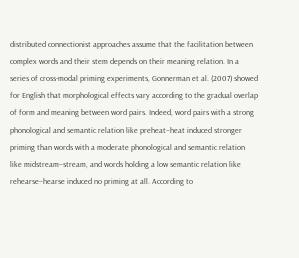distributed connectionist approaches assume that the facilitation between complex words and their stem depends on their meaning relation. In a series of cross-modal priming experiments, Gonnerman et al. (2007) showed for English that morphological effects vary according to the gradual overlap of form and meaning between word pairs. Indeed, word pairs with a strong phonological and semantic relation like preheat–heat induced stronger priming than words with a moderate phonological and semantic relation like midstream–stream, and words holding a low semantic relation like rehearse–hearse induced no priming at all. According to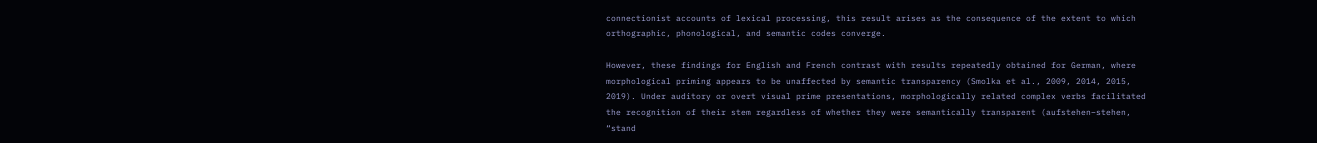connectionist accounts of lexical processing, this result arises as the consequence of the extent to which orthographic, phonological, and semantic codes converge.

However, these findings for English and French contrast with results repeatedly obtained for German, where morphological priming appears to be unaffected by semantic transparency (Smolka et al., 2009, 2014, 2015, 2019). Under auditory or overt visual prime presentations, morphologically related complex verbs facilitated the recognition of their stem regardless of whether they were semantically transparent (aufstehen–stehen, “stand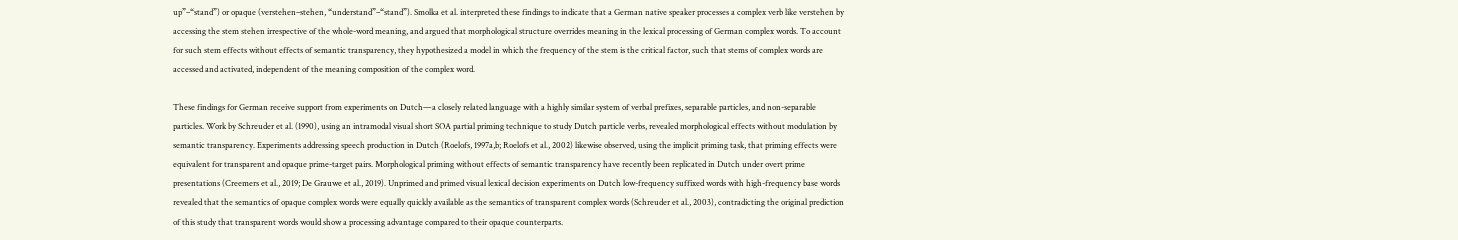up”–“stand”) or opaque (verstehen–stehen, “understand”–“stand”). Smolka et al. interpreted these findings to indicate that a German native speaker processes a complex verb like verstehen by accessing the stem stehen irrespective of the whole-word meaning, and argued that morphological structure overrides meaning in the lexical processing of German complex words. To account for such stem effects without effects of semantic transparency, they hypothesized a model in which the frequency of the stem is the critical factor, such that stems of complex words are accessed and activated, independent of the meaning composition of the complex word.

These findings for German receive support from experiments on Dutch—a closely related language with a highly similar system of verbal prefixes, separable particles, and non-separable particles. Work by Schreuder et al. (1990), using an intramodal visual short SOA partial priming technique to study Dutch particle verbs, revealed morphological effects without modulation by semantic transparency. Experiments addressing speech production in Dutch (Roelofs, 1997a,b; Roelofs et al., 2002) likewise observed, using the implicit priming task, that priming effects were equivalent for transparent and opaque prime-target pairs. Morphological priming without effects of semantic transparency have recently been replicated in Dutch under overt prime presentations (Creemers et al., 2019; De Grauwe et al., 2019). Unprimed and primed visual lexical decision experiments on Dutch low-frequency suffixed words with high-frequency base words revealed that the semantics of opaque complex words were equally quickly available as the semantics of transparent complex words (Schreuder et al., 2003), contradicting the original prediction of this study that transparent words would show a processing advantage compared to their opaque counterparts.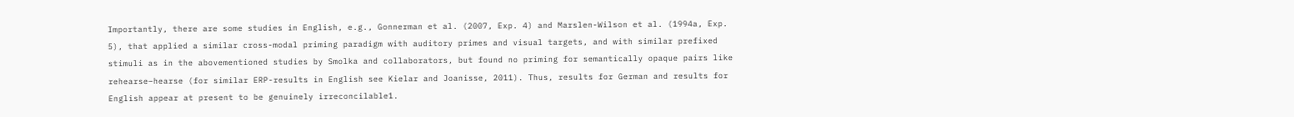Importantly, there are some studies in English, e.g., Gonnerman et al. (2007, Exp. 4) and Marslen-Wilson et al. (1994a, Exp. 5), that applied a similar cross-modal priming paradigm with auditory primes and visual targets, and with similar prefixed stimuli as in the abovementioned studies by Smolka and collaborators, but found no priming for semantically opaque pairs like rehearse–hearse (for similar ERP-results in English see Kielar and Joanisse, 2011). Thus, results for German and results for English appear at present to be genuinely irreconcilable1.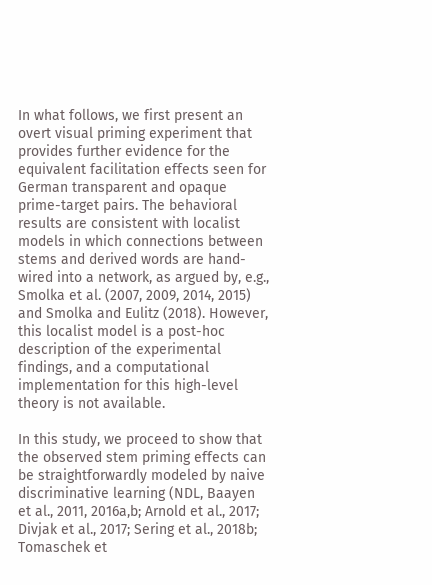In what follows, we first present an overt visual priming experiment that provides further evidence for the equivalent facilitation effects seen for German transparent and opaque prime-target pairs. The behavioral results are consistent with localist models in which connections between stems and derived words are hand-wired into a network, as argued by, e.g., Smolka et al. (2007, 2009, 2014, 2015) and Smolka and Eulitz (2018). However, this localist model is a post-hoc description of the experimental findings, and a computational implementation for this high-level theory is not available.

In this study, we proceed to show that the observed stem priming effects can be straightforwardly modeled by naive discriminative learning (NDL, Baayen et al., 2011, 2016a,b; Arnold et al., 2017; Divjak et al., 2017; Sering et al., 2018b; Tomaschek et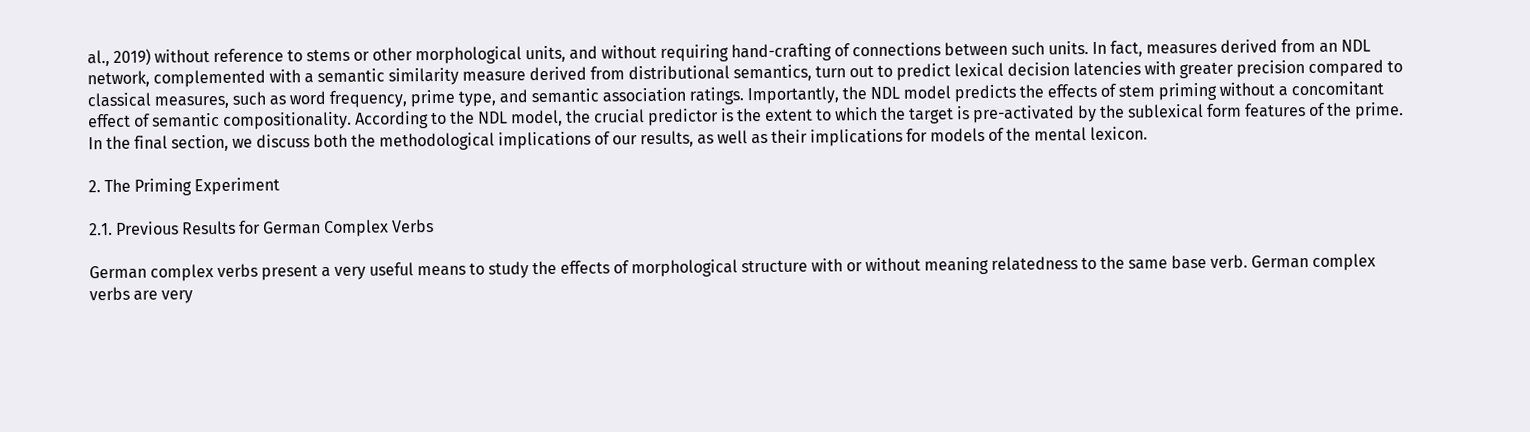al., 2019) without reference to stems or other morphological units, and without requiring hand-crafting of connections between such units. In fact, measures derived from an NDL network, complemented with a semantic similarity measure derived from distributional semantics, turn out to predict lexical decision latencies with greater precision compared to classical measures, such as word frequency, prime type, and semantic association ratings. Importantly, the NDL model predicts the effects of stem priming without a concomitant effect of semantic compositionality. According to the NDL model, the crucial predictor is the extent to which the target is pre-activated by the sublexical form features of the prime. In the final section, we discuss both the methodological implications of our results, as well as their implications for models of the mental lexicon.

2. The Priming Experiment

2.1. Previous Results for German Complex Verbs

German complex verbs present a very useful means to study the effects of morphological structure with or without meaning relatedness to the same base verb. German complex verbs are very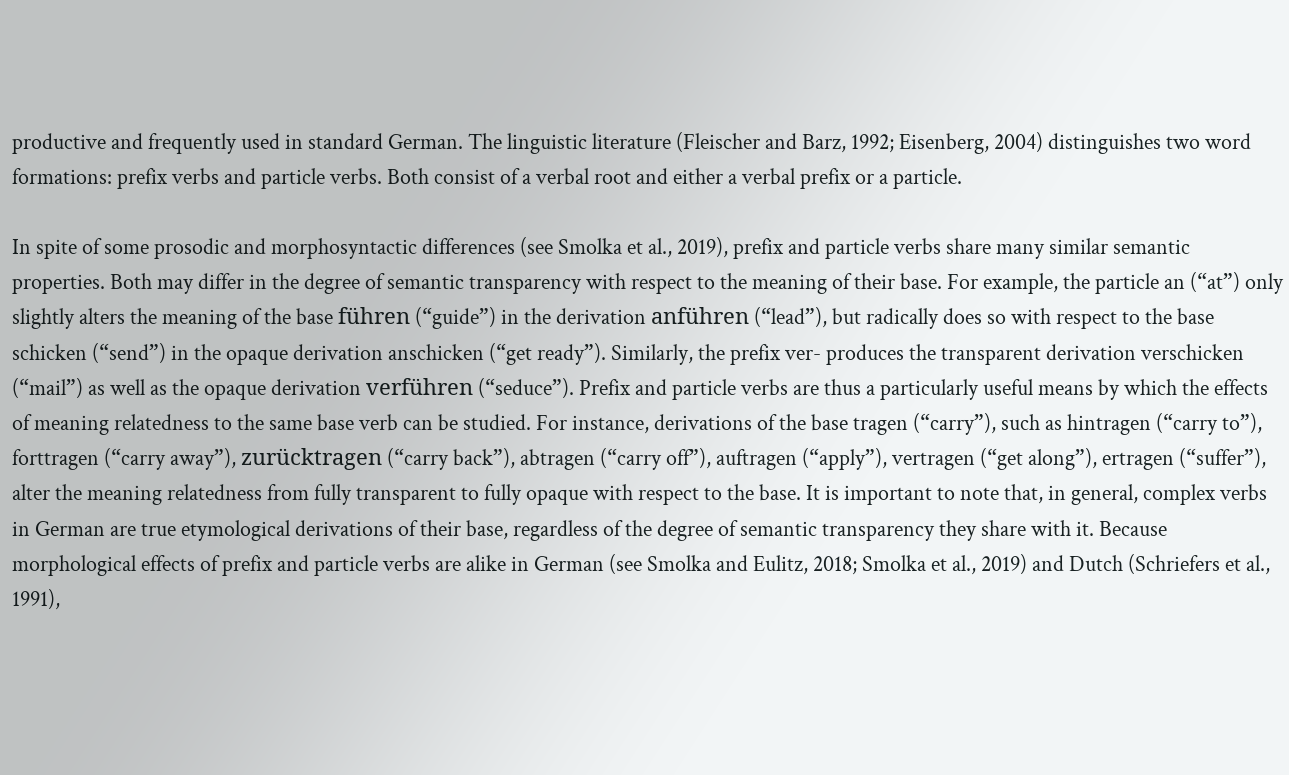productive and frequently used in standard German. The linguistic literature (Fleischer and Barz, 1992; Eisenberg, 2004) distinguishes two word formations: prefix verbs and particle verbs. Both consist of a verbal root and either a verbal prefix or a particle.

In spite of some prosodic and morphosyntactic differences (see Smolka et al., 2019), prefix and particle verbs share many similar semantic properties. Both may differ in the degree of semantic transparency with respect to the meaning of their base. For example, the particle an (“at”) only slightly alters the meaning of the base führen (“guide”) in the derivation anführen (“lead”), but radically does so with respect to the base schicken (“send”) in the opaque derivation anschicken (“get ready”). Similarly, the prefix ver- produces the transparent derivation verschicken (“mail”) as well as the opaque derivation verführen (“seduce”). Prefix and particle verbs are thus a particularly useful means by which the effects of meaning relatedness to the same base verb can be studied. For instance, derivations of the base tragen (“carry”), such as hintragen (“carry to”), forttragen (“carry away”), zurücktragen (“carry back”), abtragen (“carry off”), auftragen (“apply”), vertragen (“get along”), ertragen (“suffer”), alter the meaning relatedness from fully transparent to fully opaque with respect to the base. It is important to note that, in general, complex verbs in German are true etymological derivations of their base, regardless of the degree of semantic transparency they share with it. Because morphological effects of prefix and particle verbs are alike in German (see Smolka and Eulitz, 2018; Smolka et al., 2019) and Dutch (Schriefers et al., 1991),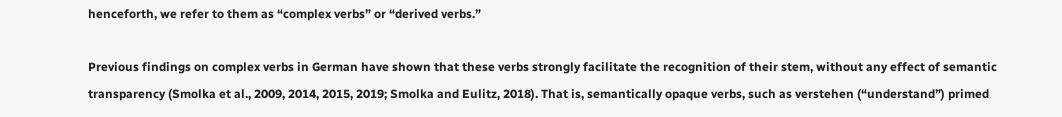henceforth, we refer to them as “complex verbs” or “derived verbs.”

Previous findings on complex verbs in German have shown that these verbs strongly facilitate the recognition of their stem, without any effect of semantic transparency (Smolka et al., 2009, 2014, 2015, 2019; Smolka and Eulitz, 2018). That is, semantically opaque verbs, such as verstehen (“understand”) primed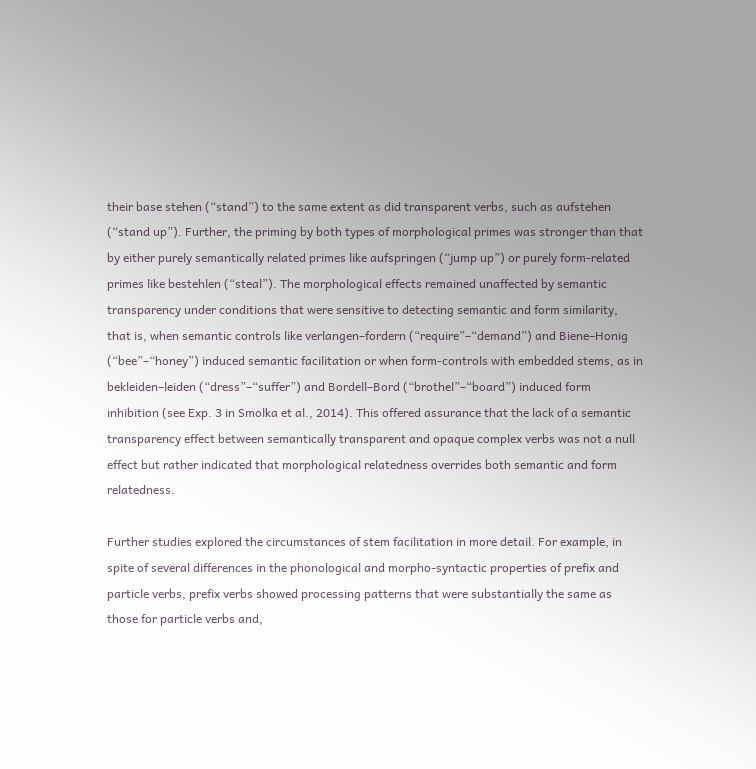their base stehen (“stand”) to the same extent as did transparent verbs, such as aufstehen (“stand up”). Further, the priming by both types of morphological primes was stronger than that by either purely semantically related primes like aufspringen (“jump up”) or purely form-related primes like bestehlen (“steal”). The morphological effects remained unaffected by semantic transparency under conditions that were sensitive to detecting semantic and form similarity, that is, when semantic controls like verlangen–fordern (“require”–“demand”) and Biene–Honig (“bee”–“honey”) induced semantic facilitation or when form-controls with embedded stems, as in bekleiden–leiden (“dress”–“suffer”) and Bordell–Bord (“brothel”–“board”) induced form inhibition (see Exp. 3 in Smolka et al., 2014). This offered assurance that the lack of a semantic transparency effect between semantically transparent and opaque complex verbs was not a null effect but rather indicated that morphological relatedness overrides both semantic and form relatedness.

Further studies explored the circumstances of stem facilitation in more detail. For example, in spite of several differences in the phonological and morpho-syntactic properties of prefix and particle verbs, prefix verbs showed processing patterns that were substantially the same as those for particle verbs and,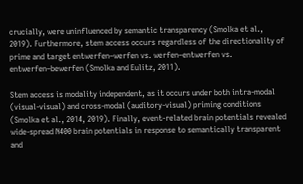crucially, were uninfluenced by semantic transparency (Smolka et al., 2019). Furthermore, stem access occurs regardless of the directionality of prime and target entwerfen–werfen vs. werfen–entwerfen vs. entwerfen–bewerfen (Smolka and Eulitz, 2011).

Stem access is modality independent, as it occurs under both intra-modal (visual-visual) and cross-modal (auditory-visual) priming conditions (Smolka et al., 2014, 2019). Finally, event-related brain potentials revealed wide-spread N400 brain potentials in response to semantically transparent and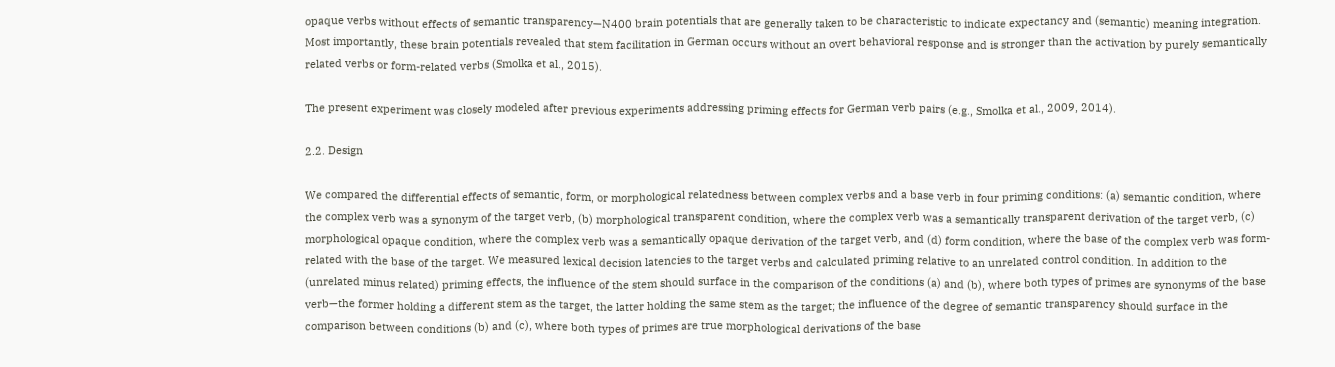opaque verbs without effects of semantic transparency—N400 brain potentials that are generally taken to be characteristic to indicate expectancy and (semantic) meaning integration. Most importantly, these brain potentials revealed that stem facilitation in German occurs without an overt behavioral response and is stronger than the activation by purely semantically related verbs or form-related verbs (Smolka et al., 2015).

The present experiment was closely modeled after previous experiments addressing priming effects for German verb pairs (e.g., Smolka et al., 2009, 2014).

2.2. Design

We compared the differential effects of semantic, form, or morphological relatedness between complex verbs and a base verb in four priming conditions: (a) semantic condition, where the complex verb was a synonym of the target verb, (b) morphological transparent condition, where the complex verb was a semantically transparent derivation of the target verb, (c) morphological opaque condition, where the complex verb was a semantically opaque derivation of the target verb, and (d) form condition, where the base of the complex verb was form-related with the base of the target. We measured lexical decision latencies to the target verbs and calculated priming relative to an unrelated control condition. In addition to the (unrelated minus related) priming effects, the influence of the stem should surface in the comparison of the conditions (a) and (b), where both types of primes are synonyms of the base verb—the former holding a different stem as the target, the latter holding the same stem as the target; the influence of the degree of semantic transparency should surface in the comparison between conditions (b) and (c), where both types of primes are true morphological derivations of the base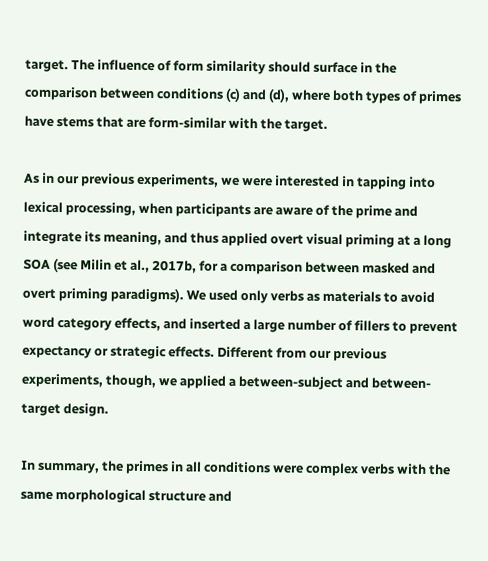target. The influence of form similarity should surface in the comparison between conditions (c) and (d), where both types of primes have stems that are form-similar with the target.

As in our previous experiments, we were interested in tapping into lexical processing, when participants are aware of the prime and integrate its meaning, and thus applied overt visual priming at a long SOA (see Milin et al., 2017b, for a comparison between masked and overt priming paradigms). We used only verbs as materials to avoid word category effects, and inserted a large number of fillers to prevent expectancy or strategic effects. Different from our previous experiments, though, we applied a between-subject and between-target design.

In summary, the primes in all conditions were complex verbs with the same morphological structure and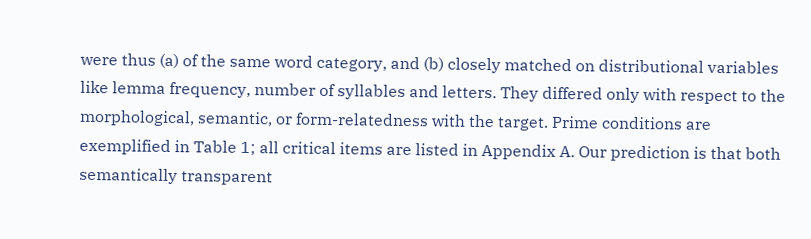were thus (a) of the same word category, and (b) closely matched on distributional variables like lemma frequency, number of syllables and letters. They differed only with respect to the morphological, semantic, or form-relatedness with the target. Prime conditions are exemplified in Table 1; all critical items are listed in Appendix A. Our prediction is that both semantically transparent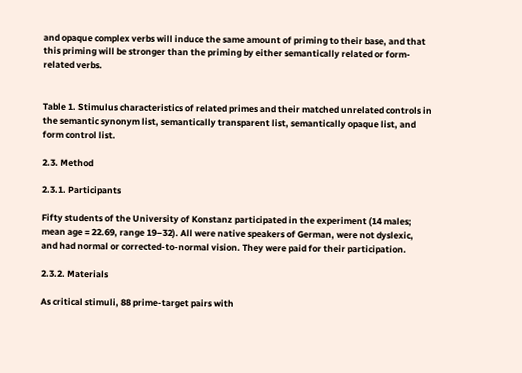and opaque complex verbs will induce the same amount of priming to their base, and that this priming will be stronger than the priming by either semantically related or form-related verbs.


Table 1. Stimulus characteristics of related primes and their matched unrelated controls in the semantic synonym list, semantically transparent list, semantically opaque list, and form control list.

2.3. Method

2.3.1. Participants

Fifty students of the University of Konstanz participated in the experiment (14 males; mean age = 22.69, range 19–32). All were native speakers of German, were not dyslexic, and had normal or corrected-to-normal vision. They were paid for their participation.

2.3.2. Materials

As critical stimuli, 88 prime-target pairs with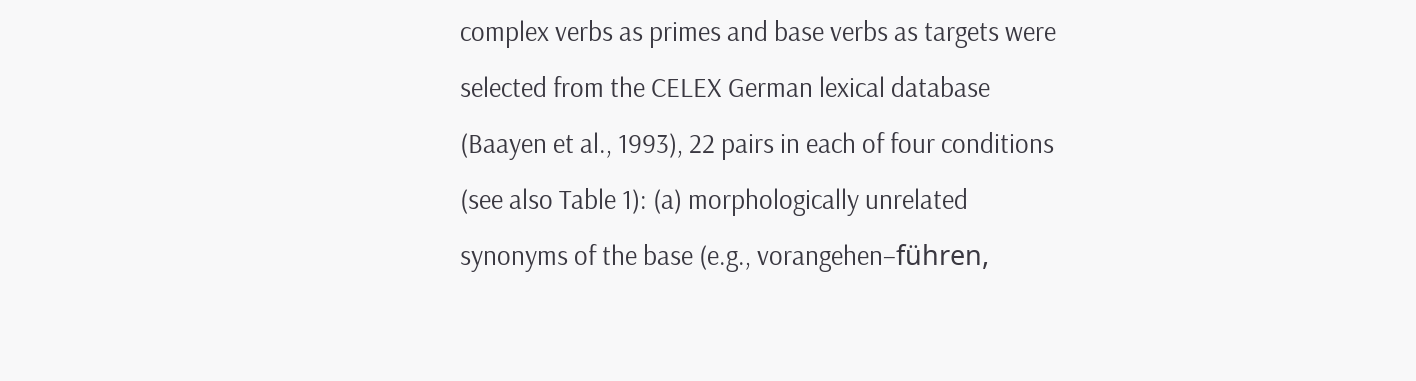complex verbs as primes and base verbs as targets were selected from the CELEX German lexical database (Baayen et al., 1993), 22 pairs in each of four conditions (see also Table 1): (a) morphologically unrelated synonyms of the base (e.g., vorangehen–führen,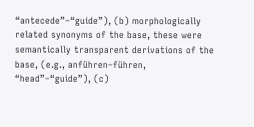“antecede”–“guide”), (b) morphologically related synonyms of the base, these were semantically transparent derivations of the base, (e.g., anführen–führen, “head”–“guide”), (c)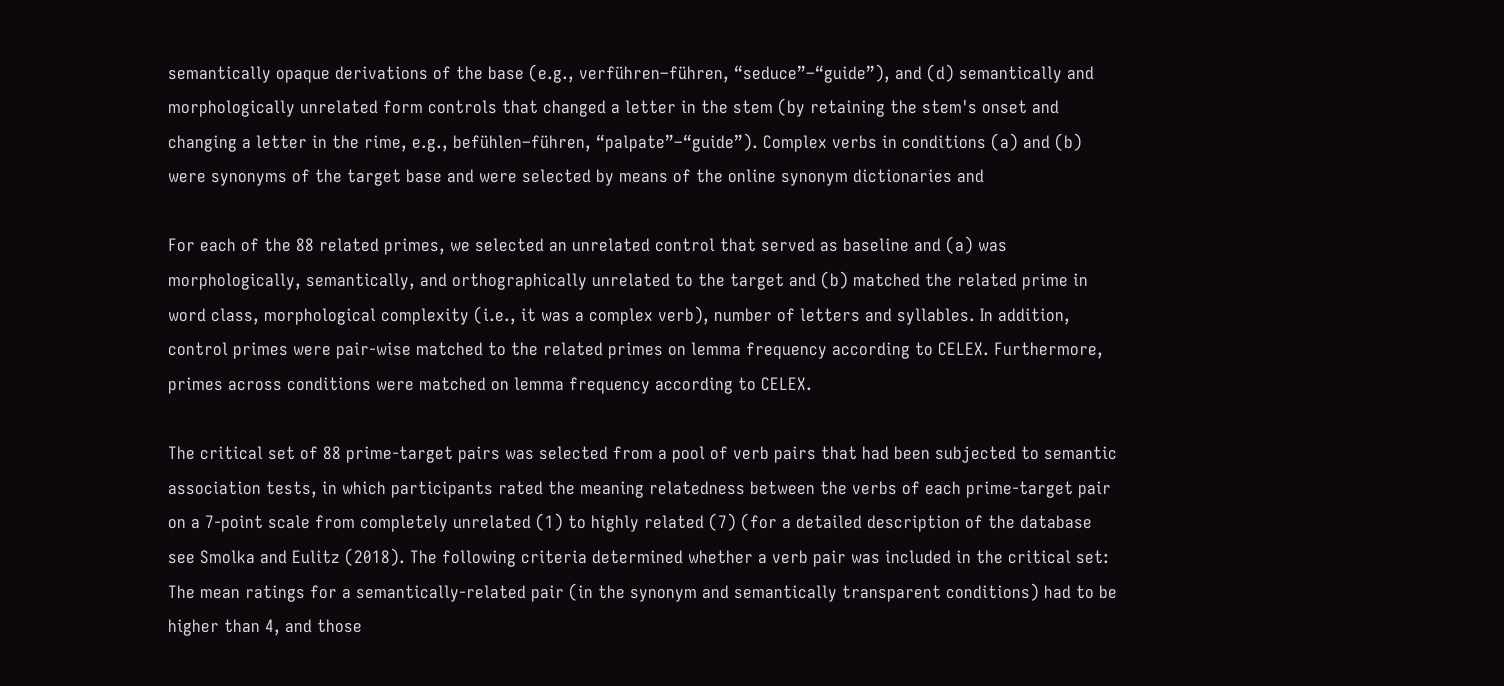semantically opaque derivations of the base (e.g., verführen–führen, “seduce”–“guide”), and (d) semantically and morphologically unrelated form controls that changed a letter in the stem (by retaining the stem's onset and changing a letter in the rime, e.g., befühlen–führen, “palpate”–“guide”). Complex verbs in conditions (a) and (b) were synonyms of the target base and were selected by means of the online synonym dictionaries and

For each of the 88 related primes, we selected an unrelated control that served as baseline and (a) was morphologically, semantically, and orthographically unrelated to the target and (b) matched the related prime in word class, morphological complexity (i.e., it was a complex verb), number of letters and syllables. In addition, control primes were pair-wise matched to the related primes on lemma frequency according to CELEX. Furthermore, primes across conditions were matched on lemma frequency according to CELEX.

The critical set of 88 prime-target pairs was selected from a pool of verb pairs that had been subjected to semantic association tests, in which participants rated the meaning relatedness between the verbs of each prime-target pair on a 7-point scale from completely unrelated (1) to highly related (7) (for a detailed description of the database see Smolka and Eulitz (2018). The following criteria determined whether a verb pair was included in the critical set: The mean ratings for a semantically-related pair (in the synonym and semantically transparent conditions) had to be higher than 4, and those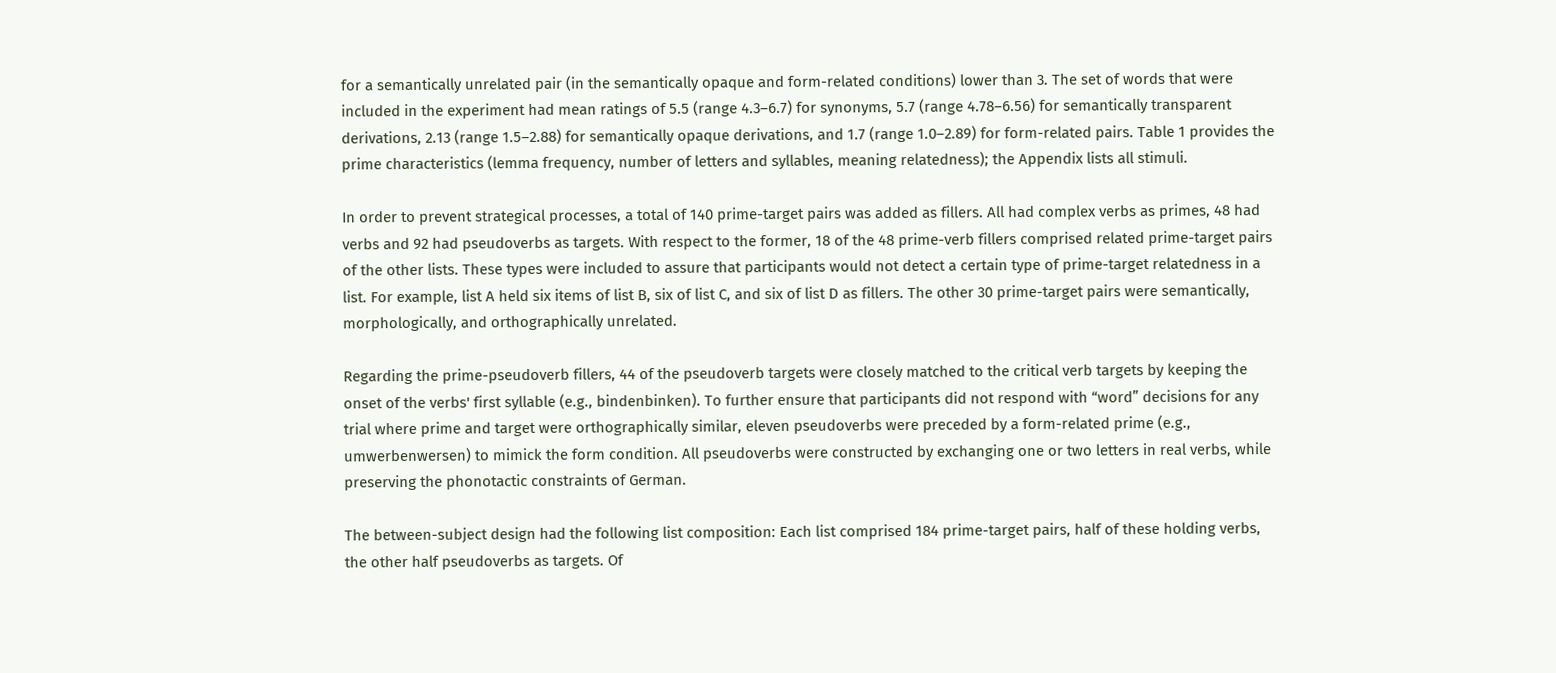for a semantically unrelated pair (in the semantically opaque and form-related conditions) lower than 3. The set of words that were included in the experiment had mean ratings of 5.5 (range 4.3–6.7) for synonyms, 5.7 (range 4.78–6.56) for semantically transparent derivations, 2.13 (range 1.5–2.88) for semantically opaque derivations, and 1.7 (range 1.0–2.89) for form-related pairs. Table 1 provides the prime characteristics (lemma frequency, number of letters and syllables, meaning relatedness); the Appendix lists all stimuli.

In order to prevent strategical processes, a total of 140 prime-target pairs was added as fillers. All had complex verbs as primes, 48 had verbs and 92 had pseudoverbs as targets. With respect to the former, 18 of the 48 prime-verb fillers comprised related prime-target pairs of the other lists. These types were included to assure that participants would not detect a certain type of prime-target relatedness in a list. For example, list A held six items of list B, six of list C, and six of list D as fillers. The other 30 prime-target pairs were semantically, morphologically, and orthographically unrelated.

Regarding the prime-pseudoverb fillers, 44 of the pseudoverb targets were closely matched to the critical verb targets by keeping the onset of the verbs' first syllable (e.g., bindenbinken). To further ensure that participants did not respond with “word” decisions for any trial where prime and target were orthographically similar, eleven pseudoverbs were preceded by a form-related prime (e.g., umwerbenwersen) to mimick the form condition. All pseudoverbs were constructed by exchanging one or two letters in real verbs, while preserving the phonotactic constraints of German.

The between-subject design had the following list composition: Each list comprised 184 prime-target pairs, half of these holding verbs, the other half pseudoverbs as targets. Of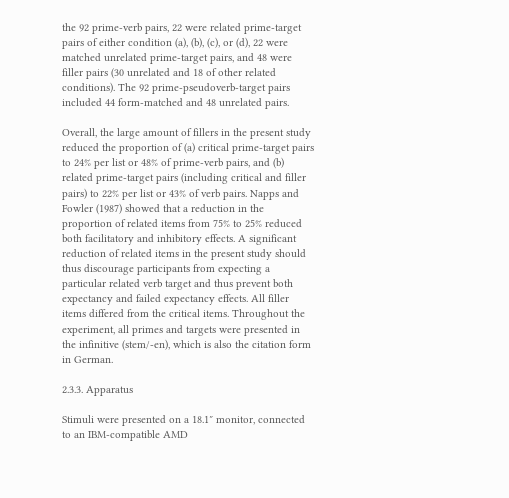the 92 prime-verb pairs, 22 were related prime-target pairs of either condition (a), (b), (c), or (d), 22 were matched unrelated prime-target pairs, and 48 were filler pairs (30 unrelated and 18 of other related conditions). The 92 prime-pseudoverb-target pairs included 44 form-matched and 48 unrelated pairs.

Overall, the large amount of fillers in the present study reduced the proportion of (a) critical prime-target pairs to 24% per list or 48% of prime-verb pairs, and (b) related prime-target pairs (including critical and filler pairs) to 22% per list or 43% of verb pairs. Napps and Fowler (1987) showed that a reduction in the proportion of related items from 75% to 25% reduced both facilitatory and inhibitory effects. A significant reduction of related items in the present study should thus discourage participants from expecting a particular related verb target and thus prevent both expectancy and failed expectancy effects. All filler items differed from the critical items. Throughout the experiment, all primes and targets were presented in the infinitive (stem/-en), which is also the citation form in German.

2.3.3. Apparatus

Stimuli were presented on a 18.1″ monitor, connected to an IBM-compatible AMD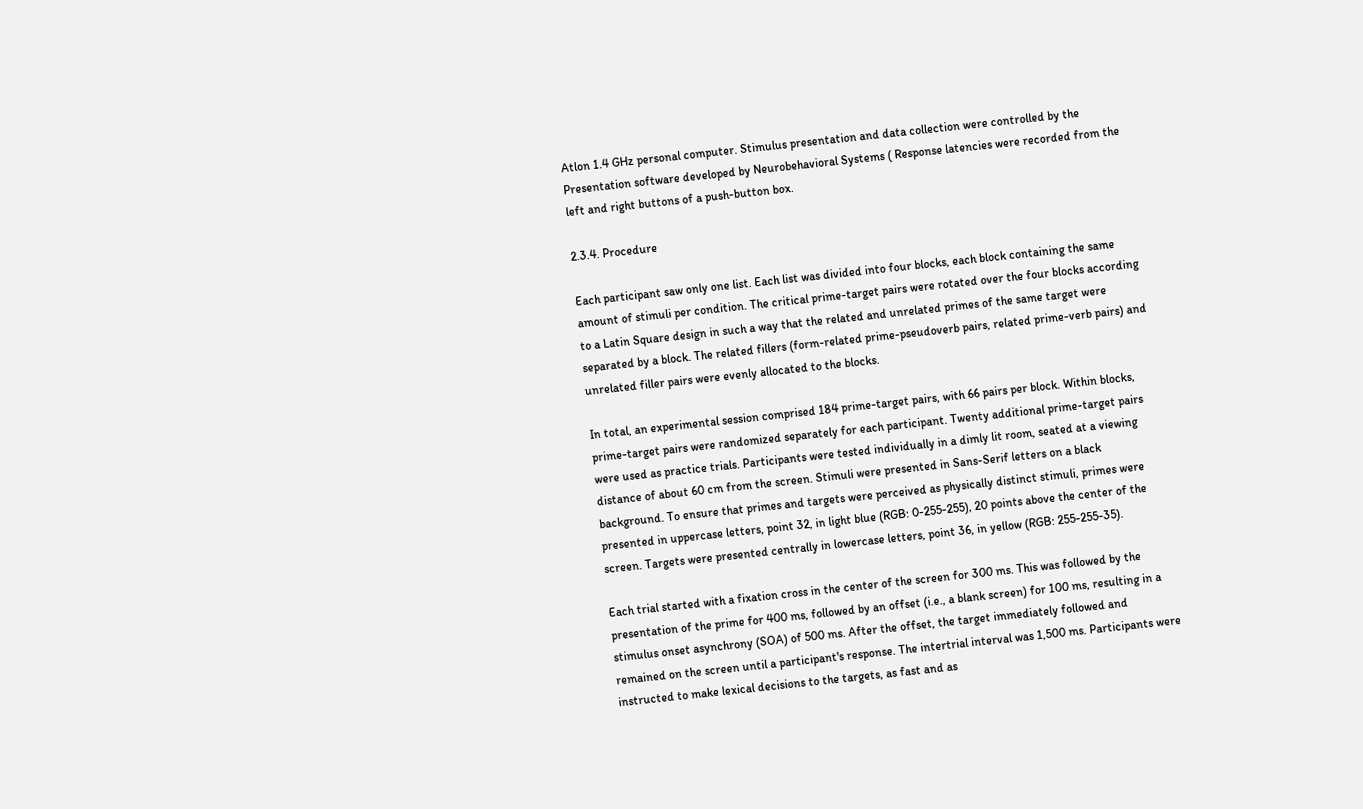Atlon 1.4 GHz personal computer. Stimulus presentation and data collection were controlled by the Presentation software developed by Neurobehavioral Systems ( Response latencies were recorded from the left and right buttons of a push-button box.

2.3.4. Procedure

Each participant saw only one list. Each list was divided into four blocks, each block containing the same amount of stimuli per condition. The critical prime-target pairs were rotated over the four blocks according to a Latin Square design in such a way that the related and unrelated primes of the same target were separated by a block. The related fillers (form-related prime-pseudoverb pairs, related prime-verb pairs) and unrelated filler pairs were evenly allocated to the blocks.

In total, an experimental session comprised 184 prime-target pairs, with 66 pairs per block. Within blocks, prime-target pairs were randomized separately for each participant. Twenty additional prime-target pairs were used as practice trials. Participants were tested individually in a dimly lit room, seated at a viewing distance of about 60 cm from the screen. Stimuli were presented in Sans-Serif letters on a black background. To ensure that primes and targets were perceived as physically distinct stimuli, primes were presented in uppercase letters, point 32, in light blue (RGB: 0-255-255), 20 points above the center of the screen. Targets were presented centrally in lowercase letters, point 36, in yellow (RGB: 255-255-35).

Each trial started with a fixation cross in the center of the screen for 300 ms. This was followed by the presentation of the prime for 400 ms, followed by an offset (i.e., a blank screen) for 100 ms, resulting in a stimulus onset asynchrony (SOA) of 500 ms. After the offset, the target immediately followed and remained on the screen until a participant's response. The intertrial interval was 1,500 ms. Participants were instructed to make lexical decisions to the targets, as fast and as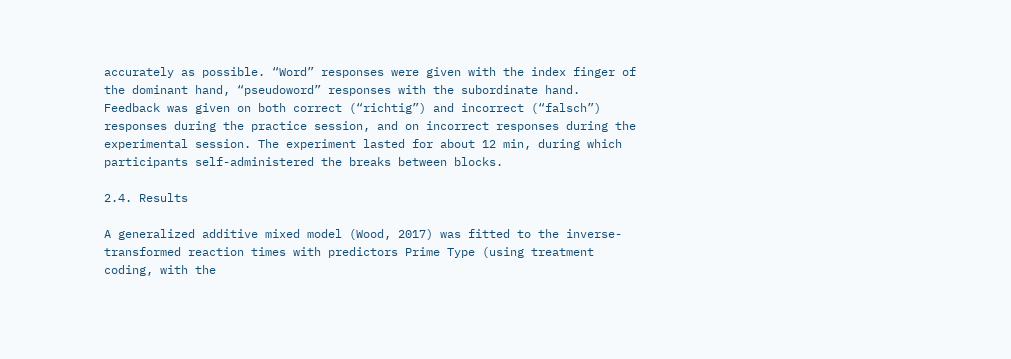accurately as possible. “Word” responses were given with the index finger of the dominant hand, “pseudoword” responses with the subordinate hand. Feedback was given on both correct (“richtig”) and incorrect (“falsch”) responses during the practice session, and on incorrect responses during the experimental session. The experiment lasted for about 12 min, during which participants self-administered the breaks between blocks.

2.4. Results

A generalized additive mixed model (Wood, 2017) was fitted to the inverse-transformed reaction times with predictors Prime Type (using treatment coding, with the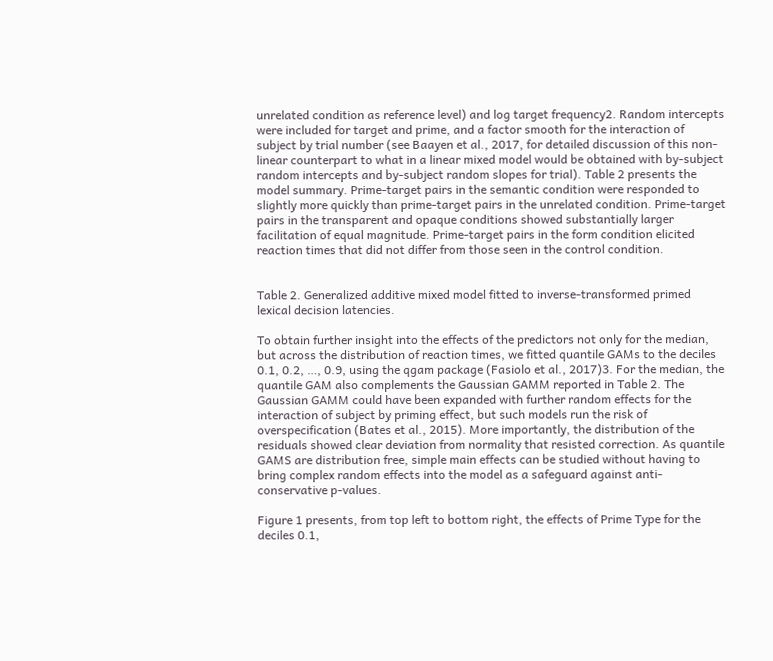unrelated condition as reference level) and log target frequency2. Random intercepts were included for target and prime, and a factor smooth for the interaction of subject by trial number (see Baayen et al., 2017, for detailed discussion of this non-linear counterpart to what in a linear mixed model would be obtained with by-subject random intercepts and by-subject random slopes for trial). Table 2 presents the model summary. Prime-target pairs in the semantic condition were responded to slightly more quickly than prime-target pairs in the unrelated condition. Prime-target pairs in the transparent and opaque conditions showed substantially larger facilitation of equal magnitude. Prime-target pairs in the form condition elicited reaction times that did not differ from those seen in the control condition.


Table 2. Generalized additive mixed model fitted to inverse-transformed primed lexical decision latencies.

To obtain further insight into the effects of the predictors not only for the median, but across the distribution of reaction times, we fitted quantile GAMs to the deciles 0.1, 0.2, …, 0.9, using the qgam package (Fasiolo et al., 2017)3. For the median, the quantile GAM also complements the Gaussian GAMM reported in Table 2. The Gaussian GAMM could have been expanded with further random effects for the interaction of subject by priming effect, but such models run the risk of overspecification (Bates et al., 2015). More importantly, the distribution of the residuals showed clear deviation from normality that resisted correction. As quantile GAMS are distribution free, simple main effects can be studied without having to bring complex random effects into the model as a safeguard against anti-conservative p-values.

Figure 1 presents, from top left to bottom right, the effects of Prime Type for the deciles 0.1,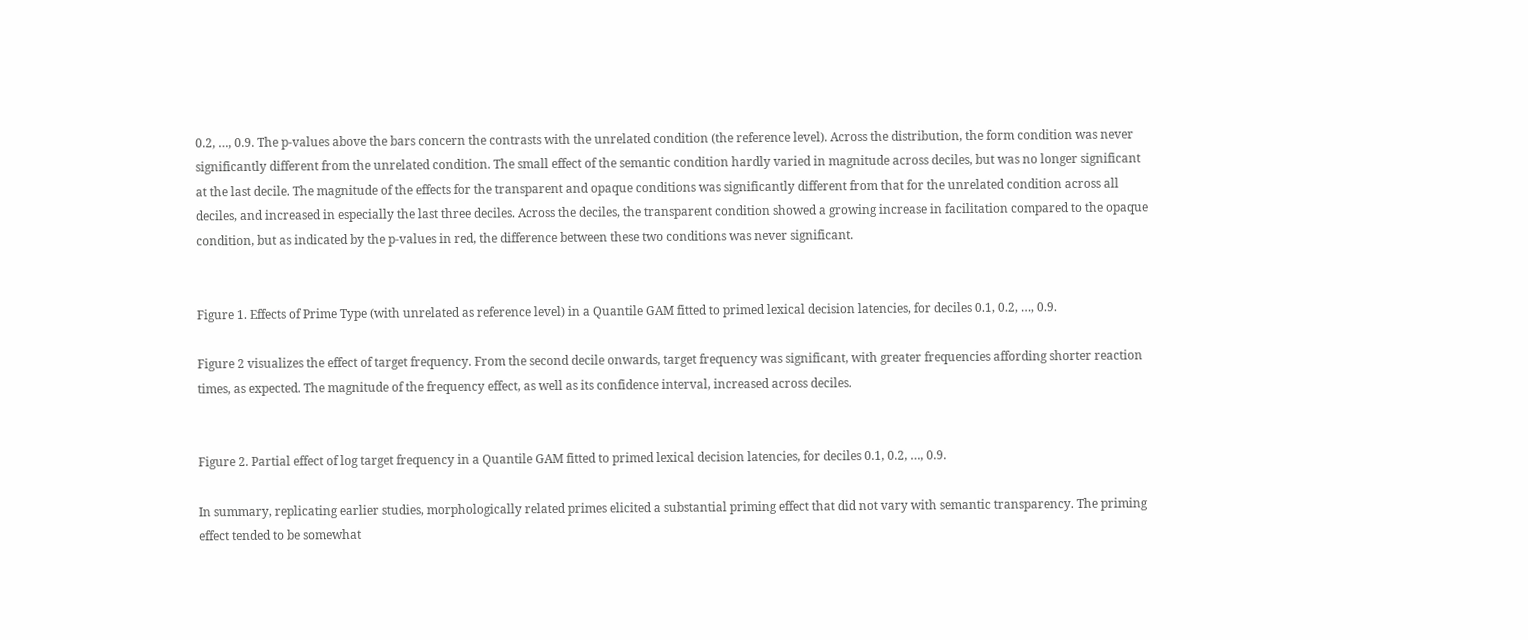0.2, …, 0.9. The p-values above the bars concern the contrasts with the unrelated condition (the reference level). Across the distribution, the form condition was never significantly different from the unrelated condition. The small effect of the semantic condition hardly varied in magnitude across deciles, but was no longer significant at the last decile. The magnitude of the effects for the transparent and opaque conditions was significantly different from that for the unrelated condition across all deciles, and increased in especially the last three deciles. Across the deciles, the transparent condition showed a growing increase in facilitation compared to the opaque condition, but as indicated by the p-values in red, the difference between these two conditions was never significant.


Figure 1. Effects of Prime Type (with unrelated as reference level) in a Quantile GAM fitted to primed lexical decision latencies, for deciles 0.1, 0.2, …, 0.9.

Figure 2 visualizes the effect of target frequency. From the second decile onwards, target frequency was significant, with greater frequencies affording shorter reaction times, as expected. The magnitude of the frequency effect, as well as its confidence interval, increased across deciles.


Figure 2. Partial effect of log target frequency in a Quantile GAM fitted to primed lexical decision latencies, for deciles 0.1, 0.2, …, 0.9.

In summary, replicating earlier studies, morphologically related primes elicited a substantial priming effect that did not vary with semantic transparency. The priming effect tended to be somewhat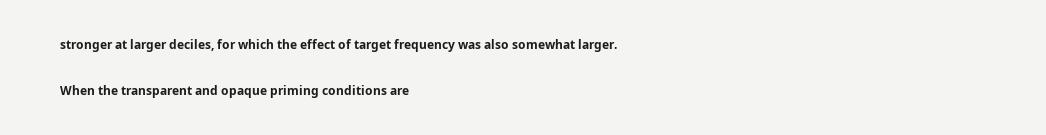stronger at larger deciles, for which the effect of target frequency was also somewhat larger.

When the transparent and opaque priming conditions are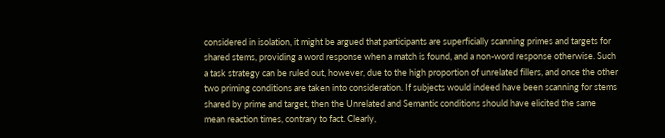considered in isolation, it might be argued that participants are superficially scanning primes and targets for shared stems, providing a word response when a match is found, and a non-word response otherwise. Such a task strategy can be ruled out, however, due to the high proportion of unrelated fillers, and once the other two priming conditions are taken into consideration. If subjects would indeed have been scanning for stems shared by prime and target, then the Unrelated and Semantic conditions should have elicited the same mean reaction times, contrary to fact. Clearly,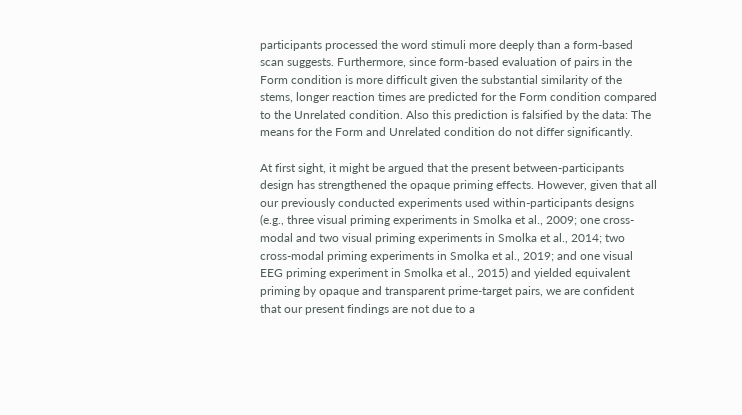participants processed the word stimuli more deeply than a form-based scan suggests. Furthermore, since form-based evaluation of pairs in the Form condition is more difficult given the substantial similarity of the stems, longer reaction times are predicted for the Form condition compared to the Unrelated condition. Also this prediction is falsified by the data: The means for the Form and Unrelated condition do not differ significantly.

At first sight, it might be argued that the present between-participants design has strengthened the opaque priming effects. However, given that all our previously conducted experiments used within-participants designs (e.g., three visual priming experiments in Smolka et al., 2009; one cross-modal and two visual priming experiments in Smolka et al., 2014; two cross-modal priming experiments in Smolka et al., 2019; and one visual EEG priming experiment in Smolka et al., 2015) and yielded equivalent priming by opaque and transparent prime-target pairs, we are confident that our present findings are not due to a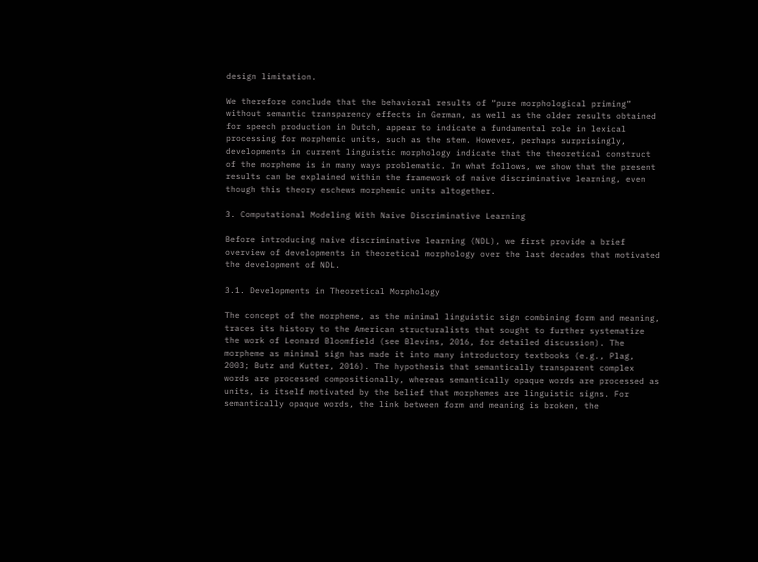design limitation.

We therefore conclude that the behavioral results of “pure morphological priming” without semantic transparency effects in German, as well as the older results obtained for speech production in Dutch, appear to indicate a fundamental role in lexical processing for morphemic units, such as the stem. However, perhaps surprisingly, developments in current linguistic morphology indicate that the theoretical construct of the morpheme is in many ways problematic. In what follows, we show that the present results can be explained within the framework of naive discriminative learning, even though this theory eschews morphemic units altogether.

3. Computational Modeling With Naive Discriminative Learning

Before introducing naive discriminative learning (NDL), we first provide a brief overview of developments in theoretical morphology over the last decades that motivated the development of NDL.

3.1. Developments in Theoretical Morphology

The concept of the morpheme, as the minimal linguistic sign combining form and meaning, traces its history to the American structuralists that sought to further systematize the work of Leonard Bloomfield (see Blevins, 2016, for detailed discussion). The morpheme as minimal sign has made it into many introductory textbooks (e.g., Plag, 2003; Butz and Kutter, 2016). The hypothesis that semantically transparent complex words are processed compositionally, whereas semantically opaque words are processed as units, is itself motivated by the belief that morphemes are linguistic signs. For semantically opaque words, the link between form and meaning is broken, the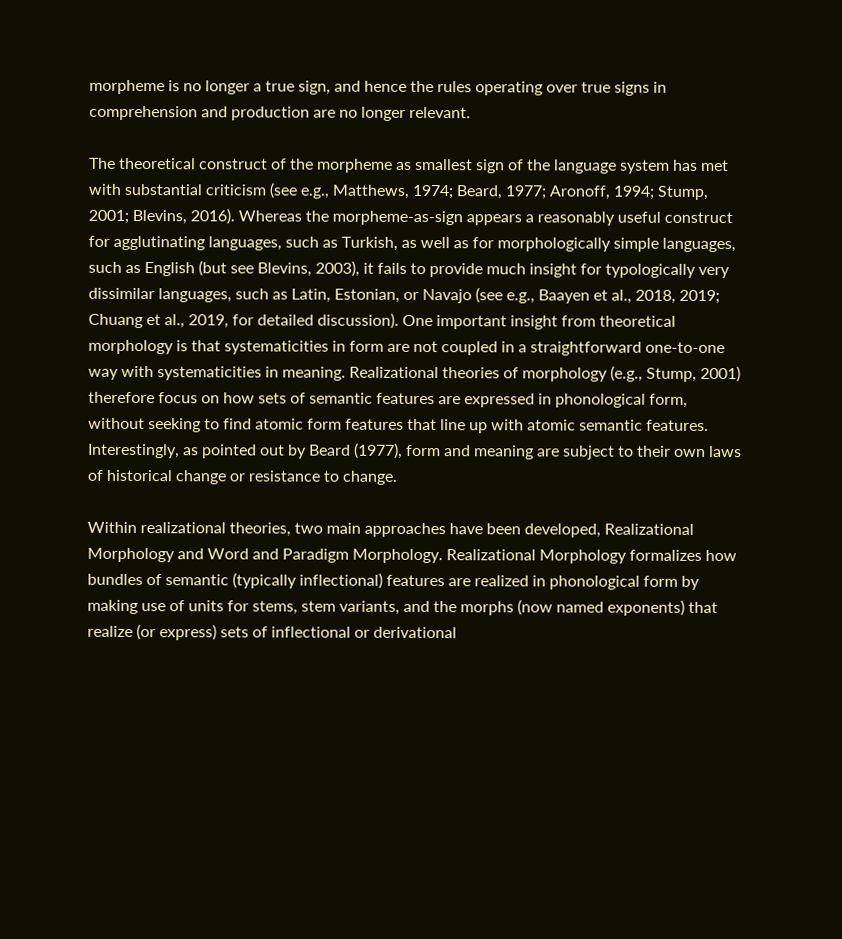morpheme is no longer a true sign, and hence the rules operating over true signs in comprehension and production are no longer relevant.

The theoretical construct of the morpheme as smallest sign of the language system has met with substantial criticism (see e.g., Matthews, 1974; Beard, 1977; Aronoff, 1994; Stump, 2001; Blevins, 2016). Whereas the morpheme-as-sign appears a reasonably useful construct for agglutinating languages, such as Turkish, as well as for morphologically simple languages, such as English (but see Blevins, 2003), it fails to provide much insight for typologically very dissimilar languages, such as Latin, Estonian, or Navajo (see e.g., Baayen et al., 2018, 2019; Chuang et al., 2019, for detailed discussion). One important insight from theoretical morphology is that systematicities in form are not coupled in a straightforward one-to-one way with systematicities in meaning. Realizational theories of morphology (e.g., Stump, 2001) therefore focus on how sets of semantic features are expressed in phonological form, without seeking to find atomic form features that line up with atomic semantic features. Interestingly, as pointed out by Beard (1977), form and meaning are subject to their own laws of historical change or resistance to change.

Within realizational theories, two main approaches have been developed, Realizational Morphology and Word and Paradigm Morphology. Realizational Morphology formalizes how bundles of semantic (typically inflectional) features are realized in phonological form by making use of units for stems, stem variants, and the morphs (now named exponents) that realize (or express) sets of inflectional or derivational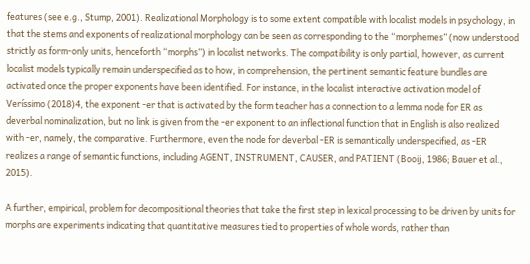features (see e.g., Stump, 2001). Realizational Morphology is to some extent compatible with localist models in psychology, in that the stems and exponents of realizational morphology can be seen as corresponding to the “morphemes” (now understood strictly as form-only units, henceforth “morphs”) in localist networks. The compatibility is only partial, however, as current localist models typically remain underspecified as to how, in comprehension, the pertinent semantic feature bundles are activated once the proper exponents have been identified. For instance, in the localist interactive activation model of Veríssimo (2018)4, the exponent -er that is activated by the form teacher has a connection to a lemma node for ER as deverbal nominalization, but no link is given from the -er exponent to an inflectional function that in English is also realized with -er, namely, the comparative. Furthermore, even the node for deverbal -ER is semantically underspecified, as -ER realizes a range of semantic functions, including AGENT, INSTRUMENT, CAUSER, and PATIENT (Booij, 1986; Bauer et al., 2015).

A further, empirical, problem for decompositional theories that take the first step in lexical processing to be driven by units for morphs are experiments indicating that quantitative measures tied to properties of whole words, rather than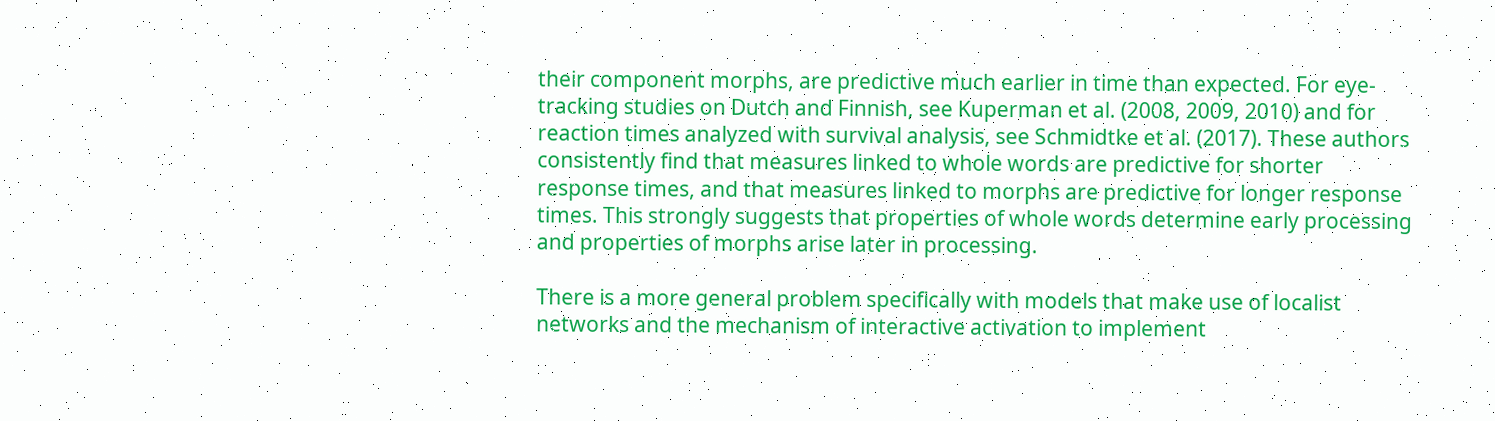their component morphs, are predictive much earlier in time than expected. For eye-tracking studies on Dutch and Finnish, see Kuperman et al. (2008, 2009, 2010) and for reaction times analyzed with survival analysis, see Schmidtke et al. (2017). These authors consistently find that measures linked to whole words are predictive for shorter response times, and that measures linked to morphs are predictive for longer response times. This strongly suggests that properties of whole words determine early processing and properties of morphs arise later in processing.

There is a more general problem specifically with models that make use of localist networks and the mechanism of interactive activation to implement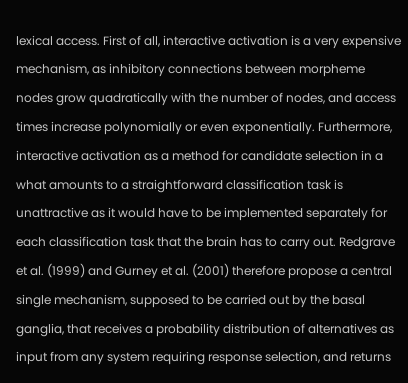lexical access. First of all, interactive activation is a very expensive mechanism, as inhibitory connections between morpheme nodes grow quadratically with the number of nodes, and access times increase polynomially or even exponentially. Furthermore, interactive activation as a method for candidate selection in a what amounts to a straightforward classification task is unattractive as it would have to be implemented separately for each classification task that the brain has to carry out. Redgrave et al. (1999) and Gurney et al. (2001) therefore propose a central single mechanism, supposed to be carried out by the basal ganglia, that receives a probability distribution of alternatives as input from any system requiring response selection, and returns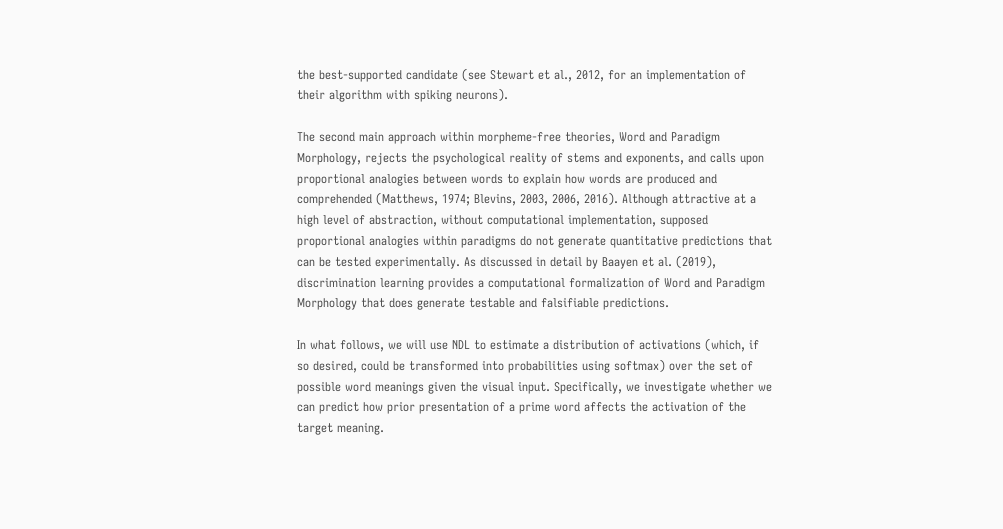the best-supported candidate (see Stewart et al., 2012, for an implementation of their algorithm with spiking neurons).

The second main approach within morpheme-free theories, Word and Paradigm Morphology, rejects the psychological reality of stems and exponents, and calls upon proportional analogies between words to explain how words are produced and comprehended (Matthews, 1974; Blevins, 2003, 2006, 2016). Although attractive at a high level of abstraction, without computational implementation, supposed proportional analogies within paradigms do not generate quantitative predictions that can be tested experimentally. As discussed in detail by Baayen et al. (2019), discrimination learning provides a computational formalization of Word and Paradigm Morphology that does generate testable and falsifiable predictions.

In what follows, we will use NDL to estimate a distribution of activations (which, if so desired, could be transformed into probabilities using softmax) over the set of possible word meanings given the visual input. Specifically, we investigate whether we can predict how prior presentation of a prime word affects the activation of the target meaning.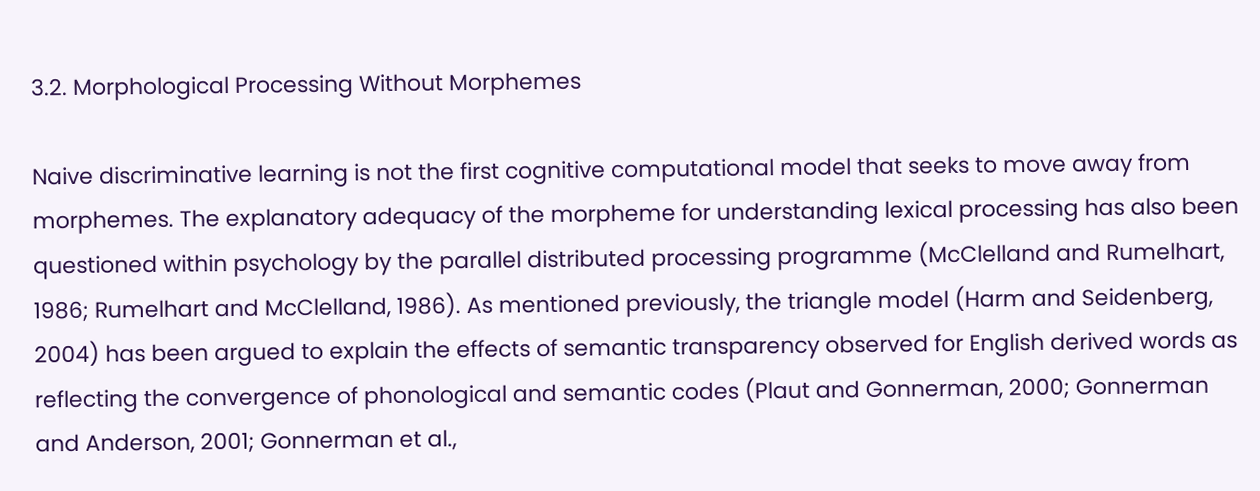3.2. Morphological Processing Without Morphemes

Naive discriminative learning is not the first cognitive computational model that seeks to move away from morphemes. The explanatory adequacy of the morpheme for understanding lexical processing has also been questioned within psychology by the parallel distributed processing programme (McClelland and Rumelhart, 1986; Rumelhart and McClelland, 1986). As mentioned previously, the triangle model (Harm and Seidenberg, 2004) has been argued to explain the effects of semantic transparency observed for English derived words as reflecting the convergence of phonological and semantic codes (Plaut and Gonnerman, 2000; Gonnerman and Anderson, 2001; Gonnerman et al.,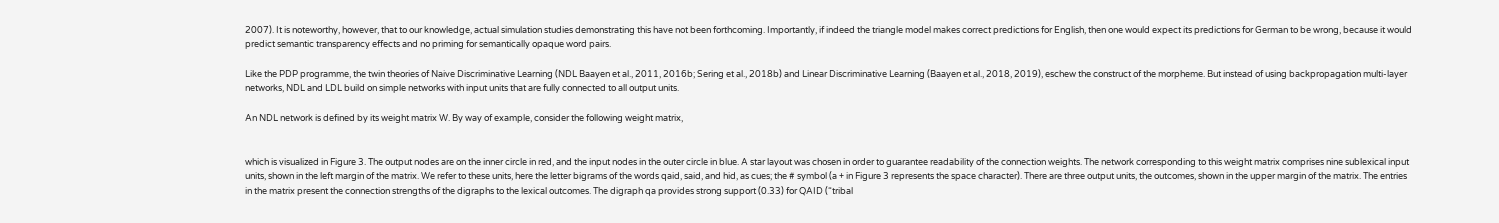2007). It is noteworthy, however, that to our knowledge, actual simulation studies demonstrating this have not been forthcoming. Importantly, if indeed the triangle model makes correct predictions for English, then one would expect its predictions for German to be wrong, because it would predict semantic transparency effects and no priming for semantically opaque word pairs.

Like the PDP programme, the twin theories of Naive Discriminative Learning (NDL Baayen et al., 2011, 2016b; Sering et al., 2018b) and Linear Discriminative Learning (Baayen et al., 2018, 2019), eschew the construct of the morpheme. But instead of using backpropagation multi-layer networks, NDL and LDL build on simple networks with input units that are fully connected to all output units.

An NDL network is defined by its weight matrix W. By way of example, consider the following weight matrix,


which is visualized in Figure 3. The output nodes are on the inner circle in red, and the input nodes in the outer circle in blue. A star layout was chosen in order to guarantee readability of the connection weights. The network corresponding to this weight matrix comprises nine sublexical input units, shown in the left margin of the matrix. We refer to these units, here the letter bigrams of the words qaid, said, and hid, as cues; the # symbol (a + in Figure 3 represents the space character). There are three output units, the outcomes, shown in the upper margin of the matrix. The entries in the matrix present the connection strengths of the digraphs to the lexical outcomes. The digraph qa provides strong support (0.33) for QAID (“tribal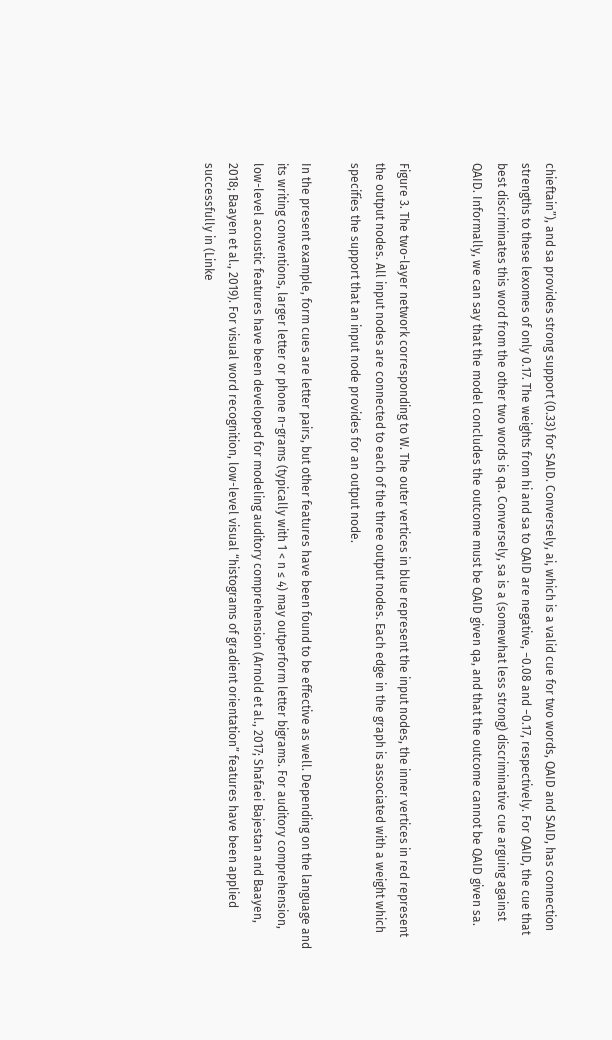chieftain”), and sa provides strong support (0.33) for SAID. Conversely, ai, which is a valid cue for two words, QAID and SAID, has connection strengths to these lexomes of only 0.17. The weights from hi and sa to QAID are negative, −0.08 and −0.17, respectively. For QAID, the cue that best discriminates this word from the other two words is qa. Conversely, sa is a (somewhat less strong) discriminative cue arguing against QAID. Informally, we can say that the model concludes the outcome must be QAID given qa, and that the outcome cannot be QAID given sa.


Figure 3. The two-layer network corresponding to W. The outer vertices in blue represent the input nodes, the inner vertices in red represent the output nodes. All input nodes are connected to each of the three output nodes. Each edge in the graph is associated with a weight which specifies the support that an input node provides for an output node.

In the present example, form cues are letter pairs, but other features have been found to be effective as well. Depending on the language and its writing conventions, larger letter or phone n-grams (typically with 1 < n ≤ 4) may outperform letter bigrams. For auditory comprehension, low-level acoustic features have been developed for modeling auditory comprehension (Arnold et al., 2017; Shafaei Bajestan and Baayen, 2018; Baayen et al., 2019). For visual word recognition, low-level visual “histograms of gradient orientation” features have been applied successfully in (Linke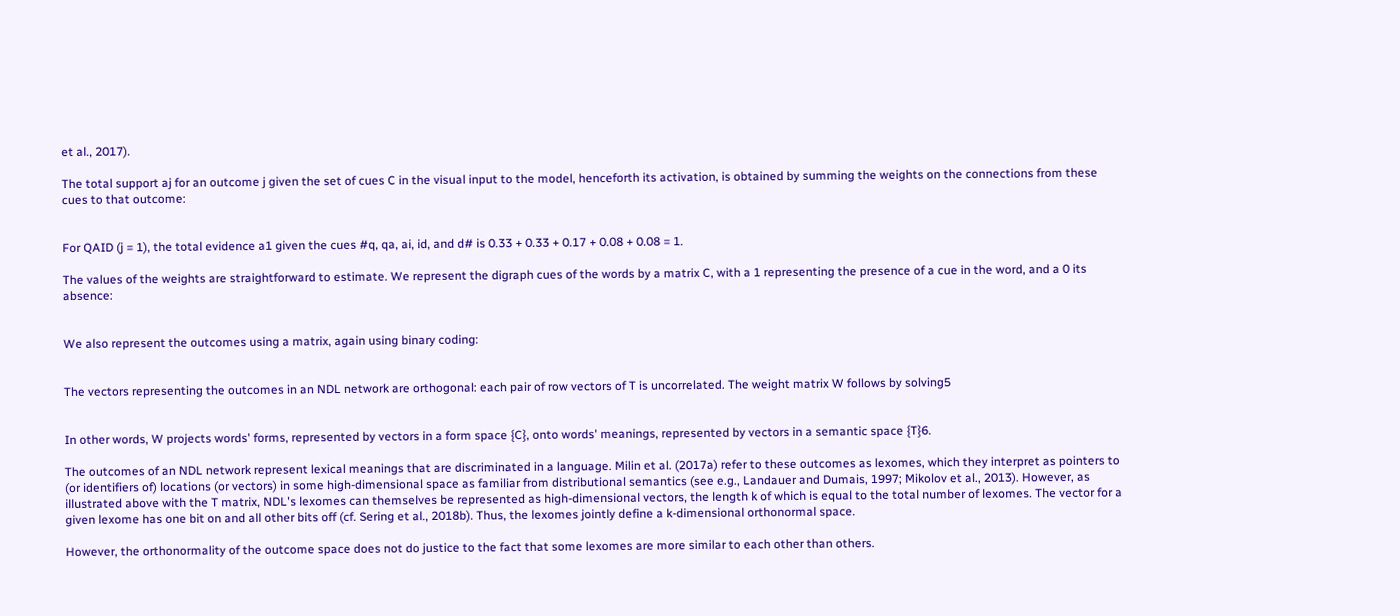et al., 2017).

The total support aj for an outcome j given the set of cues C in the visual input to the model, henceforth its activation, is obtained by summing the weights on the connections from these cues to that outcome:


For QAID (j = 1), the total evidence a1 given the cues #q, qa, ai, id, and d# is 0.33 + 0.33 + 0.17 + 0.08 + 0.08 = 1.

The values of the weights are straightforward to estimate. We represent the digraph cues of the words by a matrix C, with a 1 representing the presence of a cue in the word, and a 0 its absence:


We also represent the outcomes using a matrix, again using binary coding:


The vectors representing the outcomes in an NDL network are orthogonal: each pair of row vectors of T is uncorrelated. The weight matrix W follows by solving5


In other words, W projects words' forms, represented by vectors in a form space {C}, onto words' meanings, represented by vectors in a semantic space {T}6.

The outcomes of an NDL network represent lexical meanings that are discriminated in a language. Milin et al. (2017a) refer to these outcomes as lexomes, which they interpret as pointers to (or identifiers of) locations (or vectors) in some high-dimensional space as familiar from distributional semantics (see e.g., Landauer and Dumais, 1997; Mikolov et al., 2013). However, as illustrated above with the T matrix, NDL's lexomes can themselves be represented as high-dimensional vectors, the length k of which is equal to the total number of lexomes. The vector for a given lexome has one bit on and all other bits off (cf. Sering et al., 2018b). Thus, the lexomes jointly define a k-dimensional orthonormal space.

However, the orthonormality of the outcome space does not do justice to the fact that some lexomes are more similar to each other than others.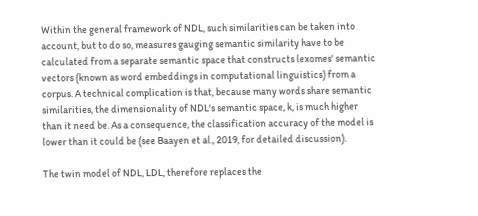Within the general framework of NDL, such similarities can be taken into account, but to do so, measures gauging semantic similarity have to be calculated from a separate semantic space that constructs lexomes' semantic vectors (known as word embeddings in computational linguistics) from a corpus. A technical complication is that, because many words share semantic similarities, the dimensionality of NDL's semantic space, k, is much higher than it need be. As a consequence, the classification accuracy of the model is lower than it could be (see Baayen et al., 2019, for detailed discussion).

The twin model of NDL, LDL, therefore replaces the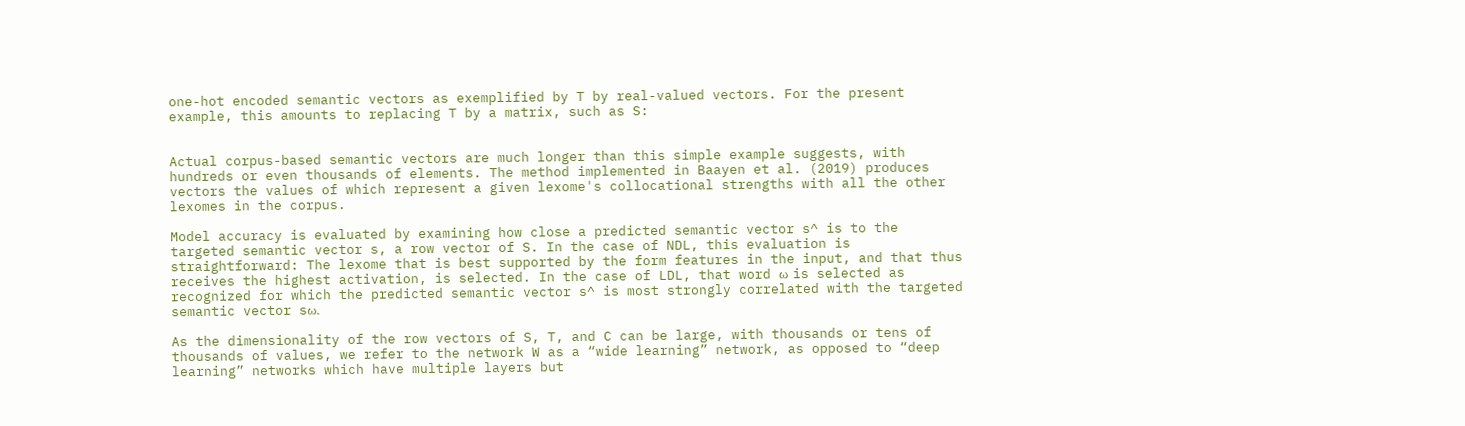one-hot encoded semantic vectors as exemplified by T by real-valued vectors. For the present example, this amounts to replacing T by a matrix, such as S:


Actual corpus-based semantic vectors are much longer than this simple example suggests, with hundreds or even thousands of elements. The method implemented in Baayen et al. (2019) produces vectors the values of which represent a given lexome's collocational strengths with all the other lexomes in the corpus.

Model accuracy is evaluated by examining how close a predicted semantic vector s^ is to the targeted semantic vector s, a row vector of S. In the case of NDL, this evaluation is straightforward: The lexome that is best supported by the form features in the input, and that thus receives the highest activation, is selected. In the case of LDL, that word ω is selected as recognized for which the predicted semantic vector s^ is most strongly correlated with the targeted semantic vector sω.

As the dimensionality of the row vectors of S, T, and C can be large, with thousands or tens of thousands of values, we refer to the network W as a “wide learning” network, as opposed to “deep learning” networks which have multiple layers but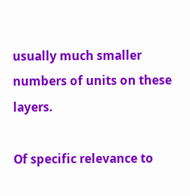usually much smaller numbers of units on these layers.

Of specific relevance to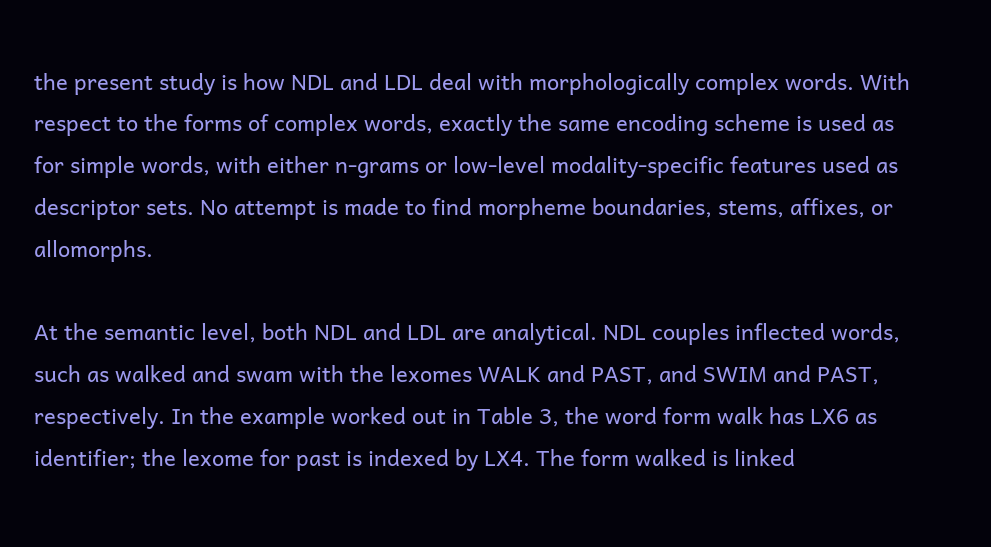the present study is how NDL and LDL deal with morphologically complex words. With respect to the forms of complex words, exactly the same encoding scheme is used as for simple words, with either n-grams or low-level modality-specific features used as descriptor sets. No attempt is made to find morpheme boundaries, stems, affixes, or allomorphs.

At the semantic level, both NDL and LDL are analytical. NDL couples inflected words, such as walked and swam with the lexomes WALK and PAST, and SWIM and PAST, respectively. In the example worked out in Table 3, the word form walk has LX6 as identifier; the lexome for past is indexed by LX4. The form walked is linked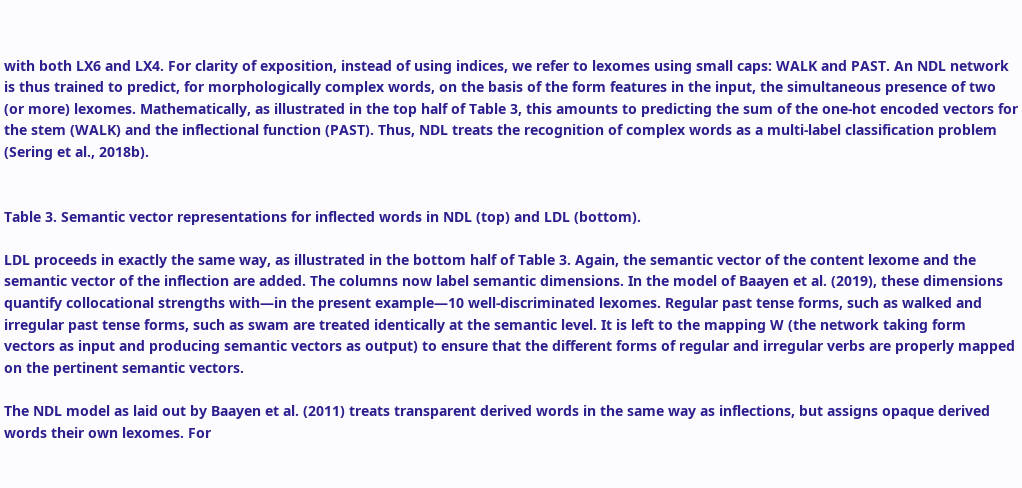with both LX6 and LX4. For clarity of exposition, instead of using indices, we refer to lexomes using small caps: WALK and PAST. An NDL network is thus trained to predict, for morphologically complex words, on the basis of the form features in the input, the simultaneous presence of two (or more) lexomes. Mathematically, as illustrated in the top half of Table 3, this amounts to predicting the sum of the one-hot encoded vectors for the stem (WALK) and the inflectional function (PAST). Thus, NDL treats the recognition of complex words as a multi-label classification problem (Sering et al., 2018b).


Table 3. Semantic vector representations for inflected words in NDL (top) and LDL (bottom).

LDL proceeds in exactly the same way, as illustrated in the bottom half of Table 3. Again, the semantic vector of the content lexome and the semantic vector of the inflection are added. The columns now label semantic dimensions. In the model of Baayen et al. (2019), these dimensions quantify collocational strengths with—in the present example—10 well-discriminated lexomes. Regular past tense forms, such as walked and irregular past tense forms, such as swam are treated identically at the semantic level. It is left to the mapping W (the network taking form vectors as input and producing semantic vectors as output) to ensure that the different forms of regular and irregular verbs are properly mapped on the pertinent semantic vectors.

The NDL model as laid out by Baayen et al. (2011) treats transparent derived words in the same way as inflections, but assigns opaque derived words their own lexomes. For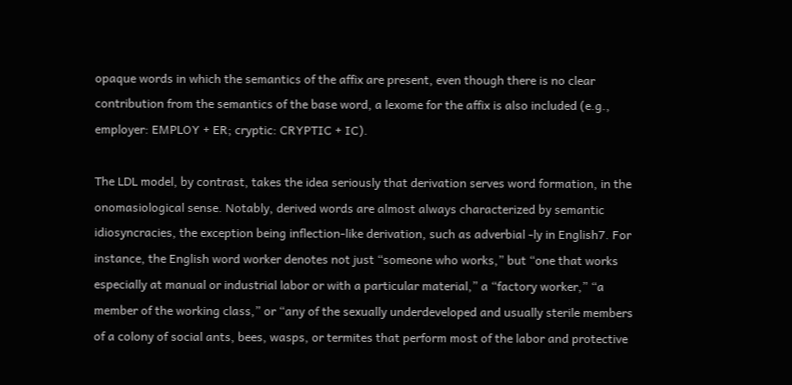opaque words in which the semantics of the affix are present, even though there is no clear contribution from the semantics of the base word, a lexome for the affix is also included (e.g., employer: EMPLOY + ER; cryptic: CRYPTIC + IC).

The LDL model, by contrast, takes the idea seriously that derivation serves word formation, in the onomasiological sense. Notably, derived words are almost always characterized by semantic idiosyncracies, the exception being inflection-like derivation, such as adverbial -ly in English7. For instance, the English word worker denotes not just “someone who works,” but “one that works especially at manual or industrial labor or with a particular material,” a “factory worker,” “a member of the working class,” or “any of the sexually underdeveloped and usually sterile members of a colony of social ants, bees, wasps, or termites that perform most of the labor and protective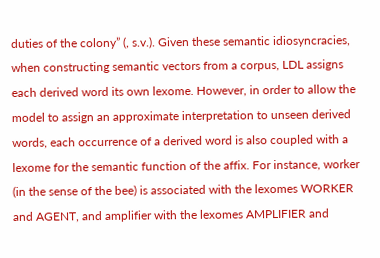duties of the colony” (, s.v.). Given these semantic idiosyncracies, when constructing semantic vectors from a corpus, LDL assigns each derived word its own lexome. However, in order to allow the model to assign an approximate interpretation to unseen derived words, each occurrence of a derived word is also coupled with a lexome for the semantic function of the affix. For instance, worker (in the sense of the bee) is associated with the lexomes WORKER and AGENT, and amplifier with the lexomes AMPLIFIER and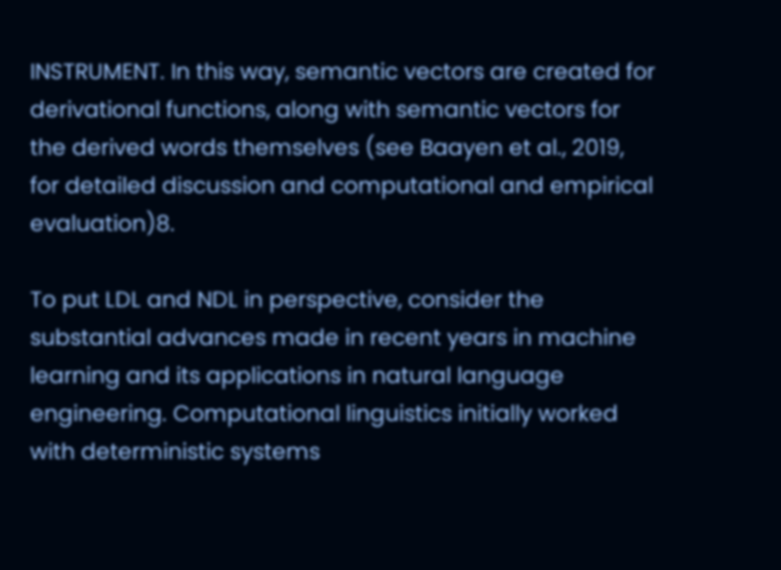INSTRUMENT. In this way, semantic vectors are created for derivational functions, along with semantic vectors for the derived words themselves (see Baayen et al., 2019, for detailed discussion and computational and empirical evaluation)8.

To put LDL and NDL in perspective, consider the substantial advances made in recent years in machine learning and its applications in natural language engineering. Computational linguistics initially worked with deterministic systems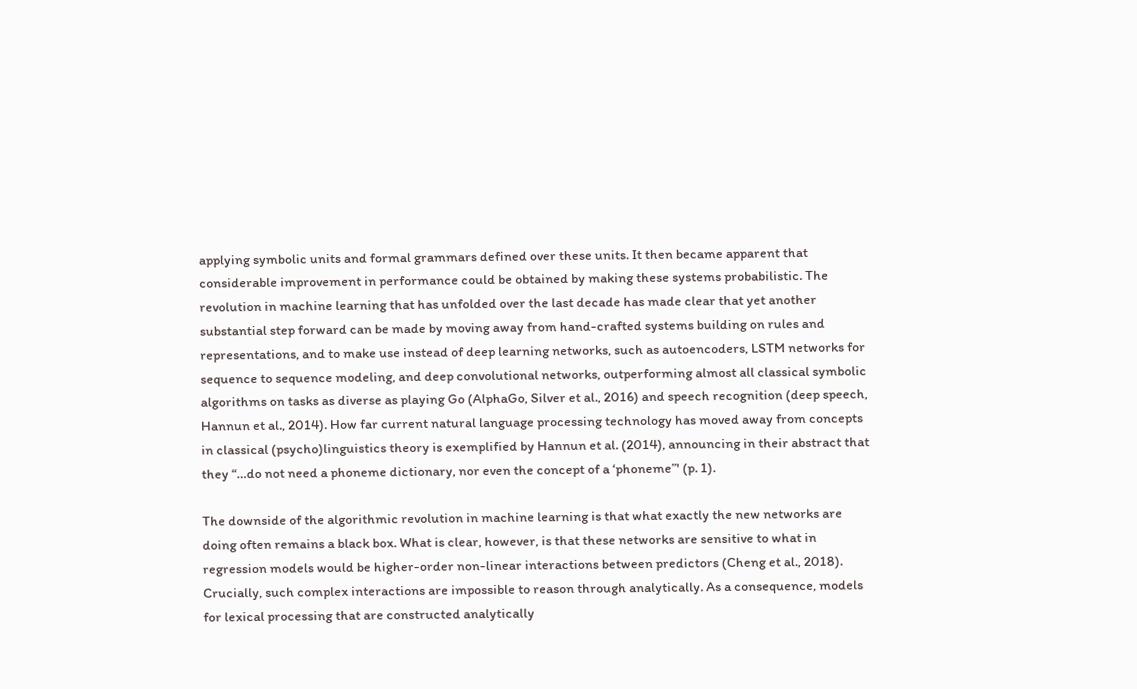applying symbolic units and formal grammars defined over these units. It then became apparent that considerable improvement in performance could be obtained by making these systems probabilistic. The revolution in machine learning that has unfolded over the last decade has made clear that yet another substantial step forward can be made by moving away from hand-crafted systems building on rules and representations, and to make use instead of deep learning networks, such as autoencoders, LSTM networks for sequence to sequence modeling, and deep convolutional networks, outperforming almost all classical symbolic algorithms on tasks as diverse as playing Go (AlphaGo, Silver et al., 2016) and speech recognition (deep speech, Hannun et al., 2014). How far current natural language processing technology has moved away from concepts in classical (psycho)linguistics theory is exemplified by Hannun et al. (2014), announcing in their abstract that they “…do not need a phoneme dictionary, nor even the concept of a ‘phoneme”' (p. 1).

The downside of the algorithmic revolution in machine learning is that what exactly the new networks are doing often remains a black box. What is clear, however, is that these networks are sensitive to what in regression models would be higher-order non-linear interactions between predictors (Cheng et al., 2018). Crucially, such complex interactions are impossible to reason through analytically. As a consequence, models for lexical processing that are constructed analytically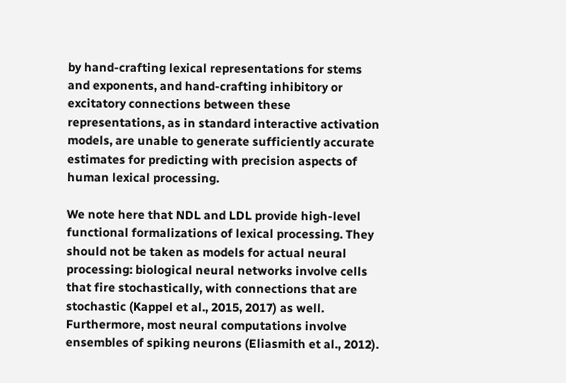by hand-crafting lexical representations for stems and exponents, and hand-crafting inhibitory or excitatory connections between these representations, as in standard interactive activation models, are unable to generate sufficiently accurate estimates for predicting with precision aspects of human lexical processing.

We note here that NDL and LDL provide high-level functional formalizations of lexical processing. They should not be taken as models for actual neural processing: biological neural networks involve cells that fire stochastically, with connections that are stochastic (Kappel et al., 2015, 2017) as well. Furthermore, most neural computations involve ensembles of spiking neurons (Eliasmith et al., 2012).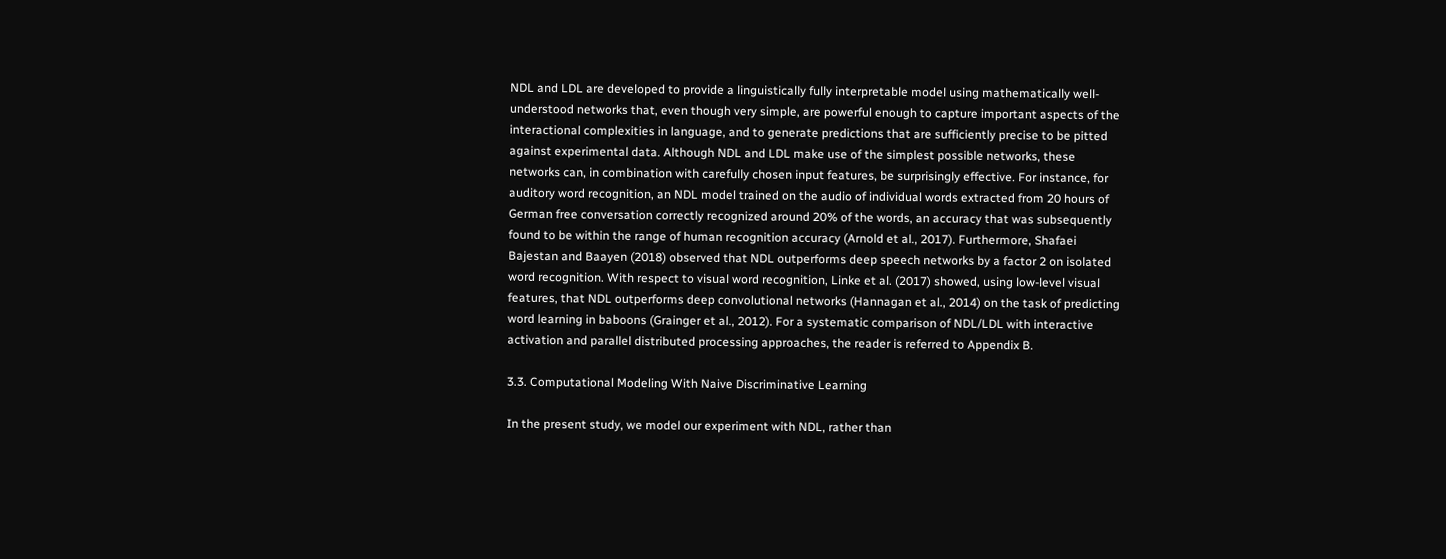NDL and LDL are developed to provide a linguistically fully interpretable model using mathematically well-understood networks that, even though very simple, are powerful enough to capture important aspects of the interactional complexities in language, and to generate predictions that are sufficiently precise to be pitted against experimental data. Although NDL and LDL make use of the simplest possible networks, these networks can, in combination with carefully chosen input features, be surprisingly effective. For instance, for auditory word recognition, an NDL model trained on the audio of individual words extracted from 20 hours of German free conversation correctly recognized around 20% of the words, an accuracy that was subsequently found to be within the range of human recognition accuracy (Arnold et al., 2017). Furthermore, Shafaei Bajestan and Baayen (2018) observed that NDL outperforms deep speech networks by a factor 2 on isolated word recognition. With respect to visual word recognition, Linke et al. (2017) showed, using low-level visual features, that NDL outperforms deep convolutional networks (Hannagan et al., 2014) on the task of predicting word learning in baboons (Grainger et al., 2012). For a systematic comparison of NDL/LDL with interactive activation and parallel distributed processing approaches, the reader is referred to Appendix B.

3.3. Computational Modeling With Naive Discriminative Learning

In the present study, we model our experiment with NDL, rather than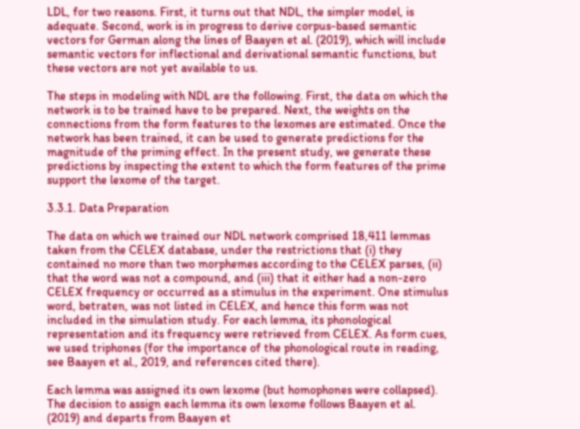LDL, for two reasons. First, it turns out that NDL, the simpler model, is adequate. Second, work is in progress to derive corpus-based semantic vectors for German along the lines of Baayen et al. (2019), which will include semantic vectors for inflectional and derivational semantic functions, but these vectors are not yet available to us.

The steps in modeling with NDL are the following. First, the data on which the network is to be trained have to be prepared. Next, the weights on the connections from the form features to the lexomes are estimated. Once the network has been trained, it can be used to generate predictions for the magnitude of the priming effect. In the present study, we generate these predictions by inspecting the extent to which the form features of the prime support the lexome of the target.

3.3.1. Data Preparation

The data on which we trained our NDL network comprised 18,411 lemmas taken from the CELEX database, under the restrictions that (i) they contained no more than two morphemes according to the CELEX parses, (ii) that the word was not a compound, and (iii) that it either had a non-zero CELEX frequency or occurred as a stimulus in the experiment. One stimulus word, betraten, was not listed in CELEX, and hence this form was not included in the simulation study. For each lemma, its phonological representation and its frequency were retrieved from CELEX. As form cues, we used triphones (for the importance of the phonological route in reading, see Baayen et al., 2019, and references cited there).

Each lemma was assigned its own lexome (but homophones were collapsed). The decision to assign each lemma its own lexome follows Baayen et al. (2019) and departs from Baayen et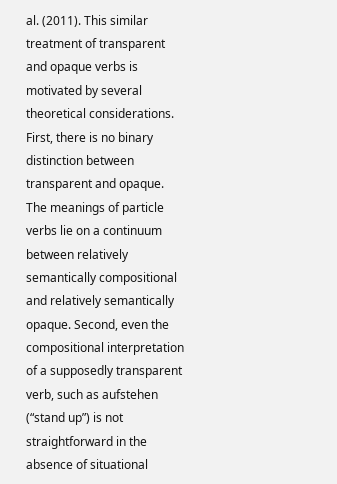al. (2011). This similar treatment of transparent and opaque verbs is motivated by several theoretical considerations. First, there is no binary distinction between transparent and opaque. The meanings of particle verbs lie on a continuum between relatively semantically compositional and relatively semantically opaque. Second, even the compositional interpretation of a supposedly transparent verb, such as aufstehen (“stand up”) is not straightforward in the absence of situational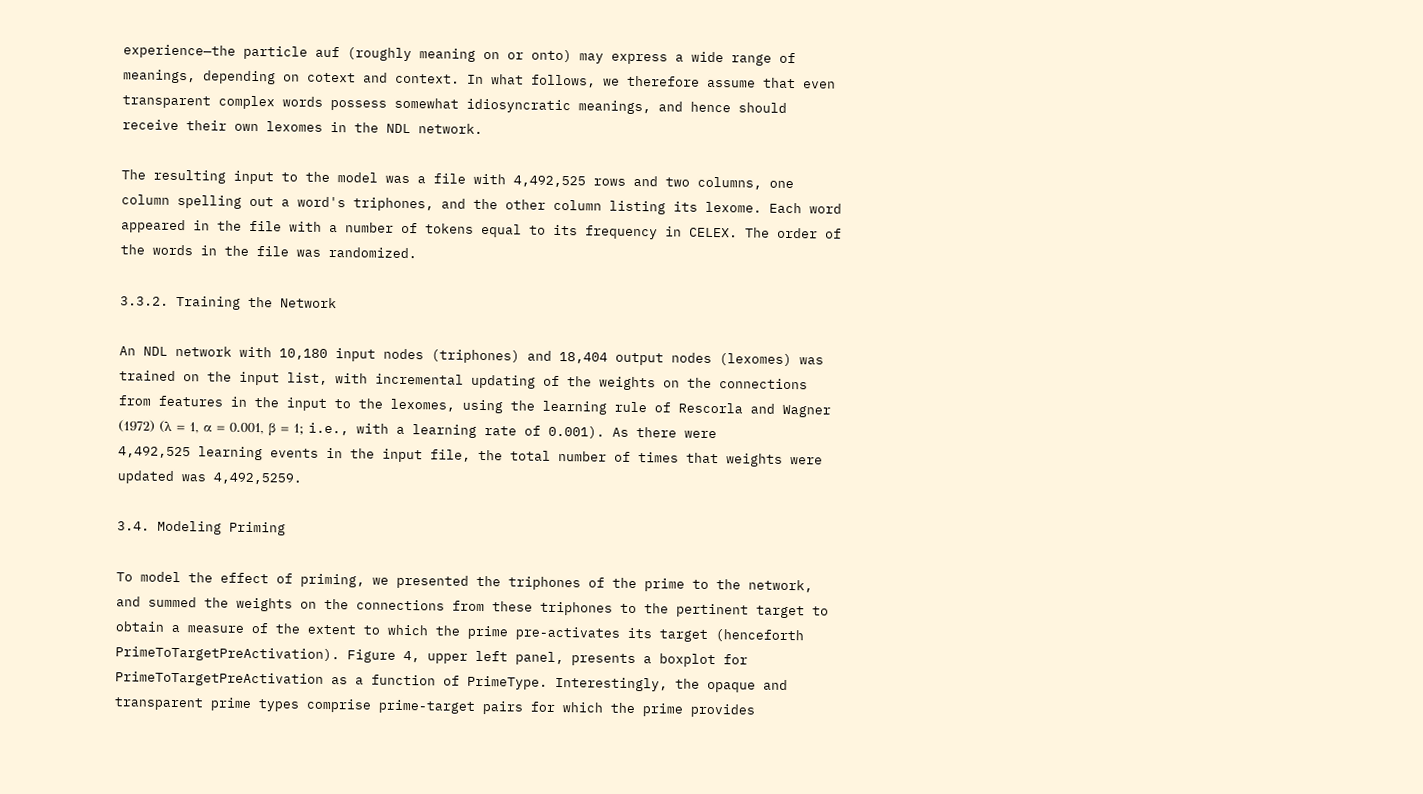experience—the particle auf (roughly meaning on or onto) may express a wide range of meanings, depending on cotext and context. In what follows, we therefore assume that even transparent complex words possess somewhat idiosyncratic meanings, and hence should receive their own lexomes in the NDL network.

The resulting input to the model was a file with 4,492,525 rows and two columns, one column spelling out a word's triphones, and the other column listing its lexome. Each word appeared in the file with a number of tokens equal to its frequency in CELEX. The order of the words in the file was randomized.

3.3.2. Training the Network

An NDL network with 10,180 input nodes (triphones) and 18,404 output nodes (lexomes) was trained on the input list, with incremental updating of the weights on the connections from features in the input to the lexomes, using the learning rule of Rescorla and Wagner (1972) (λ = 1, α = 0.001, β = 1; i.e., with a learning rate of 0.001). As there were 4,492,525 learning events in the input file, the total number of times that weights were updated was 4,492,5259.

3.4. Modeling Priming

To model the effect of priming, we presented the triphones of the prime to the network, and summed the weights on the connections from these triphones to the pertinent target to obtain a measure of the extent to which the prime pre-activates its target (henceforth PrimeToTargetPreActivation). Figure 4, upper left panel, presents a boxplot for PrimeToTargetPreActivation as a function of PrimeType. Interestingly, the opaque and transparent prime types comprise prime-target pairs for which the prime provides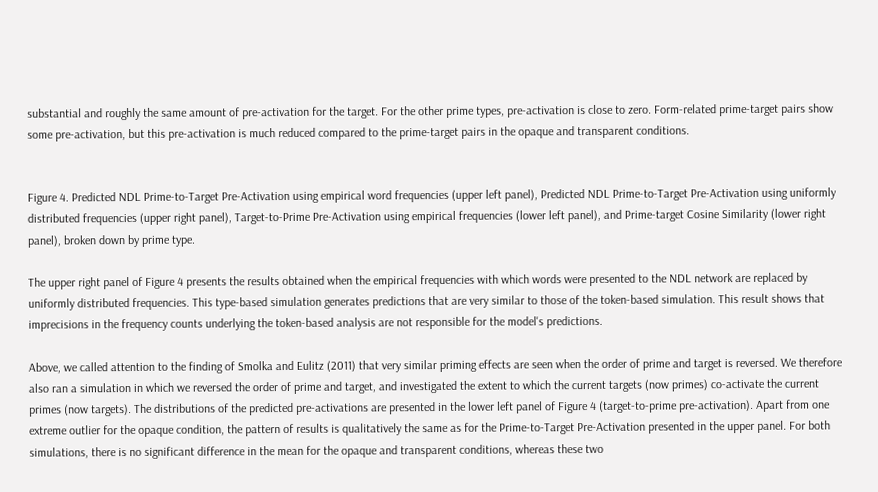substantial and roughly the same amount of pre-activation for the target. For the other prime types, pre-activation is close to zero. Form-related prime-target pairs show some pre-activation, but this pre-activation is much reduced compared to the prime-target pairs in the opaque and transparent conditions.


Figure 4. Predicted NDL Prime-to-Target Pre-Activation using empirical word frequencies (upper left panel), Predicted NDL Prime-to-Target Pre-Activation using uniformly distributed frequencies (upper right panel), Target-to-Prime Pre-Activation using empirical frequencies (lower left panel), and Prime-target Cosine Similarity (lower right panel), broken down by prime type.

The upper right panel of Figure 4 presents the results obtained when the empirical frequencies with which words were presented to the NDL network are replaced by uniformly distributed frequencies. This type-based simulation generates predictions that are very similar to those of the token-based simulation. This result shows that imprecisions in the frequency counts underlying the token-based analysis are not responsible for the model's predictions.

Above, we called attention to the finding of Smolka and Eulitz (2011) that very similar priming effects are seen when the order of prime and target is reversed. We therefore also ran a simulation in which we reversed the order of prime and target, and investigated the extent to which the current targets (now primes) co-activate the current primes (now targets). The distributions of the predicted pre-activations are presented in the lower left panel of Figure 4 (target-to-prime pre-activation). Apart from one extreme outlier for the opaque condition, the pattern of results is qualitatively the same as for the Prime-to-Target Pre-Activation presented in the upper panel. For both simulations, there is no significant difference in the mean for the opaque and transparent conditions, whereas these two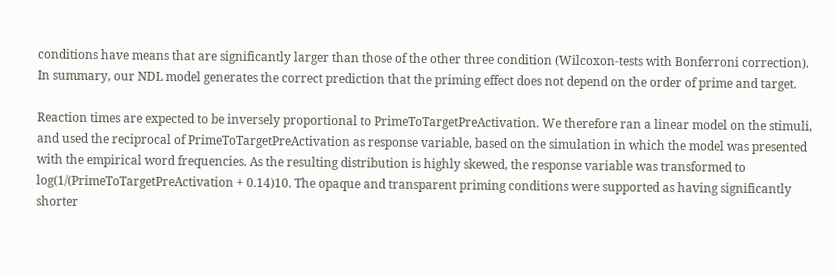conditions have means that are significantly larger than those of the other three condition (Wilcoxon-tests with Bonferroni correction). In summary, our NDL model generates the correct prediction that the priming effect does not depend on the order of prime and target.

Reaction times are expected to be inversely proportional to PrimeToTargetPreActivation. We therefore ran a linear model on the stimuli, and used the reciprocal of PrimeToTargetPreActivation as response variable, based on the simulation in which the model was presented with the empirical word frequencies. As the resulting distribution is highly skewed, the response variable was transformed to log(1/(PrimeToTargetPreActivation + 0.14)10. The opaque and transparent priming conditions were supported as having significantly shorter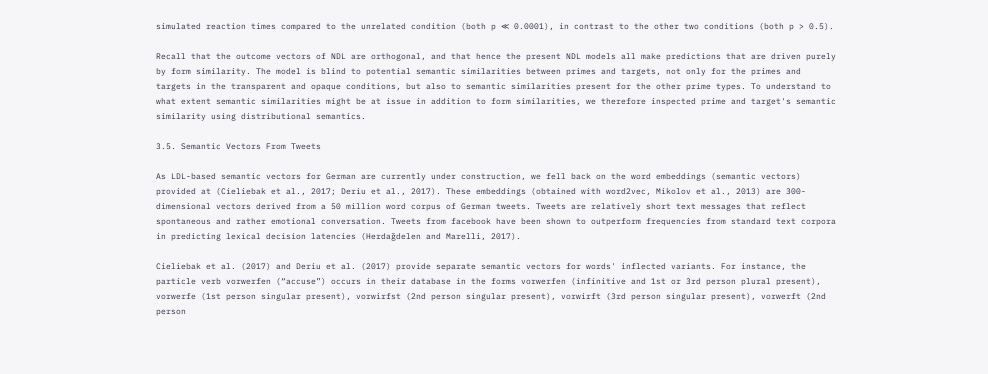simulated reaction times compared to the unrelated condition (both p ≪ 0.0001), in contrast to the other two conditions (both p > 0.5).

Recall that the outcome vectors of NDL are orthogonal, and that hence the present NDL models all make predictions that are driven purely by form similarity. The model is blind to potential semantic similarities between primes and targets, not only for the primes and targets in the transparent and opaque conditions, but also to semantic similarities present for the other prime types. To understand to what extent semantic similarities might be at issue in addition to form similarities, we therefore inspected prime and target's semantic similarity using distributional semantics.

3.5. Semantic Vectors From Tweets

As LDL-based semantic vectors for German are currently under construction, we fell back on the word embeddings (semantic vectors) provided at (Cieliebak et al., 2017; Deriu et al., 2017). These embeddings (obtained with word2vec, Mikolov et al., 2013) are 300-dimensional vectors derived from a 50 million word corpus of German tweets. Tweets are relatively short text messages that reflect spontaneous and rather emotional conversation. Tweets from facebook have been shown to outperform frequencies from standard text corpora in predicting lexical decision latencies (Herdağdelen and Marelli, 2017).

Cieliebak et al. (2017) and Deriu et al. (2017) provide separate semantic vectors for words' inflected variants. For instance, the particle verb vorwerfen (“accuse”) occurs in their database in the forms vorwerfen (infinitive and 1st or 3rd person plural present), vorwerfe (1st person singular present), vorwirfst (2nd person singular present), vorwirft (3rd person singular present), vorwerft (2nd person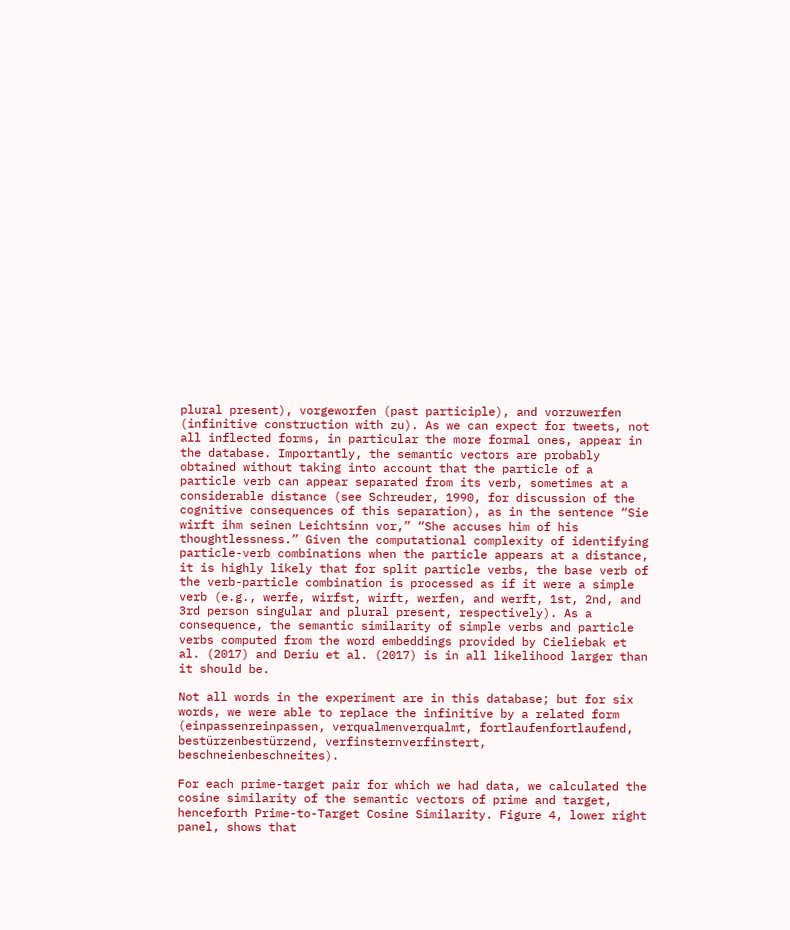plural present), vorgeworfen (past participle), and vorzuwerfen (infinitive construction with zu). As we can expect for tweets, not all inflected forms, in particular the more formal ones, appear in the database. Importantly, the semantic vectors are probably obtained without taking into account that the particle of a particle verb can appear separated from its verb, sometimes at a considerable distance (see Schreuder, 1990, for discussion of the cognitive consequences of this separation), as in the sentence “Sie wirft ihm seinen Leichtsinn vor,” “She accuses him of his thoughtlessness.” Given the computational complexity of identifying particle-verb combinations when the particle appears at a distance, it is highly likely that for split particle verbs, the base verb of the verb-particle combination is processed as if it were a simple verb (e.g., werfe, wirfst, wirft, werfen, and werft, 1st, 2nd, and 3rd person singular and plural present, respectively). As a consequence, the semantic similarity of simple verbs and particle verbs computed from the word embeddings provided by Cieliebak et al. (2017) and Deriu et al. (2017) is in all likelihood larger than it should be.

Not all words in the experiment are in this database; but for six words, we were able to replace the infinitive by a related form (einpassenreinpassen, verqualmenverqualmt, fortlaufenfortlaufend, bestürzenbestürzend, verfinsternverfinstert, beschneienbeschneites).

For each prime-target pair for which we had data, we calculated the cosine similarity of the semantic vectors of prime and target, henceforth Prime-to-Target Cosine Similarity. Figure 4, lower right panel, shows that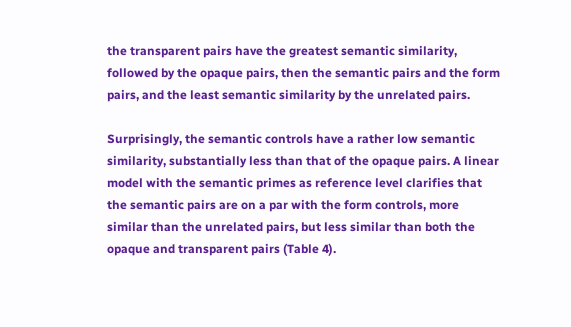the transparent pairs have the greatest semantic similarity, followed by the opaque pairs, then the semantic pairs and the form pairs, and the least semantic similarity by the unrelated pairs.

Surprisingly, the semantic controls have a rather low semantic similarity, substantially less than that of the opaque pairs. A linear model with the semantic primes as reference level clarifies that the semantic pairs are on a par with the form controls, more similar than the unrelated pairs, but less similar than both the opaque and transparent pairs (Table 4).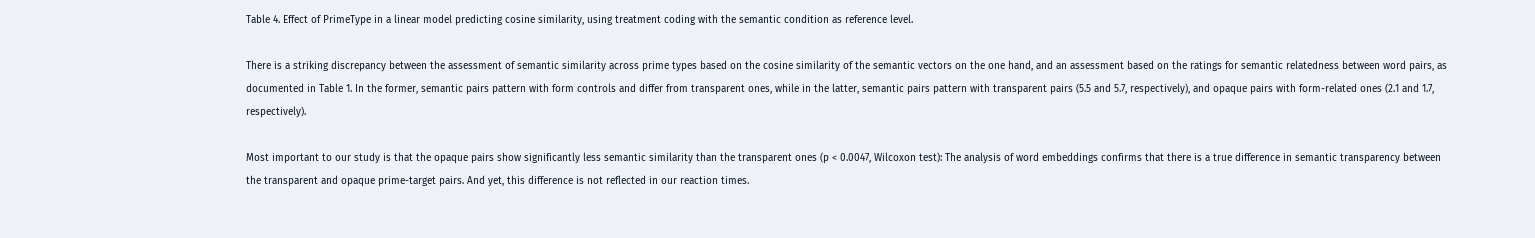Table 4. Effect of PrimeType in a linear model predicting cosine similarity, using treatment coding with the semantic condition as reference level.

There is a striking discrepancy between the assessment of semantic similarity across prime types based on the cosine similarity of the semantic vectors on the one hand, and an assessment based on the ratings for semantic relatedness between word pairs, as documented in Table 1. In the former, semantic pairs pattern with form controls and differ from transparent ones, while in the latter, semantic pairs pattern with transparent pairs (5.5 and 5.7, respectively), and opaque pairs with form-related ones (2.1 and 1.7, respectively).

Most important to our study is that the opaque pairs show significantly less semantic similarity than the transparent ones (p < 0.0047, Wilcoxon test): The analysis of word embeddings confirms that there is a true difference in semantic transparency between the transparent and opaque prime-target pairs. And yet, this difference is not reflected in our reaction times.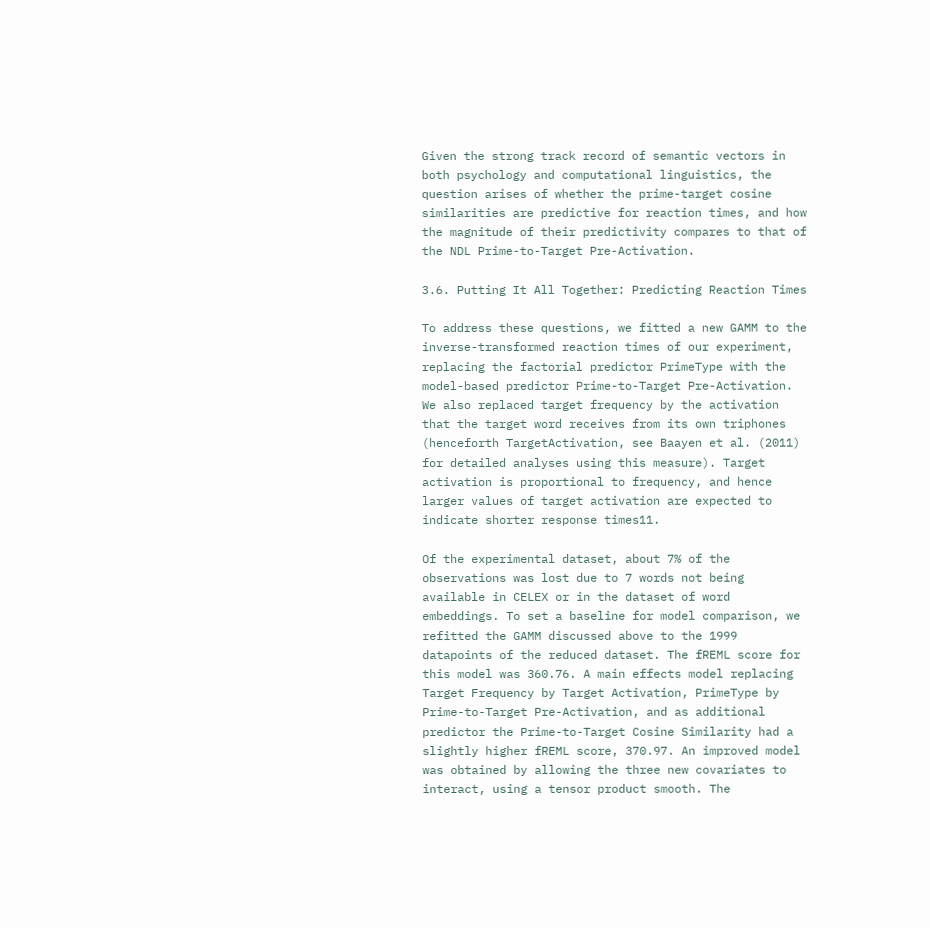Given the strong track record of semantic vectors in both psychology and computational linguistics, the question arises of whether the prime-target cosine similarities are predictive for reaction times, and how the magnitude of their predictivity compares to that of the NDL Prime-to-Target Pre-Activation.

3.6. Putting It All Together: Predicting Reaction Times

To address these questions, we fitted a new GAMM to the inverse-transformed reaction times of our experiment, replacing the factorial predictor PrimeType with the model-based predictor Prime-to-Target Pre-Activation. We also replaced target frequency by the activation that the target word receives from its own triphones (henceforth TargetActivation, see Baayen et al. (2011) for detailed analyses using this measure). Target activation is proportional to frequency, and hence larger values of target activation are expected to indicate shorter response times11.

Of the experimental dataset, about 7% of the observations was lost due to 7 words not being available in CELEX or in the dataset of word embeddings. To set a baseline for model comparison, we refitted the GAMM discussed above to the 1999 datapoints of the reduced dataset. The fREML score for this model was 360.76. A main effects model replacing Target Frequency by Target Activation, PrimeType by Prime-to-Target Pre-Activation, and as additional predictor the Prime-to-Target Cosine Similarity had a slightly higher fREML score, 370.97. An improved model was obtained by allowing the three new covariates to interact, using a tensor product smooth. The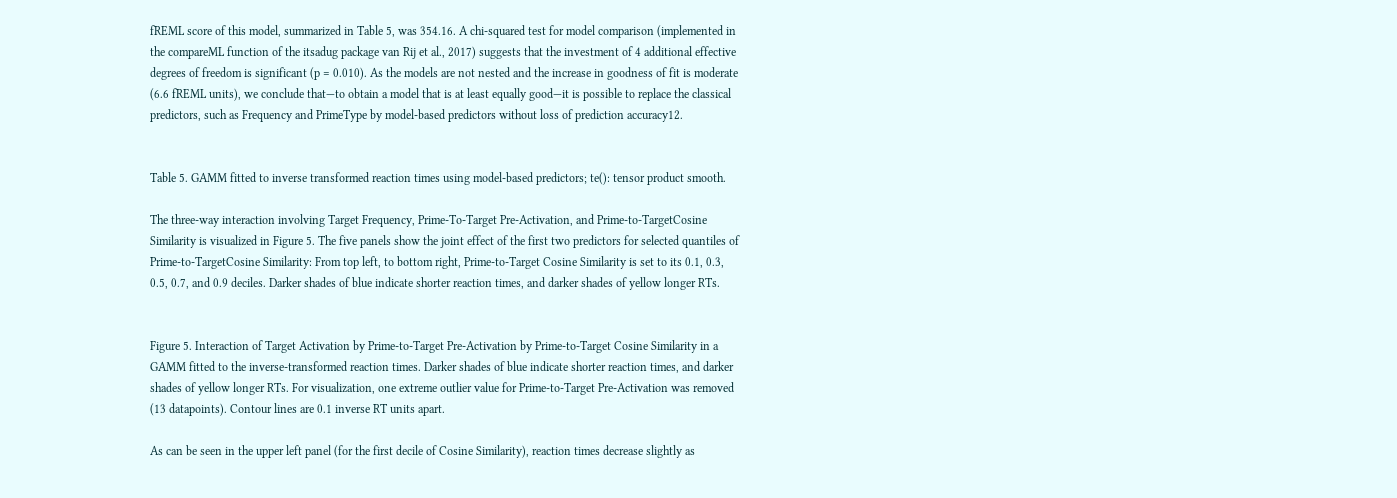fREML score of this model, summarized in Table 5, was 354.16. A chi-squared test for model comparison (implemented in the compareML function of the itsadug package van Rij et al., 2017) suggests that the investment of 4 additional effective degrees of freedom is significant (p = 0.010). As the models are not nested and the increase in goodness of fit is moderate (6.6 fREML units), we conclude that—to obtain a model that is at least equally good—it is possible to replace the classical predictors, such as Frequency and PrimeType by model-based predictors without loss of prediction accuracy12.


Table 5. GAMM fitted to inverse transformed reaction times using model-based predictors; te(): tensor product smooth.

The three-way interaction involving Target Frequency, Prime-To-Target Pre-Activation, and Prime-to-TargetCosine Similarity is visualized in Figure 5. The five panels show the joint effect of the first two predictors for selected quantiles of Prime-to-TargetCosine Similarity: From top left, to bottom right, Prime-to-Target Cosine Similarity is set to its 0.1, 0.3, 0.5, 0.7, and 0.9 deciles. Darker shades of blue indicate shorter reaction times, and darker shades of yellow longer RTs.


Figure 5. Interaction of Target Activation by Prime-to-Target Pre-Activation by Prime-to-Target Cosine Similarity in a GAMM fitted to the inverse-transformed reaction times. Darker shades of blue indicate shorter reaction times, and darker shades of yellow longer RTs. For visualization, one extreme outlier value for Prime-to-Target Pre-Activation was removed (13 datapoints). Contour lines are 0.1 inverse RT units apart.

As can be seen in the upper left panel (for the first decile of Cosine Similarity), reaction times decrease slightly as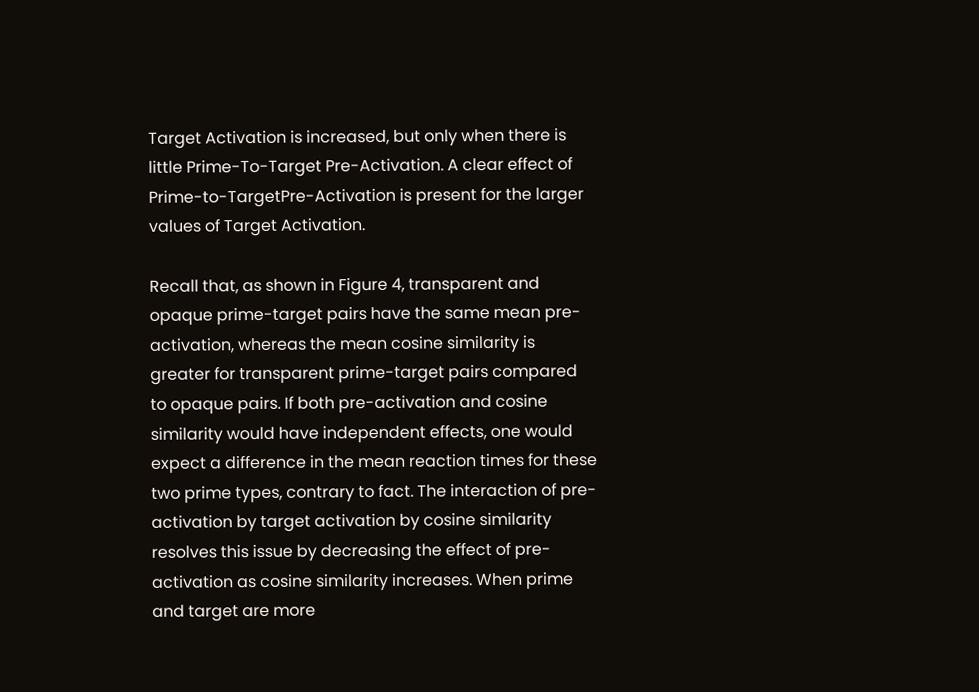Target Activation is increased, but only when there is little Prime-To-Target Pre-Activation. A clear effect of Prime-to-TargetPre-Activation is present for the larger values of Target Activation.

Recall that, as shown in Figure 4, transparent and opaque prime-target pairs have the same mean pre-activation, whereas the mean cosine similarity is greater for transparent prime-target pairs compared to opaque pairs. If both pre-activation and cosine similarity would have independent effects, one would expect a difference in the mean reaction times for these two prime types, contrary to fact. The interaction of pre-activation by target activation by cosine similarity resolves this issue by decreasing the effect of pre-activation as cosine similarity increases. When prime and target are more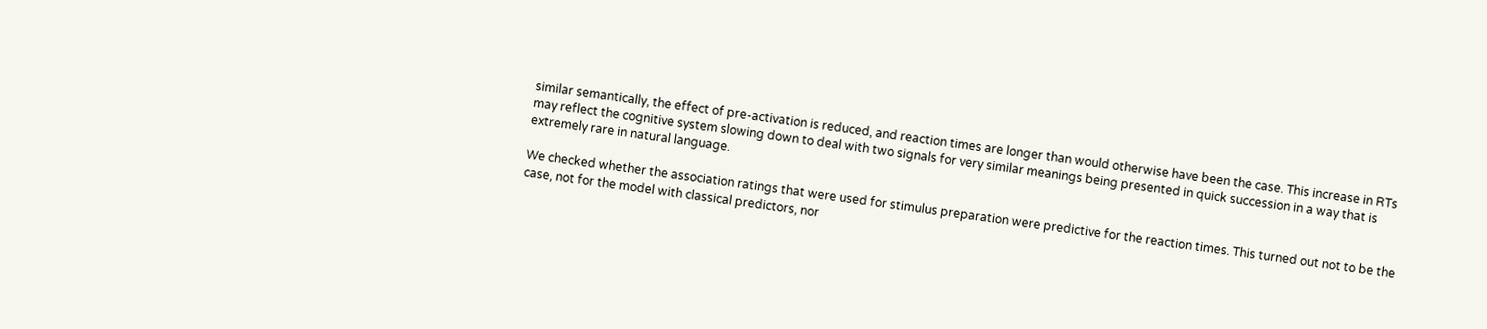similar semantically, the effect of pre-activation is reduced, and reaction times are longer than would otherwise have been the case. This increase in RTs may reflect the cognitive system slowing down to deal with two signals for very similar meanings being presented in quick succession in a way that is extremely rare in natural language.

We checked whether the association ratings that were used for stimulus preparation were predictive for the reaction times. This turned out not to be the case, not for the model with classical predictors, nor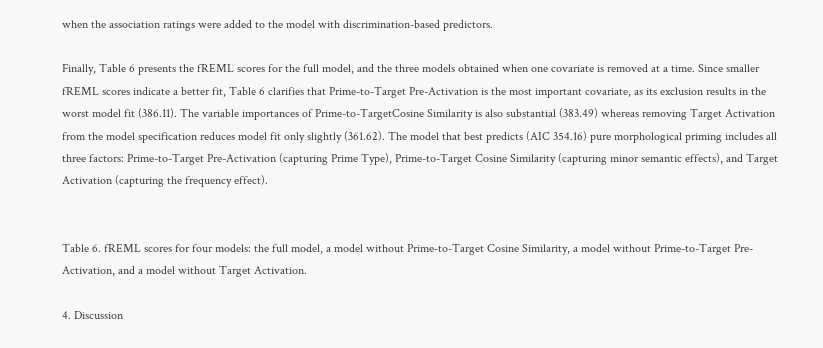when the association ratings were added to the model with discrimination-based predictors.

Finally, Table 6 presents the fREML scores for the full model, and the three models obtained when one covariate is removed at a time. Since smaller fREML scores indicate a better fit, Table 6 clarifies that Prime-to-Target Pre-Activation is the most important covariate, as its exclusion results in the worst model fit (386.11). The variable importances of Prime-to-TargetCosine Similarity is also substantial (383.49) whereas removing Target Activation from the model specification reduces model fit only slightly (361.62). The model that best predicts (AIC 354.16) pure morphological priming includes all three factors: Prime-to-Target Pre-Activation (capturing Prime Type), Prime-to-Target Cosine Similarity (capturing minor semantic effects), and Target Activation (capturing the frequency effect).


Table 6. fREML scores for four models: the full model, a model without Prime-to-Target Cosine Similarity, a model without Prime-to-Target Pre-Activation, and a model without Target Activation.

4. Discussion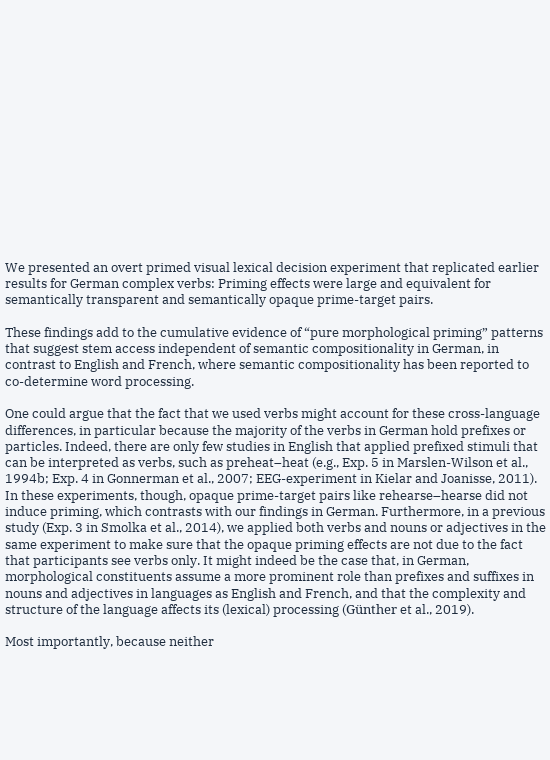We presented an overt primed visual lexical decision experiment that replicated earlier results for German complex verbs: Priming effects were large and equivalent for semantically transparent and semantically opaque prime-target pairs.

These findings add to the cumulative evidence of “pure morphological priming” patterns that suggest stem access independent of semantic compositionality in German, in contrast to English and French, where semantic compositionality has been reported to co-determine word processing.

One could argue that the fact that we used verbs might account for these cross-language differences, in particular because the majority of the verbs in German hold prefixes or particles. Indeed, there are only few studies in English that applied prefixed stimuli that can be interpreted as verbs, such as preheat–heat (e.g., Exp. 5 in Marslen-Wilson et al., 1994b; Exp. 4 in Gonnerman et al., 2007; EEG-experiment in Kielar and Joanisse, 2011). In these experiments, though, opaque prime-target pairs like rehearse–hearse did not induce priming, which contrasts with our findings in German. Furthermore, in a previous study (Exp. 3 in Smolka et al., 2014), we applied both verbs and nouns or adjectives in the same experiment to make sure that the opaque priming effects are not due to the fact that participants see verbs only. It might indeed be the case that, in German, morphological constituents assume a more prominent role than prefixes and suffixes in nouns and adjectives in languages as English and French, and that the complexity and structure of the language affects its (lexical) processing (Günther et al., 2019).

Most importantly, because neither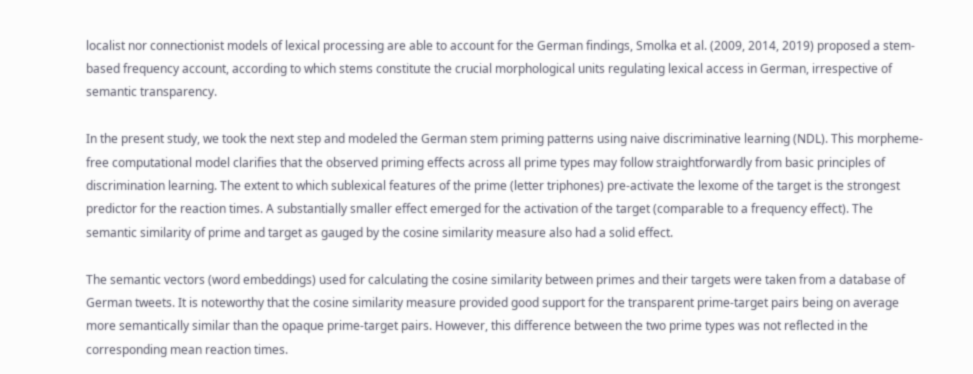localist nor connectionist models of lexical processing are able to account for the German findings, Smolka et al. (2009, 2014, 2019) proposed a stem-based frequency account, according to which stems constitute the crucial morphological units regulating lexical access in German, irrespective of semantic transparency.

In the present study, we took the next step and modeled the German stem priming patterns using naive discriminative learning (NDL). This morpheme-free computational model clarifies that the observed priming effects across all prime types may follow straightforwardly from basic principles of discrimination learning. The extent to which sublexical features of the prime (letter triphones) pre-activate the lexome of the target is the strongest predictor for the reaction times. A substantially smaller effect emerged for the activation of the target (comparable to a frequency effect). The semantic similarity of prime and target as gauged by the cosine similarity measure also had a solid effect.

The semantic vectors (word embeddings) used for calculating the cosine similarity between primes and their targets were taken from a database of German tweets. It is noteworthy that the cosine similarity measure provided good support for the transparent prime-target pairs being on average more semantically similar than the opaque prime-target pairs. However, this difference between the two prime types was not reflected in the corresponding mean reaction times.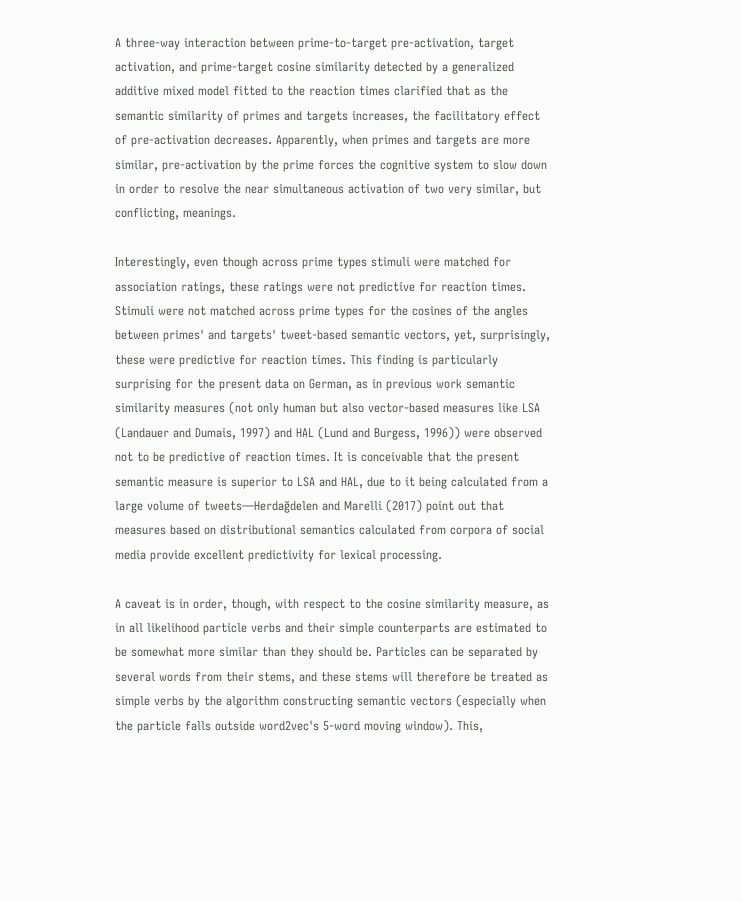A three-way interaction between prime-to-target pre-activation, target activation, and prime-target cosine similarity detected by a generalized additive mixed model fitted to the reaction times clarified that as the semantic similarity of primes and targets increases, the facilitatory effect of pre-activation decreases. Apparently, when primes and targets are more similar, pre-activation by the prime forces the cognitive system to slow down in order to resolve the near simultaneous activation of two very similar, but conflicting, meanings.

Interestingly, even though across prime types stimuli were matched for association ratings, these ratings were not predictive for reaction times. Stimuli were not matched across prime types for the cosines of the angles between primes' and targets' tweet-based semantic vectors, yet, surprisingly, these were predictive for reaction times. This finding is particularly surprising for the present data on German, as in previous work semantic similarity measures (not only human but also vector-based measures like LSA (Landauer and Dumais, 1997) and HAL (Lund and Burgess, 1996)) were observed not to be predictive of reaction times. It is conceivable that the present semantic measure is superior to LSA and HAL, due to it being calculated from a large volume of tweets—Herdağdelen and Marelli (2017) point out that measures based on distributional semantics calculated from corpora of social media provide excellent predictivity for lexical processing.

A caveat is in order, though, with respect to the cosine similarity measure, as in all likelihood particle verbs and their simple counterparts are estimated to be somewhat more similar than they should be. Particles can be separated by several words from their stems, and these stems will therefore be treated as simple verbs by the algorithm constructing semantic vectors (especially when the particle falls outside word2vec's 5-word moving window). This,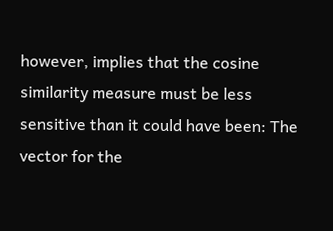however, implies that the cosine similarity measure must be less sensitive than it could have been: The vector for the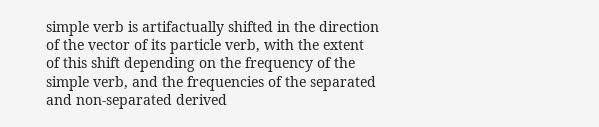simple verb is artifactually shifted in the direction of the vector of its particle verb, with the extent of this shift depending on the frequency of the simple verb, and the frequencies of the separated and non-separated derived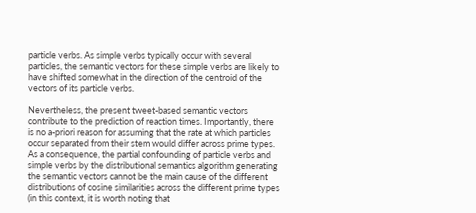particle verbs. As simple verbs typically occur with several particles, the semantic vectors for these simple verbs are likely to have shifted somewhat in the direction of the centroid of the vectors of its particle verbs.

Nevertheless, the present tweet-based semantic vectors contribute to the prediction of reaction times. Importantly, there is no a-priori reason for assuming that the rate at which particles occur separated from their stem would differ across prime types. As a consequence, the partial confounding of particle verbs and simple verbs by the distributional semantics algorithm generating the semantic vectors cannot be the main cause of the different distributions of cosine similarities across the different prime types (in this context, it is worth noting that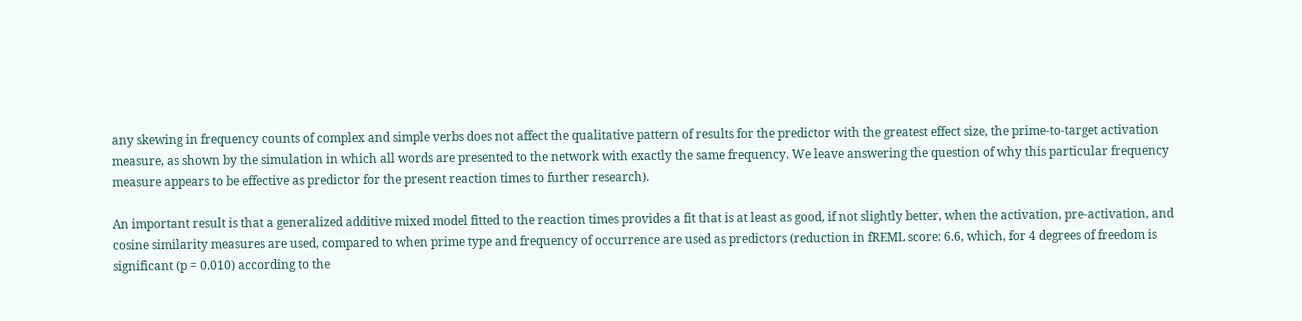any skewing in frequency counts of complex and simple verbs does not affect the qualitative pattern of results for the predictor with the greatest effect size, the prime-to-target activation measure, as shown by the simulation in which all words are presented to the network with exactly the same frequency. We leave answering the question of why this particular frequency measure appears to be effective as predictor for the present reaction times to further research).

An important result is that a generalized additive mixed model fitted to the reaction times provides a fit that is at least as good, if not slightly better, when the activation, pre-activation, and cosine similarity measures are used, compared to when prime type and frequency of occurrence are used as predictors (reduction in fREML score: 6.6, which, for 4 degrees of freedom is significant (p = 0.010) according to the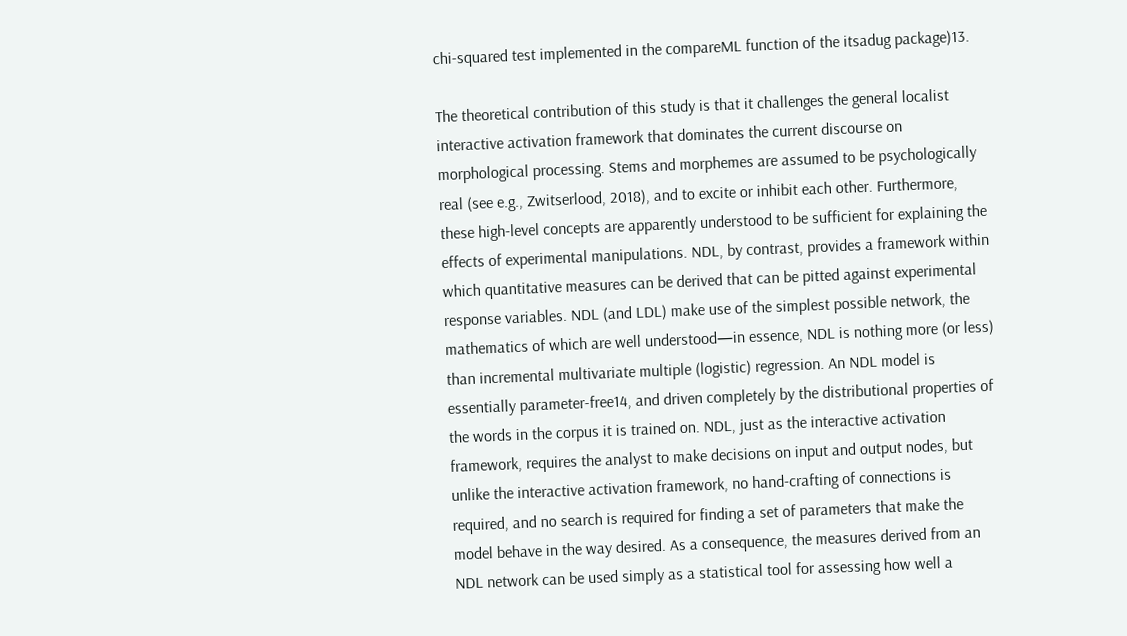chi-squared test implemented in the compareML function of the itsadug package)13.

The theoretical contribution of this study is that it challenges the general localist interactive activation framework that dominates the current discourse on morphological processing. Stems and morphemes are assumed to be psychologically real (see e.g., Zwitserlood, 2018), and to excite or inhibit each other. Furthermore, these high-level concepts are apparently understood to be sufficient for explaining the effects of experimental manipulations. NDL, by contrast, provides a framework within which quantitative measures can be derived that can be pitted against experimental response variables. NDL (and LDL) make use of the simplest possible network, the mathematics of which are well understood—in essence, NDL is nothing more (or less) than incremental multivariate multiple (logistic) regression. An NDL model is essentially parameter-free14, and driven completely by the distributional properties of the words in the corpus it is trained on. NDL, just as the interactive activation framework, requires the analyst to make decisions on input and output nodes, but unlike the interactive activation framework, no hand-crafting of connections is required, and no search is required for finding a set of parameters that make the model behave in the way desired. As a consequence, the measures derived from an NDL network can be used simply as a statistical tool for assessing how well a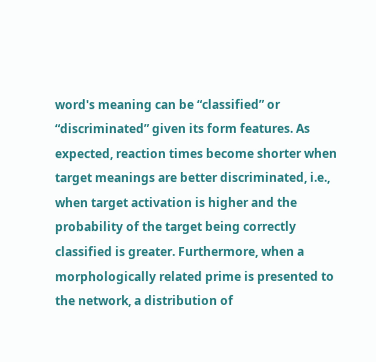word's meaning can be “classified” or “discriminated” given its form features. As expected, reaction times become shorter when target meanings are better discriminated, i.e., when target activation is higher and the probability of the target being correctly classified is greater. Furthermore, when a morphologically related prime is presented to the network, a distribution of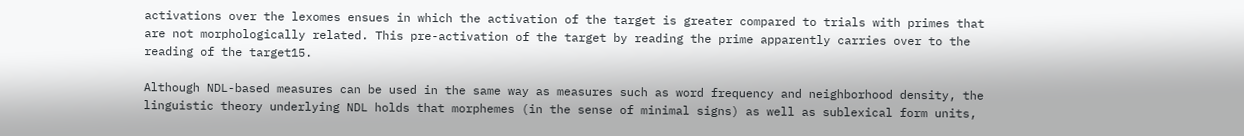activations over the lexomes ensues in which the activation of the target is greater compared to trials with primes that are not morphologically related. This pre-activation of the target by reading the prime apparently carries over to the reading of the target15.

Although NDL-based measures can be used in the same way as measures such as word frequency and neighborhood density, the linguistic theory underlying NDL holds that morphemes (in the sense of minimal signs) as well as sublexical form units,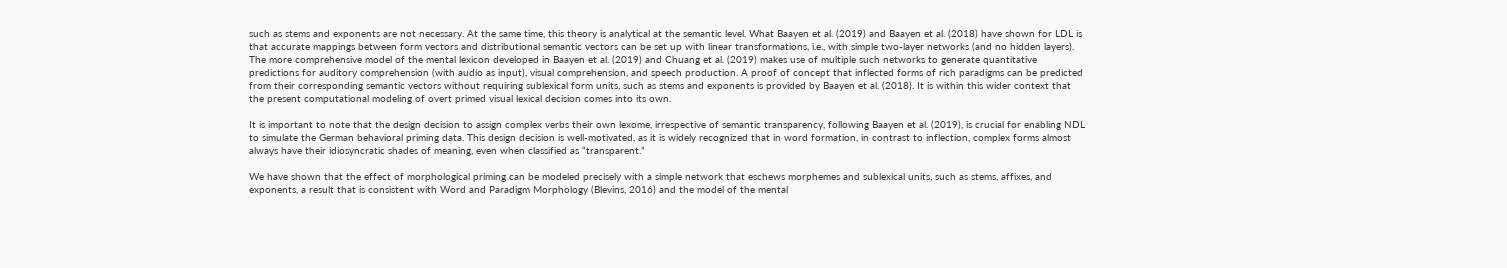such as stems and exponents are not necessary. At the same time, this theory is analytical at the semantic level. What Baayen et al. (2019) and Baayen et al. (2018) have shown for LDL is that accurate mappings between form vectors and distributional semantic vectors can be set up with linear transformations, i.e., with simple two-layer networks (and no hidden layers). The more comprehensive model of the mental lexicon developed in Baayen et al. (2019) and Chuang et al. (2019) makes use of multiple such networks to generate quantitative predictions for auditory comprehension (with audio as input), visual comprehension, and speech production. A proof of concept that inflected forms of rich paradigms can be predicted from their corresponding semantic vectors without requiring sublexical form units, such as stems and exponents is provided by Baayen et al. (2018). It is within this wider context that the present computational modeling of overt primed visual lexical decision comes into its own.

It is important to note that the design decision to assign complex verbs their own lexome, irrespective of semantic transparency, following Baayen et al. (2019), is crucial for enabling NDL to simulate the German behavioral priming data. This design decision is well-motivated, as it is widely recognized that in word formation, in contrast to inflection, complex forms almost always have their idiosyncratic shades of meaning, even when classified as “transparent.”

We have shown that the effect of morphological priming can be modeled precisely with a simple network that eschews morphemes and sublexical units, such as stems, affixes, and exponents, a result that is consistent with Word and Paradigm Morphology (Blevins, 2016) and the model of the mental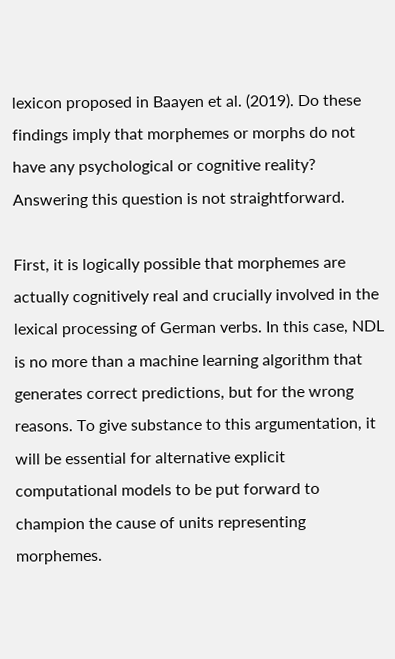lexicon proposed in Baayen et al. (2019). Do these findings imply that morphemes or morphs do not have any psychological or cognitive reality? Answering this question is not straightforward.

First, it is logically possible that morphemes are actually cognitively real and crucially involved in the lexical processing of German verbs. In this case, NDL is no more than a machine learning algorithm that generates correct predictions, but for the wrong reasons. To give substance to this argumentation, it will be essential for alternative explicit computational models to be put forward to champion the cause of units representing morphemes.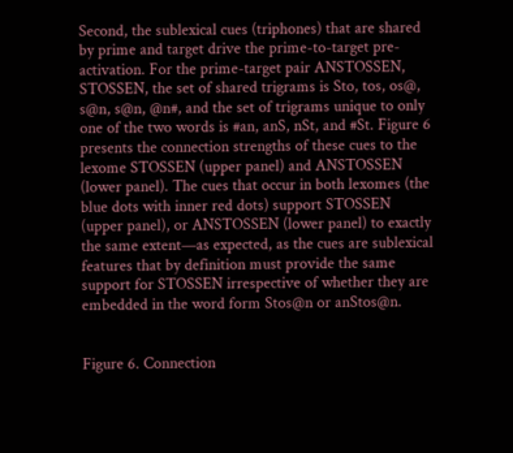Second, the sublexical cues (triphones) that are shared by prime and target drive the prime-to-target pre-activation. For the prime-target pair ANSTOSSEN, STOSSEN, the set of shared trigrams is Sto, tos, os@, s@n, s@n, @n#, and the set of trigrams unique to only one of the two words is #an, anS, nSt, and #St. Figure 6 presents the connection strengths of these cues to the lexome STOSSEN (upper panel) and ANSTOSSEN (lower panel). The cues that occur in both lexomes (the blue dots with inner red dots) support STOSSEN (upper panel), or ANSTOSSEN (lower panel) to exactly the same extent—as expected, as the cues are sublexical features that by definition must provide the same support for STOSSEN irrespective of whether they are embedded in the word form Stos@n or anStos@n.


Figure 6. Connection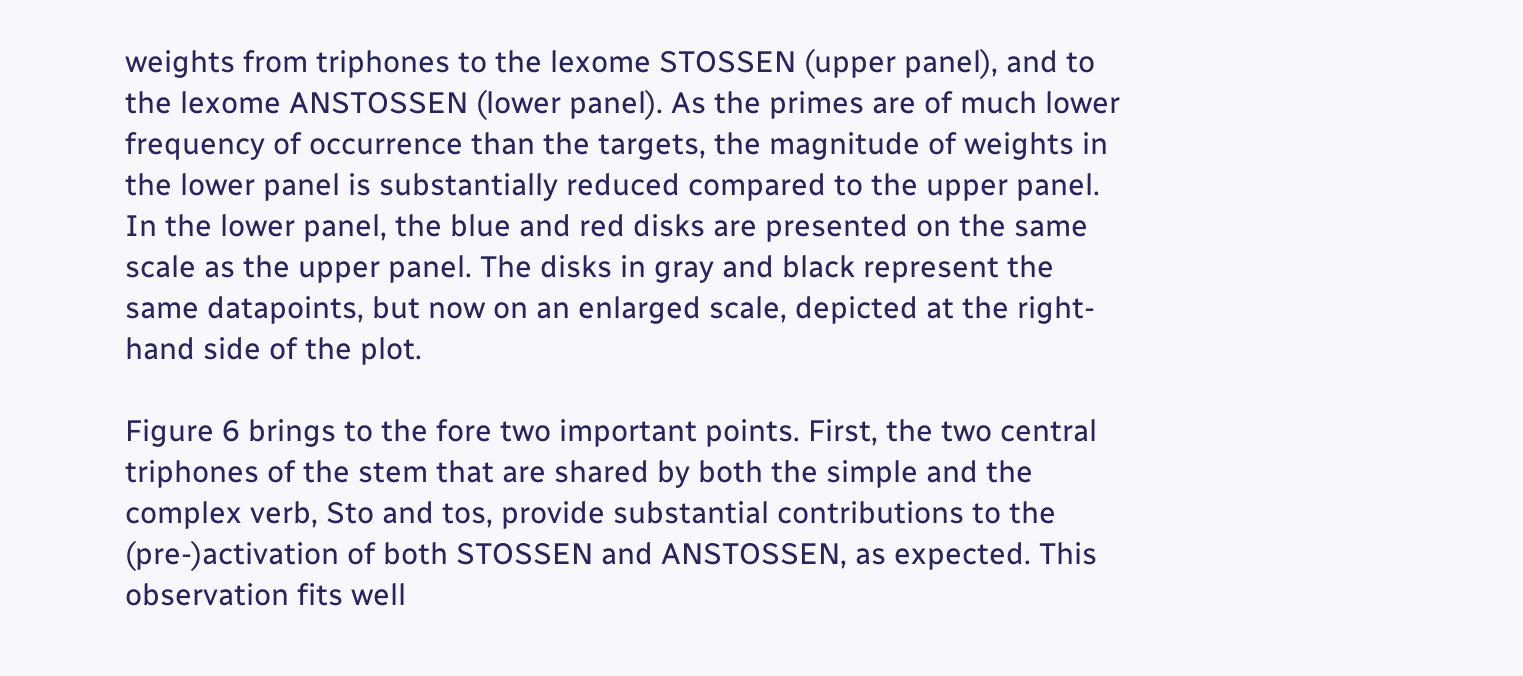weights from triphones to the lexome STOSSEN (upper panel), and to the lexome ANSTOSSEN (lower panel). As the primes are of much lower frequency of occurrence than the targets, the magnitude of weights in the lower panel is substantially reduced compared to the upper panel. In the lower panel, the blue and red disks are presented on the same scale as the upper panel. The disks in gray and black represent the same datapoints, but now on an enlarged scale, depicted at the right-hand side of the plot.

Figure 6 brings to the fore two important points. First, the two central triphones of the stem that are shared by both the simple and the complex verb, Sto and tos, provide substantial contributions to the (pre-)activation of both STOSSEN and ANSTOSSEN, as expected. This observation fits well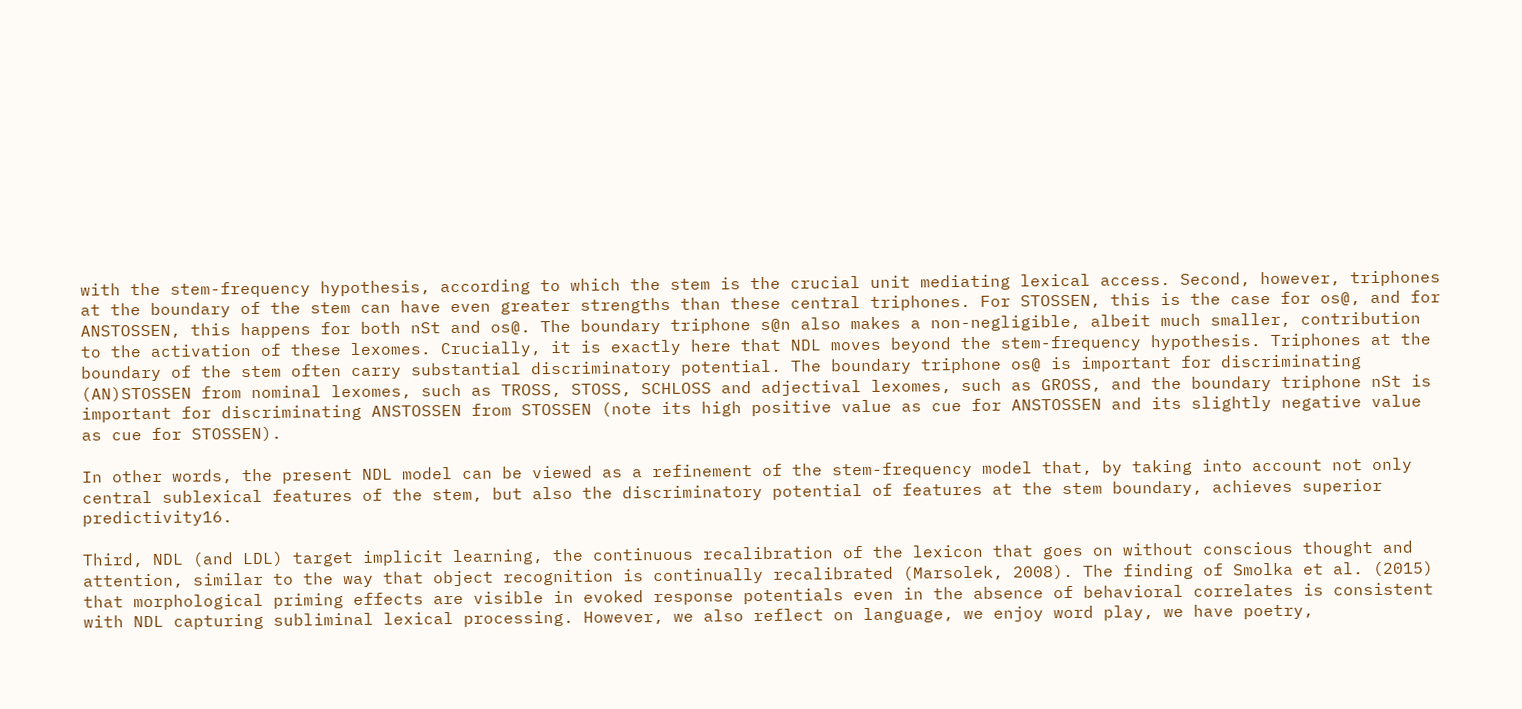with the stem-frequency hypothesis, according to which the stem is the crucial unit mediating lexical access. Second, however, triphones at the boundary of the stem can have even greater strengths than these central triphones. For STOSSEN, this is the case for os@, and for ANSTOSSEN, this happens for both nSt and os@. The boundary triphone s@n also makes a non-negligible, albeit much smaller, contribution to the activation of these lexomes. Crucially, it is exactly here that NDL moves beyond the stem-frequency hypothesis. Triphones at the boundary of the stem often carry substantial discriminatory potential. The boundary triphone os@ is important for discriminating (AN)STOSSEN from nominal lexomes, such as TROSS, STOSS, SCHLOSS and adjectival lexomes, such as GROSS, and the boundary triphone nSt is important for discriminating ANSTOSSEN from STOSSEN (note its high positive value as cue for ANSTOSSEN and its slightly negative value as cue for STOSSEN).

In other words, the present NDL model can be viewed as a refinement of the stem-frequency model that, by taking into account not only central sublexical features of the stem, but also the discriminatory potential of features at the stem boundary, achieves superior predictivity16.

Third, NDL (and LDL) target implicit learning, the continuous recalibration of the lexicon that goes on without conscious thought and attention, similar to the way that object recognition is continually recalibrated (Marsolek, 2008). The finding of Smolka et al. (2015) that morphological priming effects are visible in evoked response potentials even in the absence of behavioral correlates is consistent with NDL capturing subliminal lexical processing. However, we also reflect on language, we enjoy word play, we have poetry,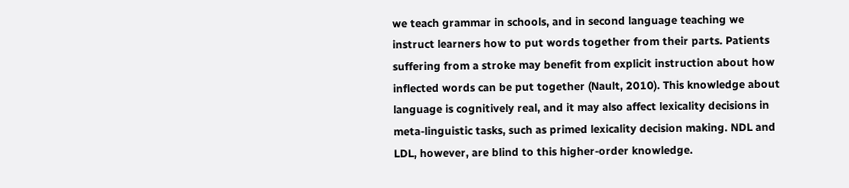we teach grammar in schools, and in second language teaching we instruct learners how to put words together from their parts. Patients suffering from a stroke may benefit from explicit instruction about how inflected words can be put together (Nault, 2010). This knowledge about language is cognitively real, and it may also affect lexicality decisions in meta-linguistic tasks, such as primed lexicality decision making. NDL and LDL, however, are blind to this higher-order knowledge.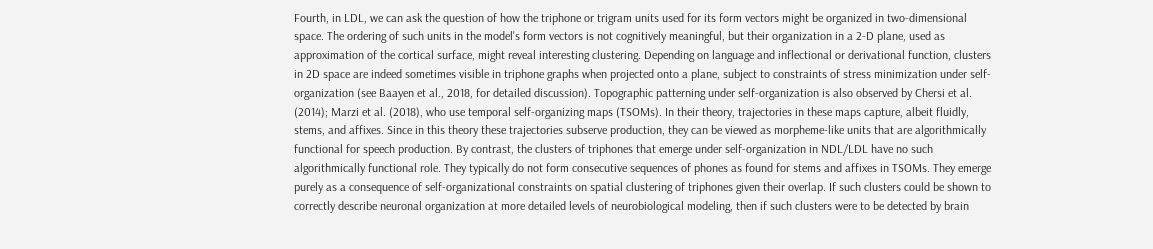Fourth, in LDL, we can ask the question of how the triphone or trigram units used for its form vectors might be organized in two-dimensional space. The ordering of such units in the model's form vectors is not cognitively meaningful, but their organization in a 2-D plane, used as approximation of the cortical surface, might reveal interesting clustering. Depending on language and inflectional or derivational function, clusters in 2D space are indeed sometimes visible in triphone graphs when projected onto a plane, subject to constraints of stress minimization under self-organization (see Baayen et al., 2018, for detailed discussion). Topographic patterning under self-organization is also observed by Chersi et al. (2014); Marzi et al. (2018), who use temporal self-organizing maps (TSOMs). In their theory, trajectories in these maps capture, albeit fluidly, stems, and affixes. Since in this theory these trajectories subserve production, they can be viewed as morpheme-like units that are algorithmically functional for speech production. By contrast, the clusters of triphones that emerge under self-organization in NDL/LDL have no such algorithmically functional role. They typically do not form consecutive sequences of phones as found for stems and affixes in TSOMs. They emerge purely as a consequence of self-organizational constraints on spatial clustering of triphones given their overlap. If such clusters could be shown to correctly describe neuronal organization at more detailed levels of neurobiological modeling, then if such clusters were to be detected by brain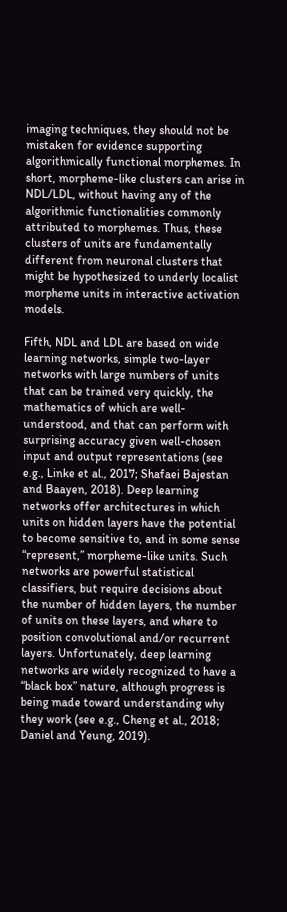imaging techniques, they should not be mistaken for evidence supporting algorithmically functional morphemes. In short, morpheme-like clusters can arise in NDL/LDL, without having any of the algorithmic functionalities commonly attributed to morphemes. Thus, these clusters of units are fundamentally different from neuronal clusters that might be hypothesized to underly localist morpheme units in interactive activation models.

Fifth, NDL and LDL are based on wide learning networks, simple two-layer networks with large numbers of units that can be trained very quickly, the mathematics of which are well-understood, and that can perform with surprising accuracy given well-chosen input and output representations (see e.g., Linke et al., 2017; Shafaei Bajestan and Baayen, 2018). Deep learning networks offer architectures in which units on hidden layers have the potential to become sensitive to, and in some sense “represent,” morpheme-like units. Such networks are powerful statistical classifiers, but require decisions about the number of hidden layers, the number of units on these layers, and where to position convolutional and/or recurrent layers. Unfortunately, deep learning networks are widely recognized to have a “black box” nature, although progress is being made toward understanding why they work (see e.g., Cheng et al., 2018; Daniel and Yeung, 2019).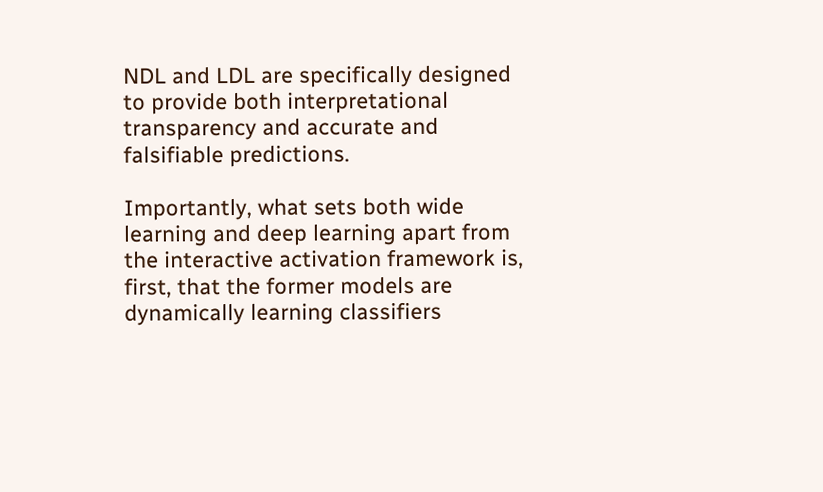NDL and LDL are specifically designed to provide both interpretational transparency and accurate and falsifiable predictions.

Importantly, what sets both wide learning and deep learning apart from the interactive activation framework is, first, that the former models are dynamically learning classifiers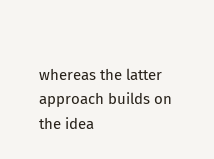whereas the latter approach builds on the idea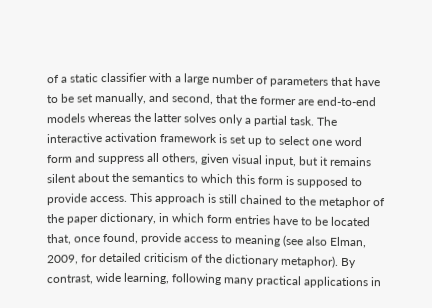of a static classifier with a large number of parameters that have to be set manually, and second, that the former are end-to-end models whereas the latter solves only a partial task. The interactive activation framework is set up to select one word form and suppress all others, given visual input, but it remains silent about the semantics to which this form is supposed to provide access. This approach is still chained to the metaphor of the paper dictionary, in which form entries have to be located that, once found, provide access to meaning (see also Elman, 2009, for detailed criticism of the dictionary metaphor). By contrast, wide learning, following many practical applications in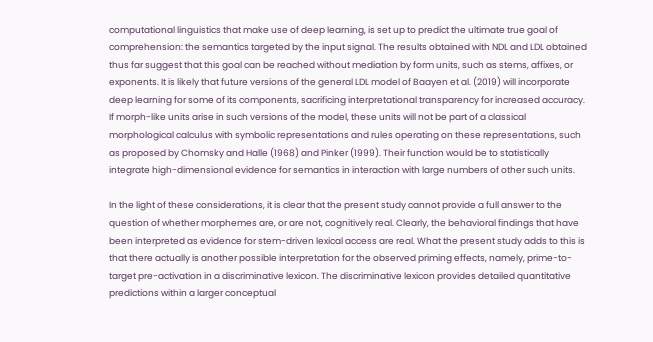computational linguistics that make use of deep learning, is set up to predict the ultimate true goal of comprehension: the semantics targeted by the input signal. The results obtained with NDL and LDL obtained thus far suggest that this goal can be reached without mediation by form units, such as stems, affixes, or exponents. It is likely that future versions of the general LDL model of Baayen et al. (2019) will incorporate deep learning for some of its components, sacrificing interpretational transparency for increased accuracy. If morph-like units arise in such versions of the model, these units will not be part of a classical morphological calculus with symbolic representations and rules operating on these representations, such as proposed by Chomsky and Halle (1968) and Pinker (1999). Their function would be to statistically integrate high-dimensional evidence for semantics in interaction with large numbers of other such units.

In the light of these considerations, it is clear that the present study cannot provide a full answer to the question of whether morphemes are, or are not, cognitively real. Clearly, the behavioral findings that have been interpreted as evidence for stem-driven lexical access are real. What the present study adds to this is that there actually is another possible interpretation for the observed priming effects, namely, prime-to-target pre-activation in a discriminative lexicon. The discriminative lexicon provides detailed quantitative predictions within a larger conceptual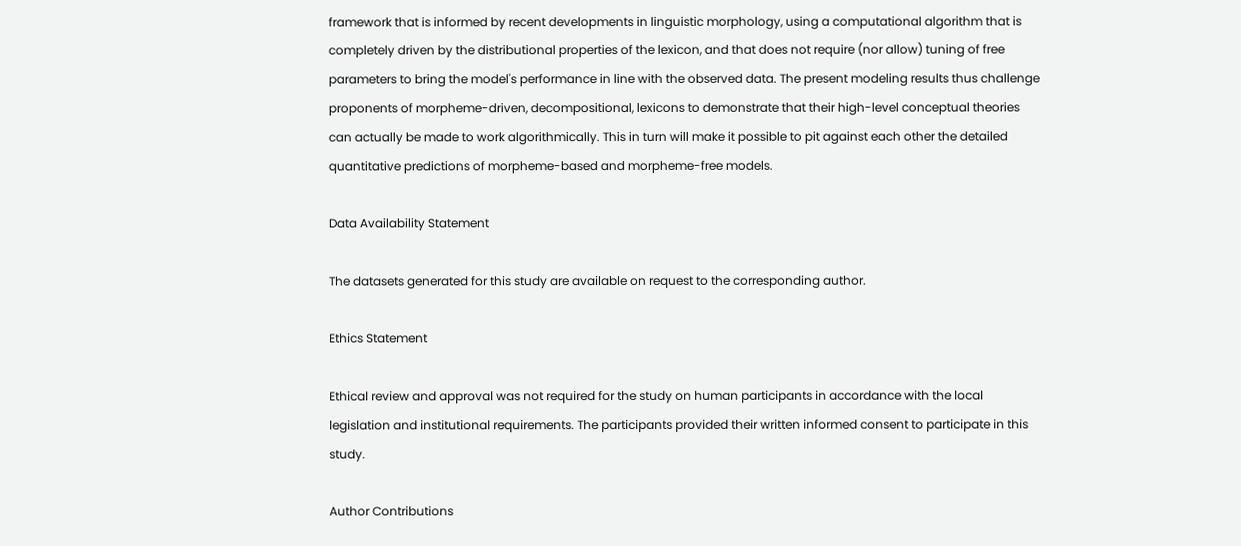framework that is informed by recent developments in linguistic morphology, using a computational algorithm that is completely driven by the distributional properties of the lexicon, and that does not require (nor allow) tuning of free parameters to bring the model's performance in line with the observed data. The present modeling results thus challenge proponents of morpheme-driven, decompositional, lexicons to demonstrate that their high-level conceptual theories can actually be made to work algorithmically. This in turn will make it possible to pit against each other the detailed quantitative predictions of morpheme-based and morpheme-free models.

Data Availability Statement

The datasets generated for this study are available on request to the corresponding author.

Ethics Statement

Ethical review and approval was not required for the study on human participants in accordance with the local legislation and institutional requirements. The participants provided their written informed consent to participate in this study.

Author Contributions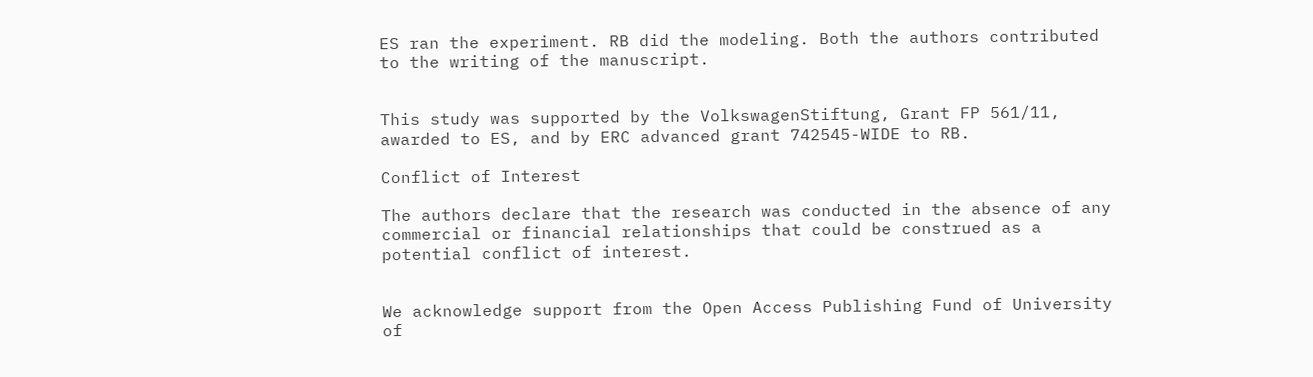ES ran the experiment. RB did the modeling. Both the authors contributed to the writing of the manuscript.


This study was supported by the VolkswagenStiftung, Grant FP 561/11, awarded to ES, and by ERC advanced grant 742545-WIDE to RB.

Conflict of Interest

The authors declare that the research was conducted in the absence of any commercial or financial relationships that could be construed as a potential conflict of interest.


We acknowledge support from the Open Access Publishing Fund of University of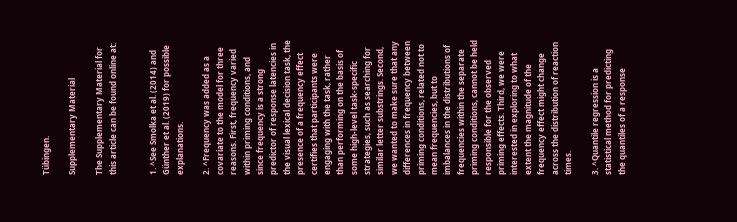Tübingen.

Supplementary Material

The Supplementary Material for this article can be found online at:


1. ^See Smolka et al. (2014) and Günther et al. (2019) for possible explanations.

2. ^Frequency was added as a covariate to the model for three reasons. First, frequency varied within priming conditions, and since frequency is a strong predictor of response latencies in the visual lexical decision task, the presence of a frequency effect certifies that participants were engaging with the task, rather than performing on the basis of some high-level task-specific strategies, such as searching for similar letter substrings. Second, we wanted to make sure that any differences in frequency between priming conditions, related not to mean frequencies, but to imbalances in the distributions of frequencies within the separate priming conditions, cannot be held responsible for the observed priming effects. Third, we were interested in exploring to what extent the magnitude of the frequency effect might change across the distribution of reaction times.

3. ^Quantile regression is a statistical method for predicting the quantiles of a response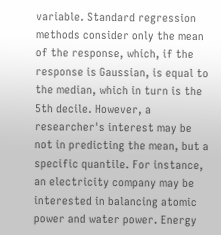variable. Standard regression methods consider only the mean of the response, which, if the response is Gaussian, is equal to the median, which in turn is the 5th decile. However, a researcher's interest may be not in predicting the mean, but a specific quantile. For instance, an electricity company may be interested in balancing atomic power and water power. Energy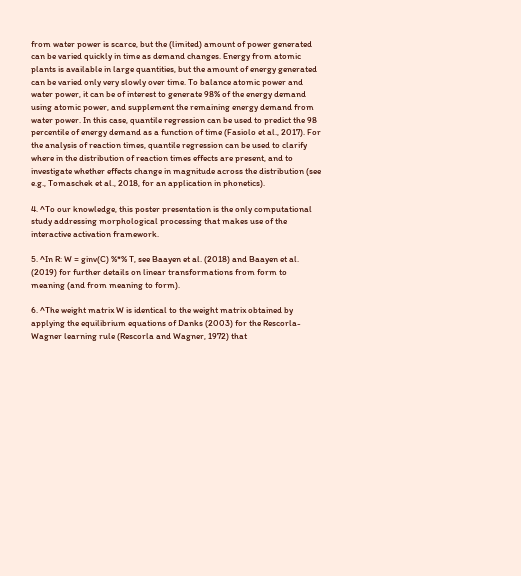from water power is scarce, but the (limited) amount of power generated can be varied quickly in time as demand changes. Energy from atomic plants is available in large quantities, but the amount of energy generated can be varied only very slowly over time. To balance atomic power and water power, it can be of interest to generate 98% of the energy demand using atomic power, and supplement the remaining energy demand from water power. In this case, quantile regression can be used to predict the 98 percentile of energy demand as a function of time (Fasiolo et al., 2017). For the analysis of reaction times, quantile regression can be used to clarify where in the distribution of reaction times effects are present, and to investigate whether effects change in magnitude across the distribution (see e.g., Tomaschek et al., 2018, for an application in phonetics).

4. ^To our knowledge, this poster presentation is the only computational study addressing morphological processing that makes use of the interactive activation framework.

5. ^In R: W = ginv(C) %*% T, see Baayen et al. (2018) and Baayen et al. (2019) for further details on linear transformations from form to meaning (and from meaning to form).

6. ^The weight matrix W is identical to the weight matrix obtained by applying the equilibrium equations of Danks (2003) for the Rescorla-Wagner learning rule (Rescorla and Wagner, 1972) that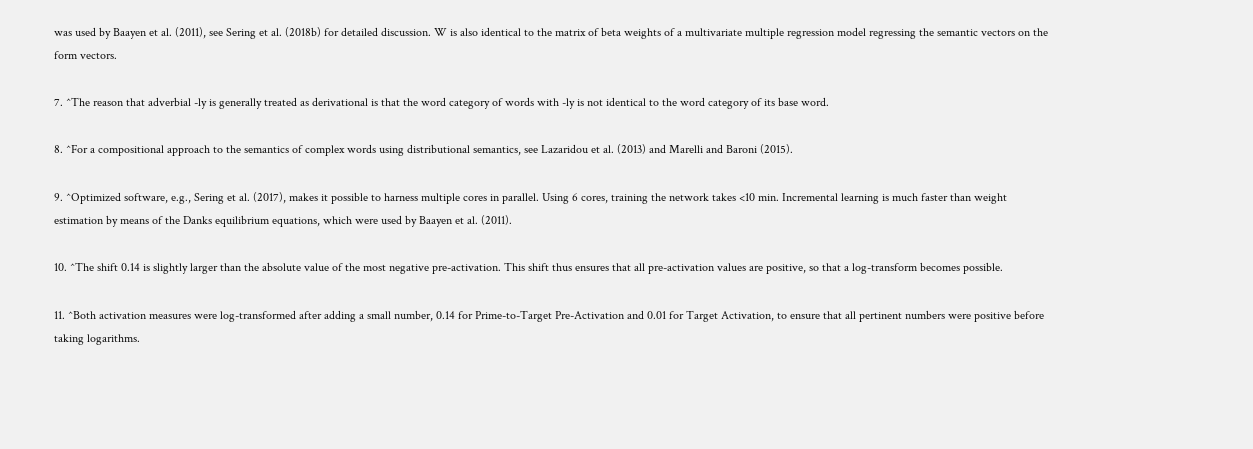was used by Baayen et al. (2011), see Sering et al. (2018b) for detailed discussion. W is also identical to the matrix of beta weights of a multivariate multiple regression model regressing the semantic vectors on the form vectors.

7. ^The reason that adverbial -ly is generally treated as derivational is that the word category of words with -ly is not identical to the word category of its base word.

8. ^For a compositional approach to the semantics of complex words using distributional semantics, see Lazaridou et al. (2013) and Marelli and Baroni (2015).

9. ^Optimized software, e.g., Sering et al. (2017), makes it possible to harness multiple cores in parallel. Using 6 cores, training the network takes <10 min. Incremental learning is much faster than weight estimation by means of the Danks equilibrium equations, which were used by Baayen et al. (2011).

10. ^The shift 0.14 is slightly larger than the absolute value of the most negative pre-activation. This shift thus ensures that all pre-activation values are positive, so that a log-transform becomes possible.

11. ^Both activation measures were log-transformed after adding a small number, 0.14 for Prime-to-Target Pre-Activation and 0.01 for Target Activation, to ensure that all pertinent numbers were positive before taking logarithms.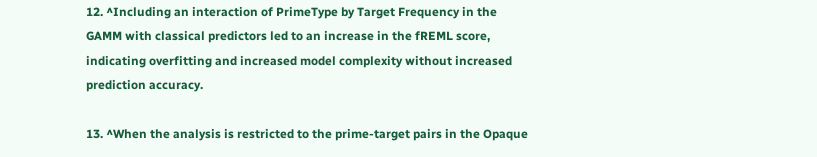12. ^Including an interaction of PrimeType by Target Frequency in the GAMM with classical predictors led to an increase in the fREML score, indicating overfitting and increased model complexity without increased prediction accuracy.

13. ^When the analysis is restricted to the prime-target pairs in the Opaque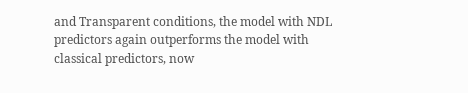and Transparent conditions, the model with NDL predictors again outperforms the model with classical predictors, now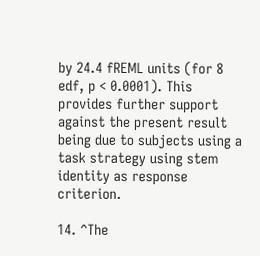by 24.4 fREML units (for 8 edf, p < 0.0001). This provides further support against the present result being due to subjects using a task strategy using stem identity as response criterion.

14. ^The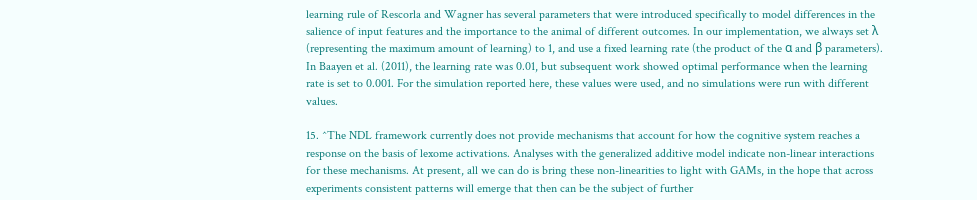learning rule of Rescorla and Wagner has several parameters that were introduced specifically to model differences in the salience of input features and the importance to the animal of different outcomes. In our implementation, we always set λ (representing the maximum amount of learning) to 1, and use a fixed learning rate (the product of the α and β parameters). In Baayen et al. (2011), the learning rate was 0.01, but subsequent work showed optimal performance when the learning rate is set to 0.001. For the simulation reported here, these values were used, and no simulations were run with different values.

15. ^The NDL framework currently does not provide mechanisms that account for how the cognitive system reaches a response on the basis of lexome activations. Analyses with the generalized additive model indicate non-linear interactions for these mechanisms. At present, all we can do is bring these non-linearities to light with GAMs, in the hope that across experiments consistent patterns will emerge that then can be the subject of further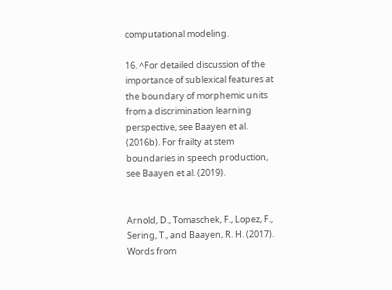computational modeling.

16. ^For detailed discussion of the importance of sublexical features at the boundary of morphemic units from a discrimination learning perspective, see Baayen et al. (2016b). For frailty at stem boundaries in speech production, see Baayen et al. (2019).


Arnold, D., Tomaschek, F., Lopez, F., Sering, T., and Baayen, R. H. (2017). Words from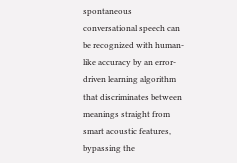spontaneous conversational speech can be recognized with human-like accuracy by an error-driven learning algorithm that discriminates between meanings straight from smart acoustic features, bypassing the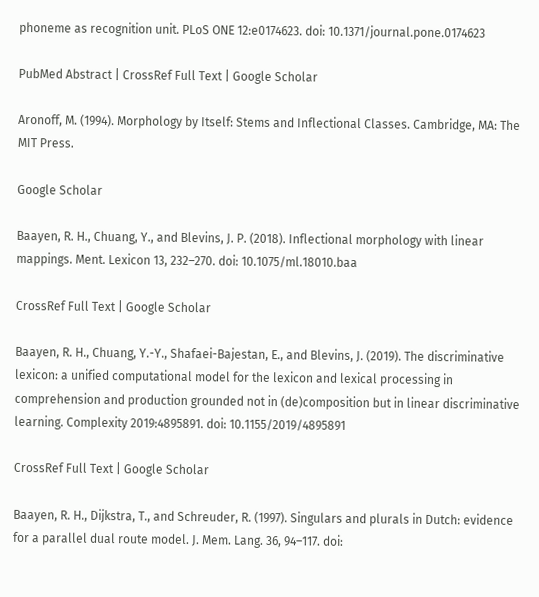phoneme as recognition unit. PLoS ONE 12:e0174623. doi: 10.1371/journal.pone.0174623

PubMed Abstract | CrossRef Full Text | Google Scholar

Aronoff, M. (1994). Morphology by Itself: Stems and Inflectional Classes. Cambridge, MA: The MIT Press.

Google Scholar

Baayen, R. H., Chuang, Y., and Blevins, J. P. (2018). Inflectional morphology with linear mappings. Ment. Lexicon 13, 232–270. doi: 10.1075/ml.18010.baa

CrossRef Full Text | Google Scholar

Baayen, R. H., Chuang, Y.-Y., Shafaei-Bajestan, E., and Blevins, J. (2019). The discriminative lexicon: a unified computational model for the lexicon and lexical processing in comprehension and production grounded not in (de)composition but in linear discriminative learning. Complexity 2019:4895891. doi: 10.1155/2019/4895891

CrossRef Full Text | Google Scholar

Baayen, R. H., Dijkstra, T., and Schreuder, R. (1997). Singulars and plurals in Dutch: evidence for a parallel dual route model. J. Mem. Lang. 36, 94–117. doi: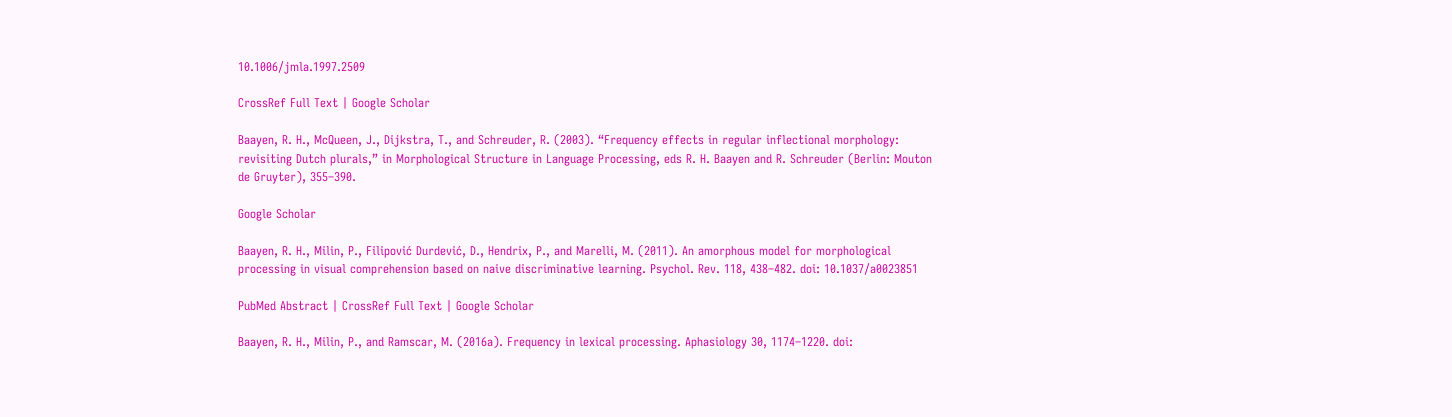10.1006/jmla.1997.2509

CrossRef Full Text | Google Scholar

Baayen, R. H., McQueen, J., Dijkstra, T., and Schreuder, R. (2003). “Frequency effects in regular inflectional morphology: revisiting Dutch plurals,” in Morphological Structure in Language Processing, eds R. H. Baayen and R. Schreuder (Berlin: Mouton de Gruyter), 355–390.

Google Scholar

Baayen, R. H., Milin, P., Filipović Durdević, D., Hendrix, P., and Marelli, M. (2011). An amorphous model for morphological processing in visual comprehension based on naive discriminative learning. Psychol. Rev. 118, 438–482. doi: 10.1037/a0023851

PubMed Abstract | CrossRef Full Text | Google Scholar

Baayen, R. H., Milin, P., and Ramscar, M. (2016a). Frequency in lexical processing. Aphasiology 30, 1174–1220. doi: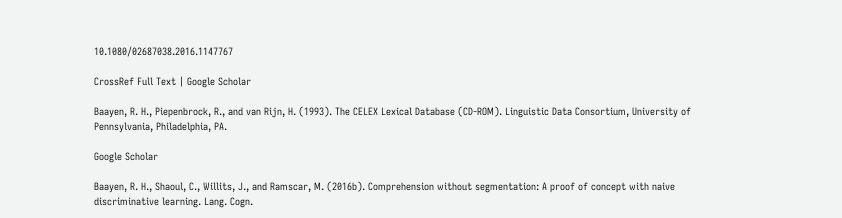10.1080/02687038.2016.1147767

CrossRef Full Text | Google Scholar

Baayen, R. H., Piepenbrock, R., and van Rijn, H. (1993). The CELEX Lexical Database (CD-ROM). Linguistic Data Consortium, University of Pennsylvania, Philadelphia, PA.

Google Scholar

Baayen, R. H., Shaoul, C., Willits, J., and Ramscar, M. (2016b). Comprehension without segmentation: A proof of concept with naive discriminative learning. Lang. Cogn.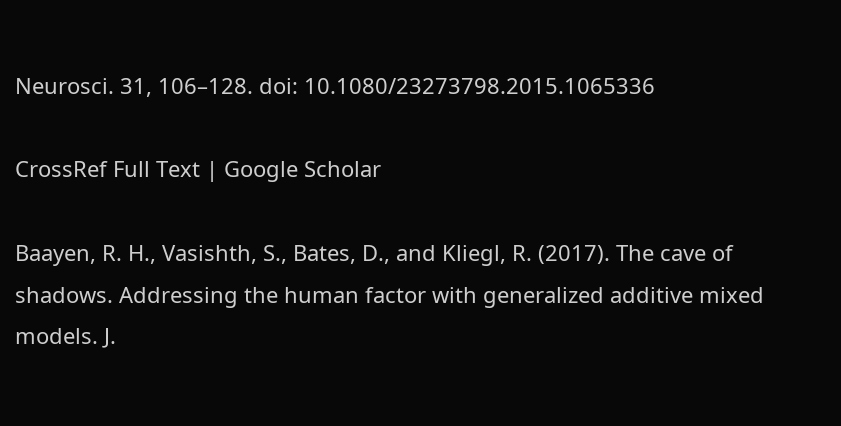Neurosci. 31, 106–128. doi: 10.1080/23273798.2015.1065336

CrossRef Full Text | Google Scholar

Baayen, R. H., Vasishth, S., Bates, D., and Kliegl, R. (2017). The cave of shadows. Addressing the human factor with generalized additive mixed models. J.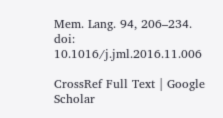Mem. Lang. 94, 206–234. doi: 10.1016/j.jml.2016.11.006

CrossRef Full Text | Google Scholar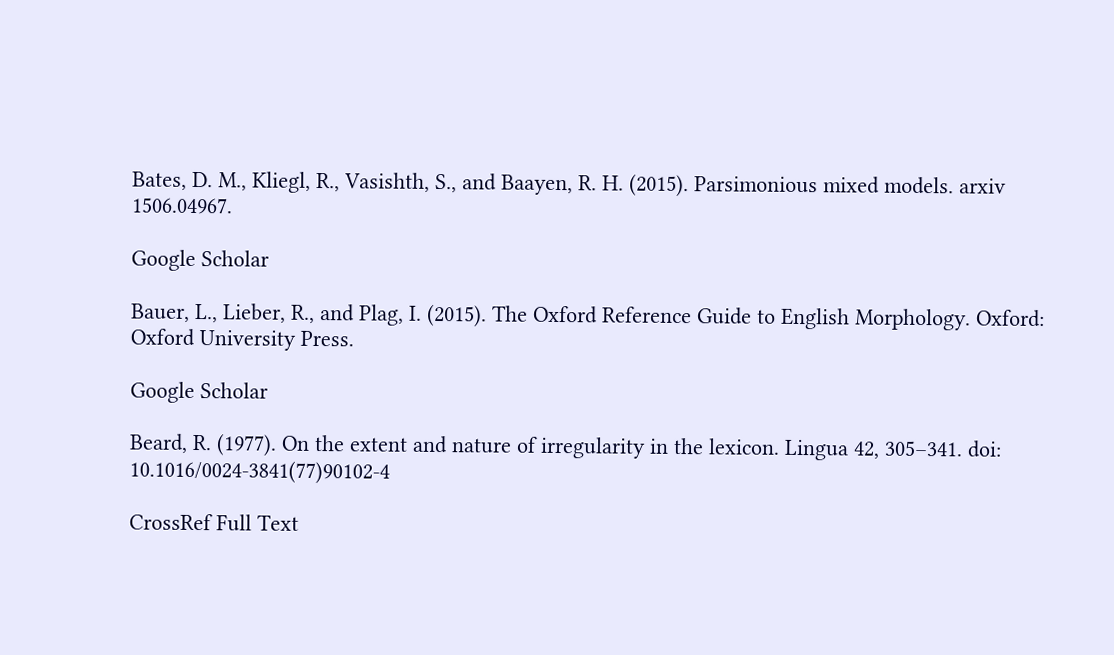Bates, D. M., Kliegl, R., Vasishth, S., and Baayen, R. H. (2015). Parsimonious mixed models. arxiv 1506.04967.

Google Scholar

Bauer, L., Lieber, R., and Plag, I. (2015). The Oxford Reference Guide to English Morphology. Oxford: Oxford University Press.

Google Scholar

Beard, R. (1977). On the extent and nature of irregularity in the lexicon. Lingua 42, 305–341. doi: 10.1016/0024-3841(77)90102-4

CrossRef Full Text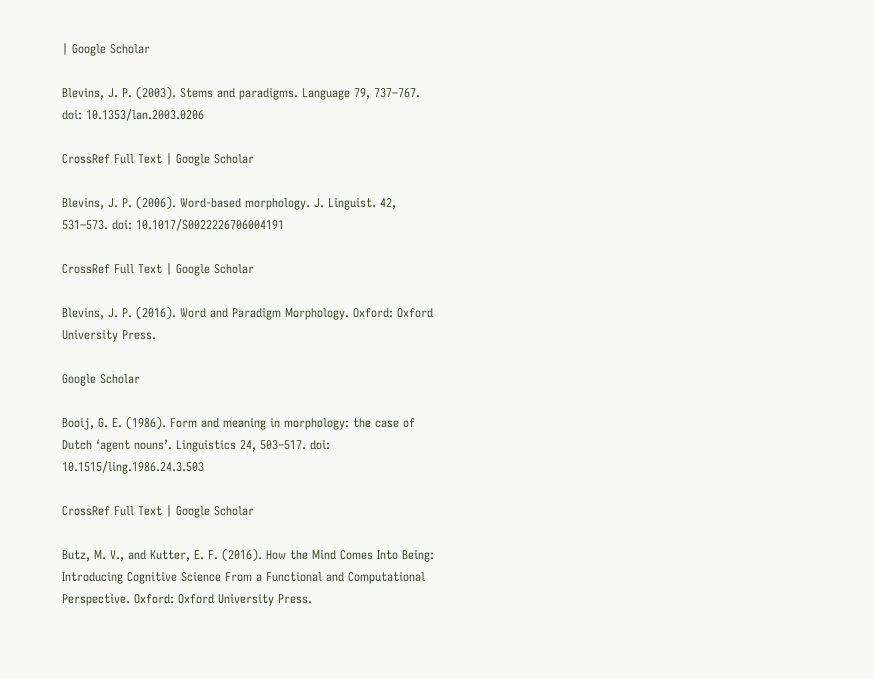| Google Scholar

Blevins, J. P. (2003). Stems and paradigms. Language 79, 737–767. doi: 10.1353/lan.2003.0206

CrossRef Full Text | Google Scholar

Blevins, J. P. (2006). Word-based morphology. J. Linguist. 42, 531–573. doi: 10.1017/S0022226706004191

CrossRef Full Text | Google Scholar

Blevins, J. P. (2016). Word and Paradigm Morphology. Oxford: Oxford University Press.

Google Scholar

Booij, G. E. (1986). Form and meaning in morphology: the case of Dutch ‘agent nouns’. Linguistics 24, 503–517. doi: 10.1515/ling.1986.24.3.503

CrossRef Full Text | Google Scholar

Butz, M. V., and Kutter, E. F. (2016). How the Mind Comes Into Being: Introducing Cognitive Science From a Functional and Computational Perspective. Oxford: Oxford University Press.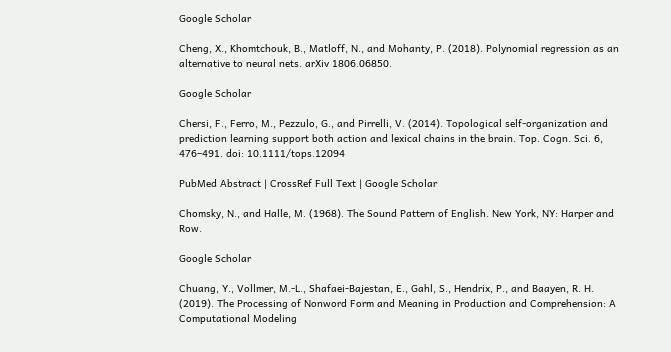Google Scholar

Cheng, X., Khomtchouk, B., Matloff, N., and Mohanty, P. (2018). Polynomial regression as an alternative to neural nets. arXiv 1806.06850.

Google Scholar

Chersi, F., Ferro, M., Pezzulo, G., and Pirrelli, V. (2014). Topological self-organization and prediction learning support both action and lexical chains in the brain. Top. Cogn. Sci. 6, 476–491. doi: 10.1111/tops.12094

PubMed Abstract | CrossRef Full Text | Google Scholar

Chomsky, N., and Halle, M. (1968). The Sound Pattern of English. New York, NY: Harper and Row.

Google Scholar

Chuang, Y., Vollmer, M.-L., Shafaei-Bajestan, E., Gahl, S., Hendrix, P., and Baayen, R. H. (2019). The Processing of Nonword Form and Meaning in Production and Comprehension: A Computational Modeling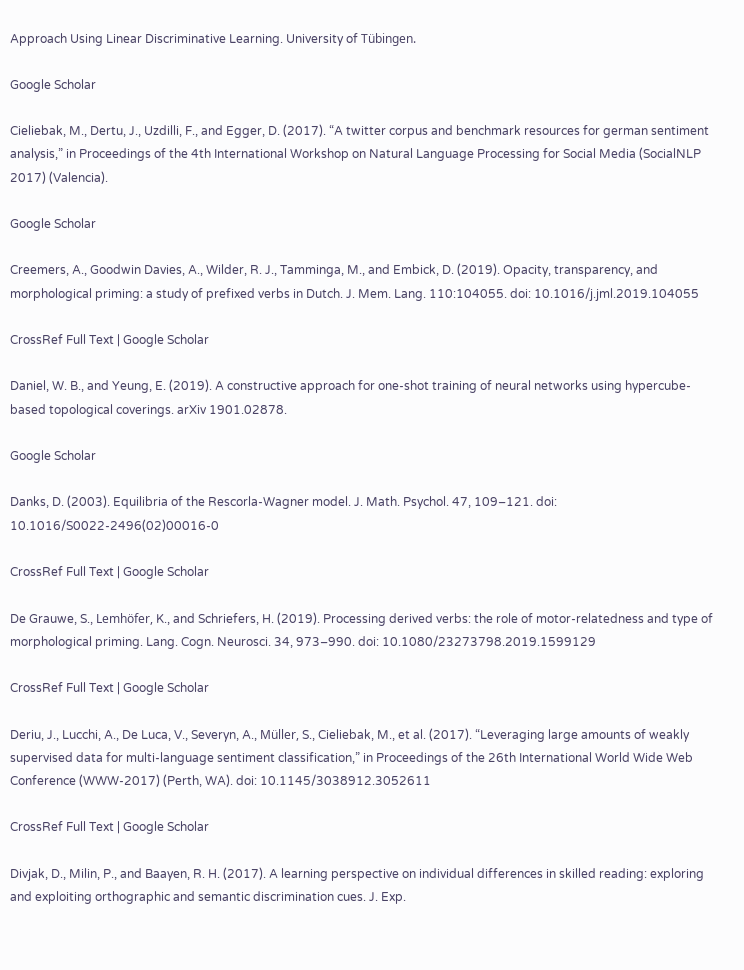Approach Using Linear Discriminative Learning. University of Tübingen.

Google Scholar

Cieliebak, M., Dertu, J., Uzdilli, F., and Egger, D. (2017). “A twitter corpus and benchmark resources for german sentiment analysis,” in Proceedings of the 4th International Workshop on Natural Language Processing for Social Media (SocialNLP 2017) (Valencia).

Google Scholar

Creemers, A., Goodwin Davies, A., Wilder, R. J., Tamminga, M., and Embick, D. (2019). Opacity, transparency, and morphological priming: a study of prefixed verbs in Dutch. J. Mem. Lang. 110:104055. doi: 10.1016/j.jml.2019.104055

CrossRef Full Text | Google Scholar

Daniel, W. B., and Yeung, E. (2019). A constructive approach for one-shot training of neural networks using hypercube-based topological coverings. arXiv 1901.02878.

Google Scholar

Danks, D. (2003). Equilibria of the Rescorla-Wagner model. J. Math. Psychol. 47, 109–121. doi: 10.1016/S0022-2496(02)00016-0

CrossRef Full Text | Google Scholar

De Grauwe, S., Lemhöfer, K., and Schriefers, H. (2019). Processing derived verbs: the role of motor-relatedness and type of morphological priming. Lang. Cogn. Neurosci. 34, 973–990. doi: 10.1080/23273798.2019.1599129

CrossRef Full Text | Google Scholar

Deriu, J., Lucchi, A., De Luca, V., Severyn, A., Müller, S., Cieliebak, M., et al. (2017). “Leveraging large amounts of weakly supervised data for multi-language sentiment classification,” in Proceedings of the 26th International World Wide Web Conference (WWW-2017) (Perth, WA). doi: 10.1145/3038912.3052611

CrossRef Full Text | Google Scholar

Divjak, D., Milin, P., and Baayen, R. H. (2017). A learning perspective on individual differences in skilled reading: exploring and exploiting orthographic and semantic discrimination cues. J. Exp.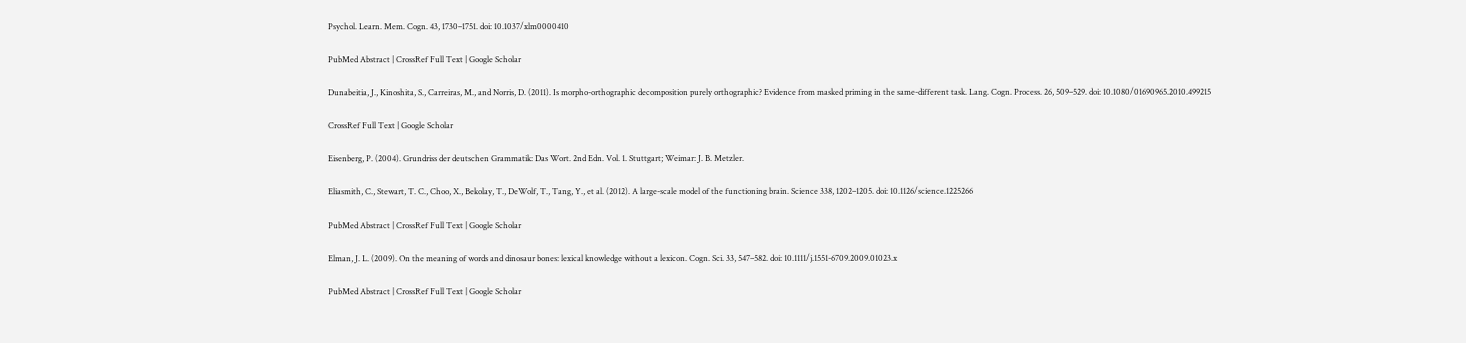Psychol. Learn. Mem. Cogn. 43, 1730–1751. doi: 10.1037/xlm0000410

PubMed Abstract | CrossRef Full Text | Google Scholar

Dunabeitia, J., Kinoshita, S., Carreiras, M., and Norris, D. (2011). Is morpho-orthographic decomposition purely orthographic? Evidence from masked priming in the same-different task. Lang. Cogn. Process. 26, 509–529. doi: 10.1080/01690965.2010.499215

CrossRef Full Text | Google Scholar

Eisenberg, P. (2004). Grundriss der deutschen Grammatik: Das Wort. 2nd Edn. Vol. 1. Stuttgart; Weimar: J. B. Metzler.

Eliasmith, C., Stewart, T. C., Choo, X., Bekolay, T., DeWolf, T., Tang, Y., et al. (2012). A large-scale model of the functioning brain. Science 338, 1202–1205. doi: 10.1126/science.1225266

PubMed Abstract | CrossRef Full Text | Google Scholar

Elman, J. L. (2009). On the meaning of words and dinosaur bones: lexical knowledge without a lexicon. Cogn. Sci. 33, 547–582. doi: 10.1111/j.1551-6709.2009.01023.x

PubMed Abstract | CrossRef Full Text | Google Scholar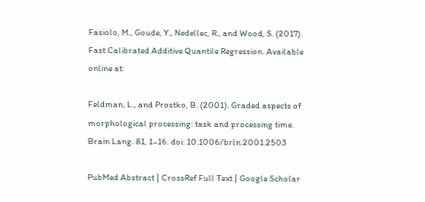Fasiolo, M., Goude, Y., Nedellec, R., and Wood, S. (2017). Fast Calibrated Additive Quantile Regression. Available online at:

Feldman, L., and Prostko, B. (2001). Graded aspects of morphological processing: task and processing time. Brain Lang. 81, 1–16. doi: 10.1006/brln.2001.2503

PubMed Abstract | CrossRef Full Text | Google Scholar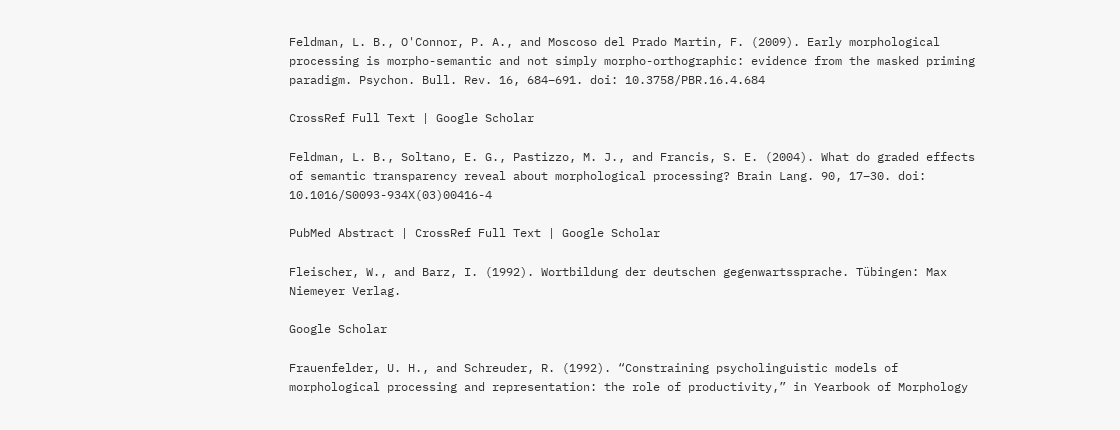Feldman, L. B., O'Connor, P. A., and Moscoso del Prado Martin, F. (2009). Early morphological processing is morpho-semantic and not simply morpho-orthographic: evidence from the masked priming paradigm. Psychon. Bull. Rev. 16, 684–691. doi: 10.3758/PBR.16.4.684

CrossRef Full Text | Google Scholar

Feldman, L. B., Soltano, E. G., Pastizzo, M. J., and Francis, S. E. (2004). What do graded effects of semantic transparency reveal about morphological processing? Brain Lang. 90, 17–30. doi: 10.1016/S0093-934X(03)00416-4

PubMed Abstract | CrossRef Full Text | Google Scholar

Fleischer, W., and Barz, I. (1992). Wortbildung der deutschen gegenwartssprache. Tübingen: Max Niemeyer Verlag.

Google Scholar

Frauenfelder, U. H., and Schreuder, R. (1992). “Constraining psycholinguistic models of morphological processing and representation: the role of productivity,” in Yearbook of Morphology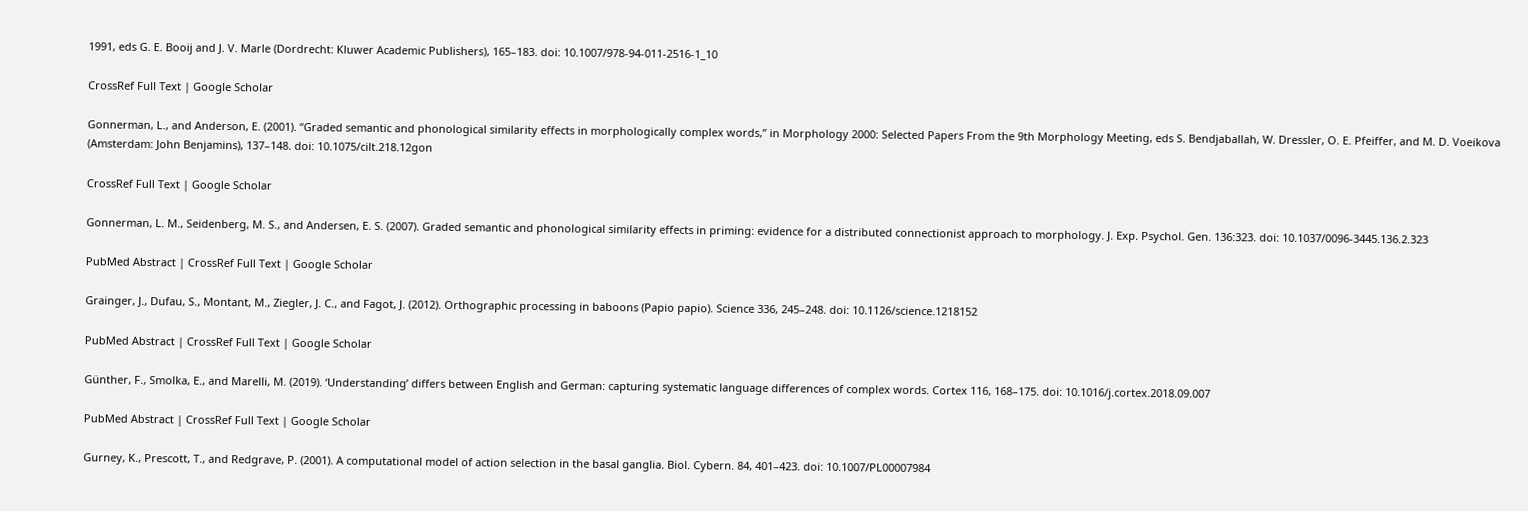1991, eds G. E. Booij and J. V. Marle (Dordrecht: Kluwer Academic Publishers), 165–183. doi: 10.1007/978-94-011-2516-1_10

CrossRef Full Text | Google Scholar

Gonnerman, L., and Anderson, E. (2001). “Graded semantic and phonological similarity effects in morphologically complex words,” in Morphology 2000: Selected Papers From the 9th Morphology Meeting, eds S. Bendjaballah, W. Dressler, O. E. Pfeiffer, and M. D. Voeikova (Amsterdam: John Benjamins), 137–148. doi: 10.1075/cilt.218.12gon

CrossRef Full Text | Google Scholar

Gonnerman, L. M., Seidenberg, M. S., and Andersen, E. S. (2007). Graded semantic and phonological similarity effects in priming: evidence for a distributed connectionist approach to morphology. J. Exp. Psychol. Gen. 136:323. doi: 10.1037/0096-3445.136.2.323

PubMed Abstract | CrossRef Full Text | Google Scholar

Grainger, J., Dufau, S., Montant, M., Ziegler, J. C., and Fagot, J. (2012). Orthographic processing in baboons (Papio papio). Science 336, 245–248. doi: 10.1126/science.1218152

PubMed Abstract | CrossRef Full Text | Google Scholar

Günther, F., Smolka, E., and Marelli, M. (2019). ‘Understanding’ differs between English and German: capturing systematic language differences of complex words. Cortex 116, 168–175. doi: 10.1016/j.cortex.2018.09.007

PubMed Abstract | CrossRef Full Text | Google Scholar

Gurney, K., Prescott, T., and Redgrave, P. (2001). A computational model of action selection in the basal ganglia. Biol. Cybern. 84, 401–423. doi: 10.1007/PL00007984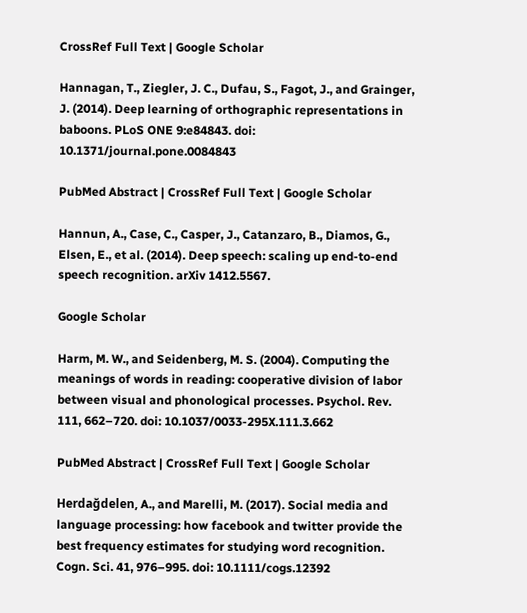CrossRef Full Text | Google Scholar

Hannagan, T., Ziegler, J. C., Dufau, S., Fagot, J., and Grainger, J. (2014). Deep learning of orthographic representations in baboons. PLoS ONE 9:e84843. doi: 10.1371/journal.pone.0084843

PubMed Abstract | CrossRef Full Text | Google Scholar

Hannun, A., Case, C., Casper, J., Catanzaro, B., Diamos, G., Elsen, E., et al. (2014). Deep speech: scaling up end-to-end speech recognition. arXiv 1412.5567.

Google Scholar

Harm, M. W., and Seidenberg, M. S. (2004). Computing the meanings of words in reading: cooperative division of labor between visual and phonological processes. Psychol. Rev. 111, 662–720. doi: 10.1037/0033-295X.111.3.662

PubMed Abstract | CrossRef Full Text | Google Scholar

Herdağdelen, A., and Marelli, M. (2017). Social media and language processing: how facebook and twitter provide the best frequency estimates for studying word recognition. Cogn. Sci. 41, 976–995. doi: 10.1111/cogs.12392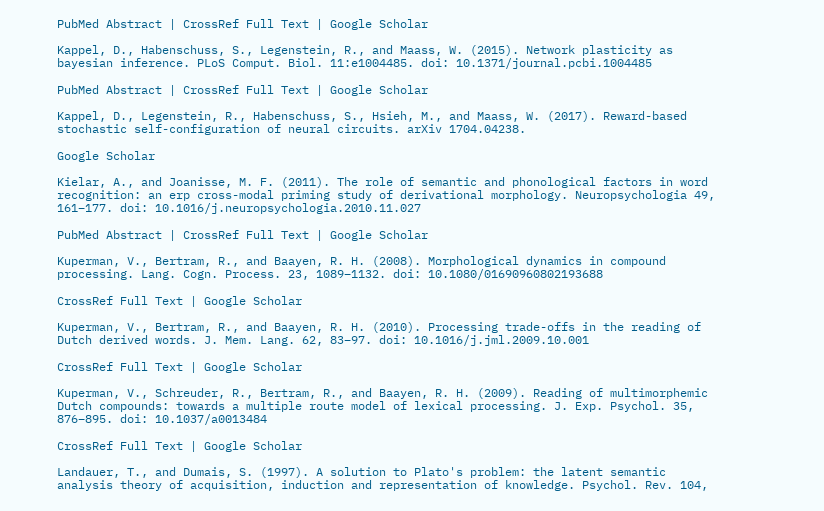PubMed Abstract | CrossRef Full Text | Google Scholar

Kappel, D., Habenschuss, S., Legenstein, R., and Maass, W. (2015). Network plasticity as bayesian inference. PLoS Comput. Biol. 11:e1004485. doi: 10.1371/journal.pcbi.1004485

PubMed Abstract | CrossRef Full Text | Google Scholar

Kappel, D., Legenstein, R., Habenschuss, S., Hsieh, M., and Maass, W. (2017). Reward-based stochastic self-configuration of neural circuits. arXiv 1704.04238.

Google Scholar

Kielar, A., and Joanisse, M. F. (2011). The role of semantic and phonological factors in word recognition: an erp cross-modal priming study of derivational morphology. Neuropsychologia 49, 161–177. doi: 10.1016/j.neuropsychologia.2010.11.027

PubMed Abstract | CrossRef Full Text | Google Scholar

Kuperman, V., Bertram, R., and Baayen, R. H. (2008). Morphological dynamics in compound processing. Lang. Cogn. Process. 23, 1089–1132. doi: 10.1080/01690960802193688

CrossRef Full Text | Google Scholar

Kuperman, V., Bertram, R., and Baayen, R. H. (2010). Processing trade-offs in the reading of Dutch derived words. J. Mem. Lang. 62, 83–97. doi: 10.1016/j.jml.2009.10.001

CrossRef Full Text | Google Scholar

Kuperman, V., Schreuder, R., Bertram, R., and Baayen, R. H. (2009). Reading of multimorphemic Dutch compounds: towards a multiple route model of lexical processing. J. Exp. Psychol. 35, 876–895. doi: 10.1037/a0013484

CrossRef Full Text | Google Scholar

Landauer, T., and Dumais, S. (1997). A solution to Plato's problem: the latent semantic analysis theory of acquisition, induction and representation of knowledge. Psychol. Rev. 104,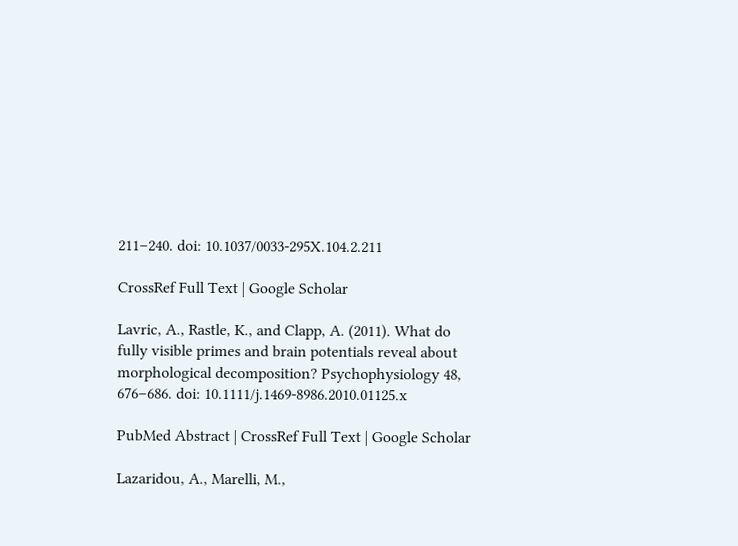211–240. doi: 10.1037/0033-295X.104.2.211

CrossRef Full Text | Google Scholar

Lavric, A., Rastle, K., and Clapp, A. (2011). What do fully visible primes and brain potentials reveal about morphological decomposition? Psychophysiology 48, 676–686. doi: 10.1111/j.1469-8986.2010.01125.x

PubMed Abstract | CrossRef Full Text | Google Scholar

Lazaridou, A., Marelli, M.,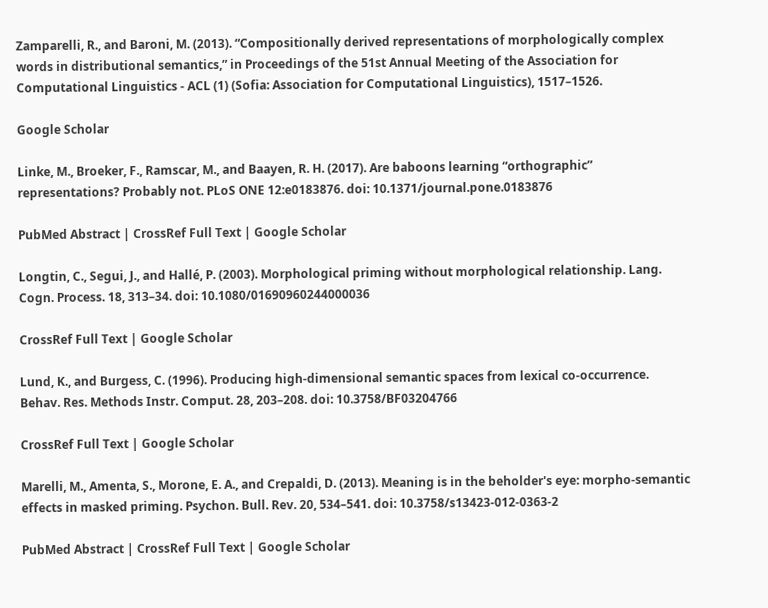Zamparelli, R., and Baroni, M. (2013). “Compositionally derived representations of morphologically complex words in distributional semantics,” in Proceedings of the 51st Annual Meeting of the Association for Computational Linguistics - ACL (1) (Sofia: Association for Computational Linguistics), 1517–1526.

Google Scholar

Linke, M., Broeker, F., Ramscar, M., and Baayen, R. H. (2017). Are baboons learning “orthographic” representations? Probably not. PLoS ONE 12:e0183876. doi: 10.1371/journal.pone.0183876

PubMed Abstract | CrossRef Full Text | Google Scholar

Longtin, C., Segui, J., and Hallé, P. (2003). Morphological priming without morphological relationship. Lang. Cogn. Process. 18, 313–34. doi: 10.1080/01690960244000036

CrossRef Full Text | Google Scholar

Lund, K., and Burgess, C. (1996). Producing high-dimensional semantic spaces from lexical co-occurrence. Behav. Res. Methods Instr. Comput. 28, 203–208. doi: 10.3758/BF03204766

CrossRef Full Text | Google Scholar

Marelli, M., Amenta, S., Morone, E. A., and Crepaldi, D. (2013). Meaning is in the beholder's eye: morpho-semantic effects in masked priming. Psychon. Bull. Rev. 20, 534–541. doi: 10.3758/s13423-012-0363-2

PubMed Abstract | CrossRef Full Text | Google Scholar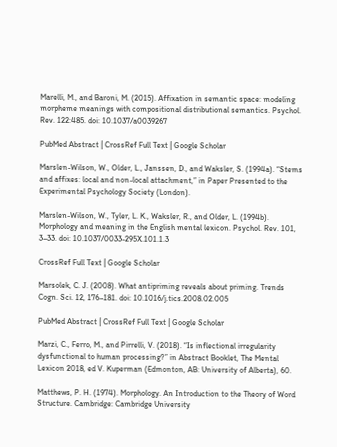Marelli, M., and Baroni, M. (2015). Affixation in semantic space: modeling morpheme meanings with compositional distributional semantics. Psychol. Rev. 122:485. doi: 10.1037/a0039267

PubMed Abstract | CrossRef Full Text | Google Scholar

Marslen-Wilson, W., Older, L., Janssen, D., and Waksler, S. (1994a). “Stems and affixes: local and non-local attachment,” in Paper Presented to the Experimental Psychology Society (London).

Marslen-Wilson, W., Tyler, L. K., Waksler, R., and Older, L. (1994b). Morphology and meaning in the English mental lexicon. Psychol. Rev. 101, 3–33. doi: 10.1037/0033-295X.101.1.3

CrossRef Full Text | Google Scholar

Marsolek, C. J. (2008). What antipriming reveals about priming. Trends Cogn. Sci. 12, 176–181. doi: 10.1016/j.tics.2008.02.005

PubMed Abstract | CrossRef Full Text | Google Scholar

Marzi, C., Ferro, M., and Pirrelli, V. (2018). “Is inflectional irregularity dysfunctional to human processing?” in Abstract Booklet, The Mental Lexicon 2018, ed V. Kuperman (Edmonton, AB: University of Alberta), 60.

Matthews, P. H. (1974). Morphology. An Introduction to the Theory of Word Structure. Cambridge: Cambridge University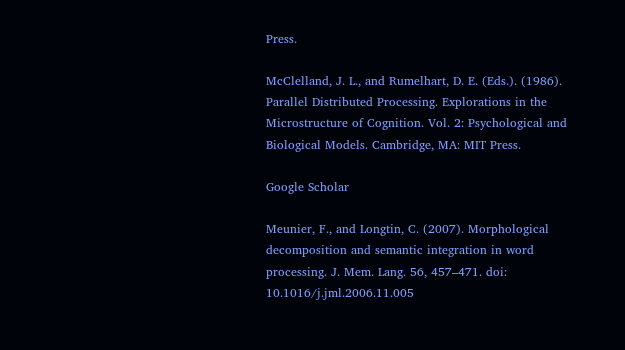Press.

McClelland, J. L., and Rumelhart, D. E. (Eds.). (1986). Parallel Distributed Processing. Explorations in the Microstructure of Cognition. Vol. 2: Psychological and Biological Models. Cambridge, MA: MIT Press.

Google Scholar

Meunier, F., and Longtin, C. (2007). Morphological decomposition and semantic integration in word processing. J. Mem. Lang. 56, 457–471. doi: 10.1016/j.jml.2006.11.005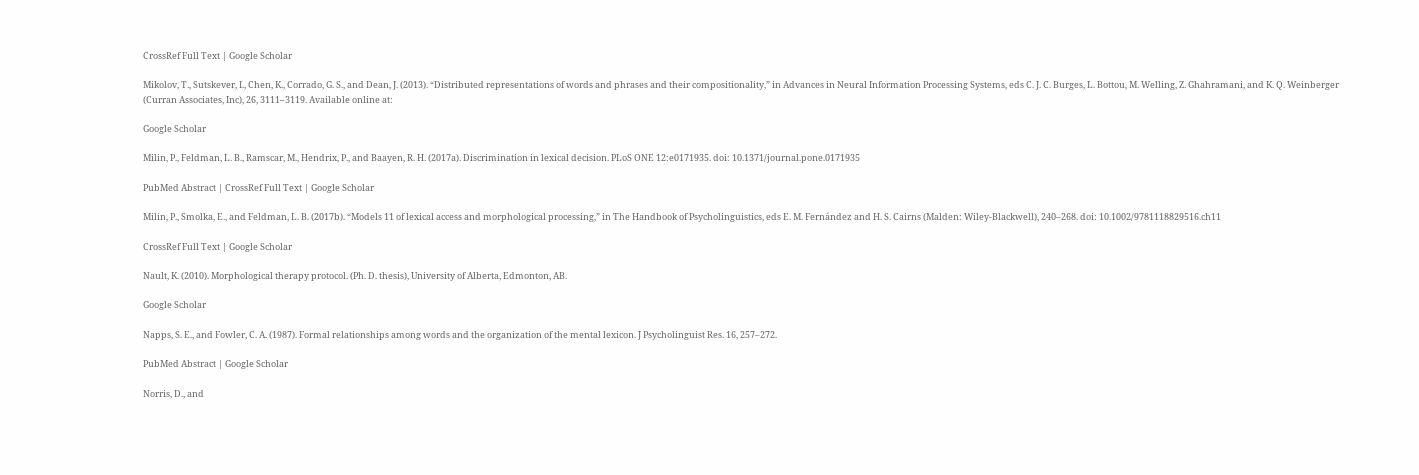CrossRef Full Text | Google Scholar

Mikolov, T., Sutskever, I., Chen, K., Corrado, G. S., and Dean, J. (2013). “Distributed representations of words and phrases and their compositionality,” in Advances in Neural Information Processing Systems, eds C. J. C. Burges, L. Bottou, M. Welling, Z. Ghahramani, and K. Q. Weinberger (Curran Associates, Inc), 26, 3111–3119. Available online at:

Google Scholar

Milin, P., Feldman, L. B., Ramscar, M., Hendrix, P., and Baayen, R. H. (2017a). Discrimination in lexical decision. PLoS ONE 12:e0171935. doi: 10.1371/journal.pone.0171935

PubMed Abstract | CrossRef Full Text | Google Scholar

Milin, P., Smolka, E., and Feldman, L. B. (2017b). “Models 11 of lexical access and morphological processing,” in The Handbook of Psycholinguistics, eds E. M. Fernández and H. S. Cairns (Malden: Wiley-Blackwell), 240–268. doi: 10.1002/9781118829516.ch11

CrossRef Full Text | Google Scholar

Nault, K. (2010). Morphological therapy protocol. (Ph. D. thesis), University of Alberta, Edmonton, AB.

Google Scholar

Napps, S. E., and Fowler, C. A. (1987). Formal relationships among words and the organization of the mental lexicon. J Psycholinguist Res. 16, 257–272.

PubMed Abstract | Google Scholar

Norris, D., and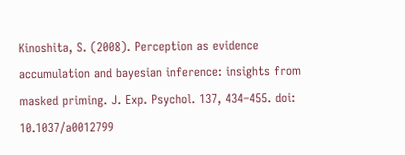Kinoshita, S. (2008). Perception as evidence accumulation and bayesian inference: insights from masked priming. J. Exp. Psychol. 137, 434–455. doi: 10.1037/a0012799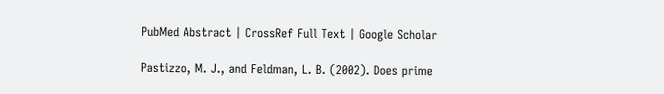PubMed Abstract | CrossRef Full Text | Google Scholar

Pastizzo, M. J., and Feldman, L. B. (2002). Does prime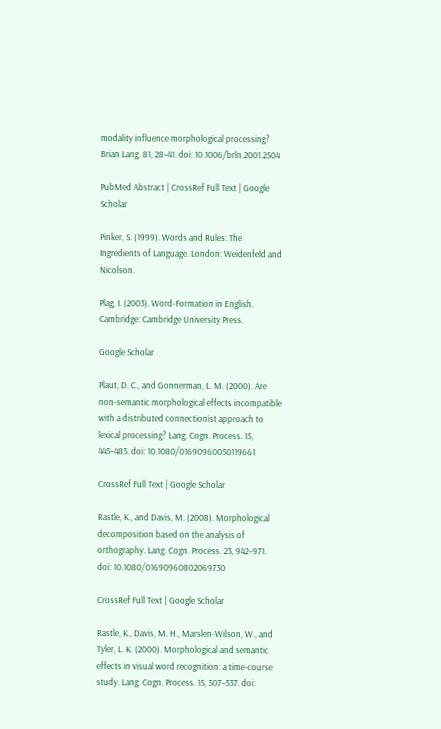modality influence morphological processing? Brian Lang. 81, 28–41. doi: 10.1006/brln.2001.2504

PubMed Abstract | CrossRef Full Text | Google Scholar

Pinker, S. (1999). Words and Rules: The Ingredients of Language. London: Weidenfeld and Nicolson.

Plag, I. (2003). Word-Formation in English. Cambridge: Cambridge University Press.

Google Scholar

Plaut, D. C., and Gonnerman, L. M. (2000). Are non-semantic morphological effects incompatible with a distributed connectionist approach to lexical processing? Lang. Cogn. Process. 15, 445–485. doi: 10.1080/01690960050119661

CrossRef Full Text | Google Scholar

Rastle, K., and Davis, M. (2008). Morphological decomposition based on the analysis of orthography. Lang. Cogn. Process. 23, 942–971. doi: 10.1080/01690960802069730

CrossRef Full Text | Google Scholar

Rastle, K., Davis, M. H., Marslen-Wilson, W., and Tyler, L. K. (2000). Morphological and semantic effects in visual word recognition: a time-course study. Lang. Cogn. Process. 15, 507–537. doi: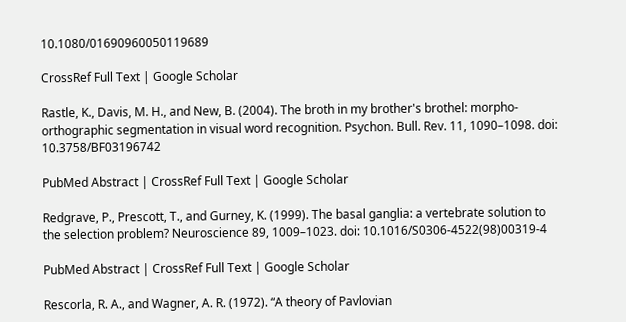10.1080/01690960050119689

CrossRef Full Text | Google Scholar

Rastle, K., Davis, M. H., and New, B. (2004). The broth in my brother's brothel: morpho-orthographic segmentation in visual word recognition. Psychon. Bull. Rev. 11, 1090–1098. doi: 10.3758/BF03196742

PubMed Abstract | CrossRef Full Text | Google Scholar

Redgrave, P., Prescott, T., and Gurney, K. (1999). The basal ganglia: a vertebrate solution to the selection problem? Neuroscience 89, 1009–1023. doi: 10.1016/S0306-4522(98)00319-4

PubMed Abstract | CrossRef Full Text | Google Scholar

Rescorla, R. A., and Wagner, A. R. (1972). “A theory of Pavlovian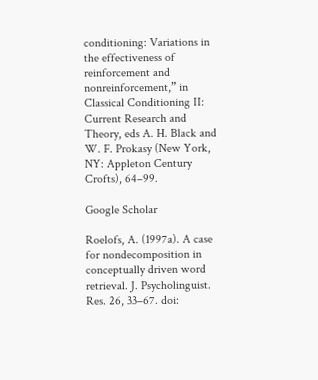conditioning: Variations in the effectiveness of reinforcement and nonreinforcement,” in Classical Conditioning II: Current Research and Theory, eds A. H. Black and W. F. Prokasy (New York, NY: Appleton Century Crofts), 64–99.

Google Scholar

Roelofs, A. (1997a). A case for nondecomposition in conceptually driven word retrieval. J. Psycholinguist. Res. 26, 33–67. doi: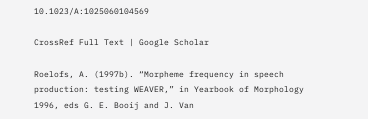10.1023/A:1025060104569

CrossRef Full Text | Google Scholar

Roelofs, A. (1997b). “Morpheme frequency in speech production: testing WEAVER,” in Yearbook of Morphology 1996, eds G. E. Booij and J. Van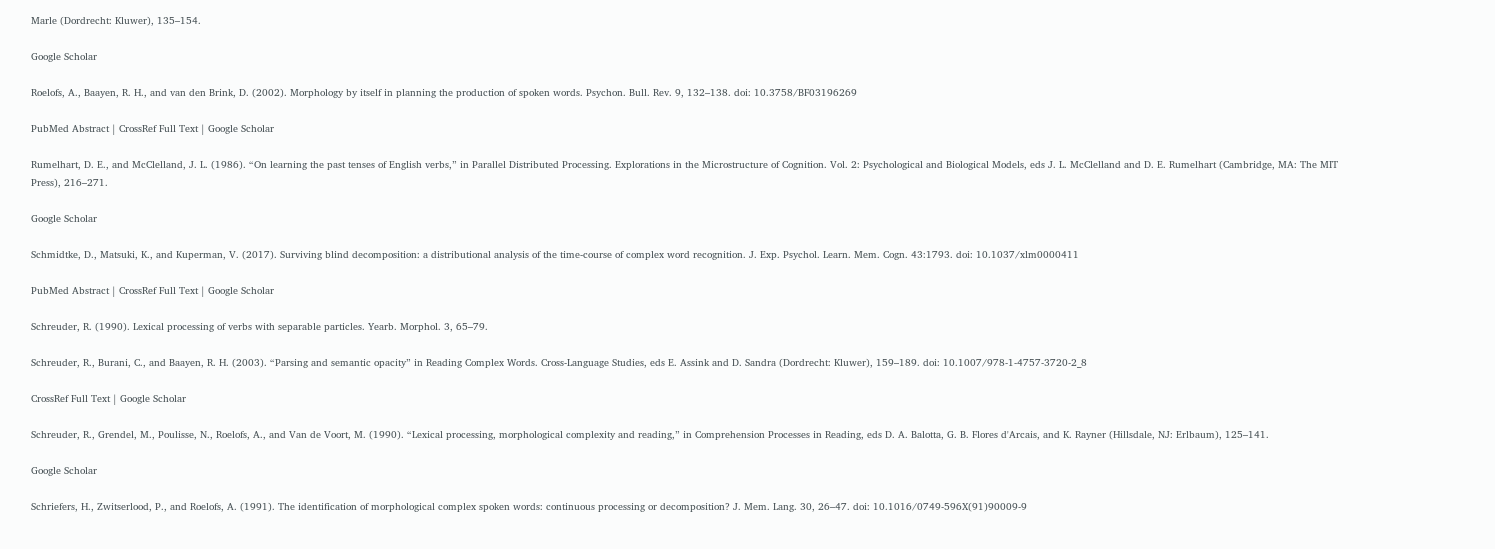Marle (Dordrecht: Kluwer), 135–154.

Google Scholar

Roelofs, A., Baayen, R. H., and van den Brink, D. (2002). Morphology by itself in planning the production of spoken words. Psychon. Bull. Rev. 9, 132–138. doi: 10.3758/BF03196269

PubMed Abstract | CrossRef Full Text | Google Scholar

Rumelhart, D. E., and McClelland, J. L. (1986). “On learning the past tenses of English verbs,” in Parallel Distributed Processing. Explorations in the Microstructure of Cognition. Vol. 2: Psychological and Biological Models, eds J. L. McClelland and D. E. Rumelhart (Cambridge, MA: The MIT Press), 216–271.

Google Scholar

Schmidtke, D., Matsuki, K., and Kuperman, V. (2017). Surviving blind decomposition: a distributional analysis of the time-course of complex word recognition. J. Exp. Psychol. Learn. Mem. Cogn. 43:1793. doi: 10.1037/xlm0000411

PubMed Abstract | CrossRef Full Text | Google Scholar

Schreuder, R. (1990). Lexical processing of verbs with separable particles. Yearb. Morphol. 3, 65–79.

Schreuder, R., Burani, C., and Baayen, R. H. (2003). “Parsing and semantic opacity” in Reading Complex Words. Cross-Language Studies, eds E. Assink and D. Sandra (Dordrecht: Kluwer), 159–189. doi: 10.1007/978-1-4757-3720-2_8

CrossRef Full Text | Google Scholar

Schreuder, R., Grendel, M., Poulisse, N., Roelofs, A., and Van de Voort, M. (1990). “Lexical processing, morphological complexity and reading,” in Comprehension Processes in Reading, eds D. A. Balotta, G. B. Flores d'Arcais, and K. Rayner (Hillsdale, NJ: Erlbaum), 125–141.

Google Scholar

Schriefers, H., Zwitserlood, P., and Roelofs, A. (1991). The identification of morphological complex spoken words: continuous processing or decomposition? J. Mem. Lang. 30, 26–47. doi: 10.1016/0749-596X(91)90009-9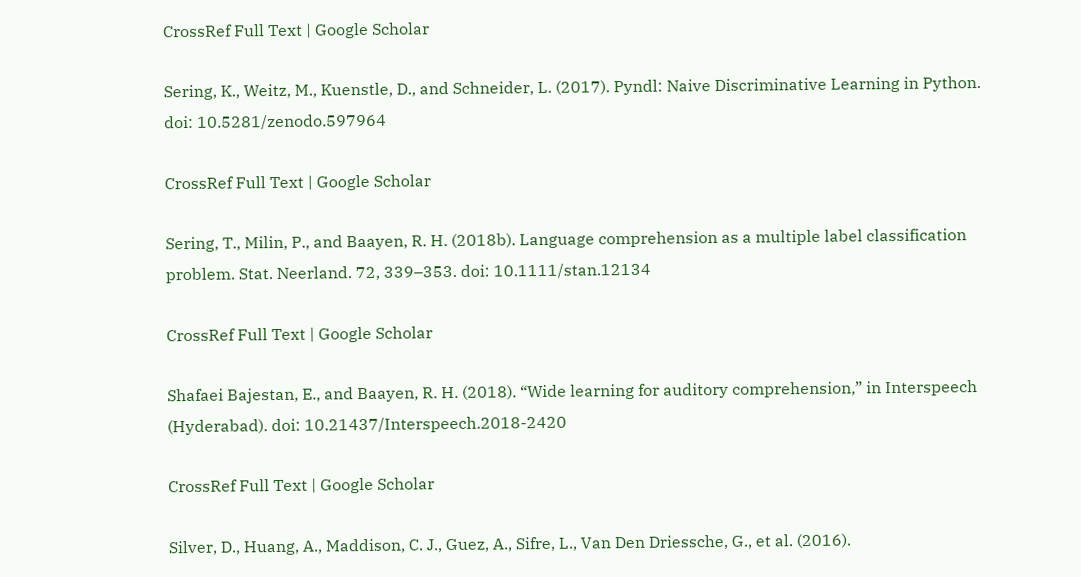CrossRef Full Text | Google Scholar

Sering, K., Weitz, M., Kuenstle, D., and Schneider, L. (2017). Pyndl: Naive Discriminative Learning in Python. doi: 10.5281/zenodo.597964

CrossRef Full Text | Google Scholar

Sering, T., Milin, P., and Baayen, R. H. (2018b). Language comprehension as a multiple label classification problem. Stat. Neerland. 72, 339–353. doi: 10.1111/stan.12134

CrossRef Full Text | Google Scholar

Shafaei Bajestan, E., and Baayen, R. H. (2018). “Wide learning for auditory comprehension,” in Interspeech (Hyderabad). doi: 10.21437/Interspeech.2018-2420

CrossRef Full Text | Google Scholar

Silver, D., Huang, A., Maddison, C. J., Guez, A., Sifre, L., Van Den Driessche, G., et al. (2016).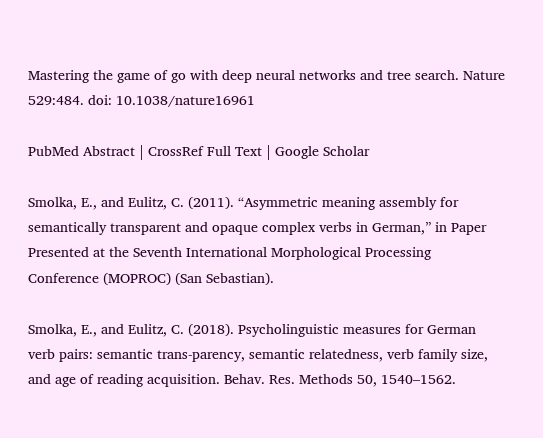Mastering the game of go with deep neural networks and tree search. Nature 529:484. doi: 10.1038/nature16961

PubMed Abstract | CrossRef Full Text | Google Scholar

Smolka, E., and Eulitz, C. (2011). “Asymmetric meaning assembly for semantically transparent and opaque complex verbs in German,” in Paper Presented at the Seventh International Morphological Processing Conference (MOPROC) (San Sebastian).

Smolka, E., and Eulitz, C. (2018). Psycholinguistic measures for German verb pairs: semantic trans-parency, semantic relatedness, verb family size, and age of reading acquisition. Behav. Res. Methods 50, 1540–1562.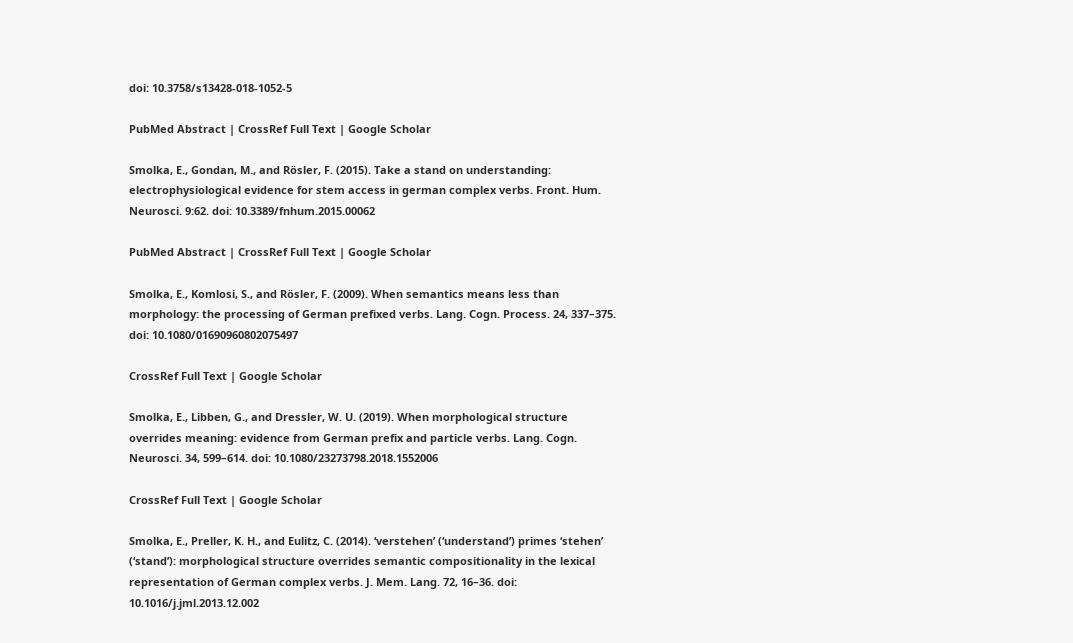doi: 10.3758/s13428-018-1052-5

PubMed Abstract | CrossRef Full Text | Google Scholar

Smolka, E., Gondan, M., and Rösler, F. (2015). Take a stand on understanding: electrophysiological evidence for stem access in german complex verbs. Front. Hum. Neurosci. 9:62. doi: 10.3389/fnhum.2015.00062

PubMed Abstract | CrossRef Full Text | Google Scholar

Smolka, E., Komlosi, S., and Rösler, F. (2009). When semantics means less than morphology: the processing of German prefixed verbs. Lang. Cogn. Process. 24, 337–375. doi: 10.1080/01690960802075497

CrossRef Full Text | Google Scholar

Smolka, E., Libben, G., and Dressler, W. U. (2019). When morphological structure overrides meaning: evidence from German prefix and particle verbs. Lang. Cogn. Neurosci. 34, 599–614. doi: 10.1080/23273798.2018.1552006

CrossRef Full Text | Google Scholar

Smolka, E., Preller, K. H., and Eulitz, C. (2014). ‘verstehen’ (‘understand’) primes ‘stehen’ (‘stand’): morphological structure overrides semantic compositionality in the lexical representation of German complex verbs. J. Mem. Lang. 72, 16–36. doi: 10.1016/j.jml.2013.12.002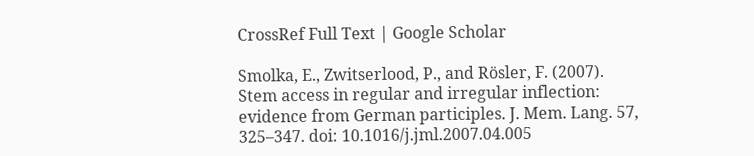CrossRef Full Text | Google Scholar

Smolka, E., Zwitserlood, P., and Rösler, F. (2007). Stem access in regular and irregular inflection: evidence from German participles. J. Mem. Lang. 57, 325–347. doi: 10.1016/j.jml.2007.04.005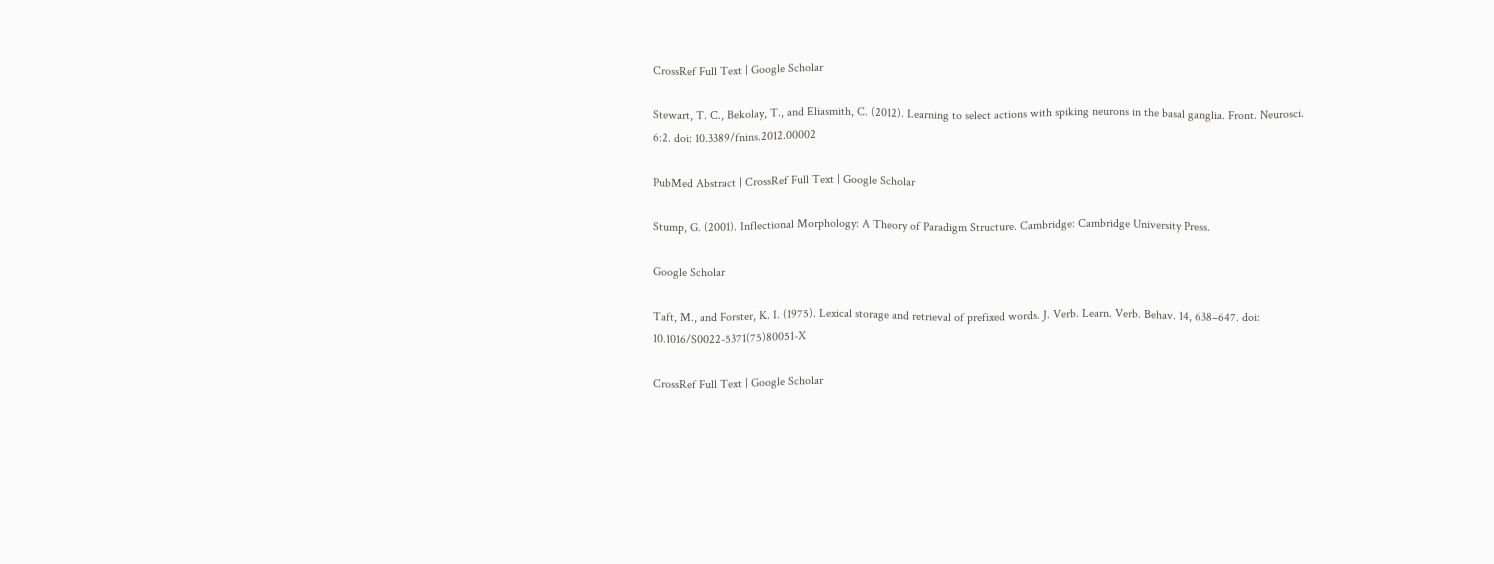CrossRef Full Text | Google Scholar

Stewart, T. C., Bekolay, T., and Eliasmith, C. (2012). Learning to select actions with spiking neurons in the basal ganglia. Front. Neurosci. 6:2. doi: 10.3389/fnins.2012.00002

PubMed Abstract | CrossRef Full Text | Google Scholar

Stump, G. (2001). Inflectional Morphology: A Theory of Paradigm Structure. Cambridge: Cambridge University Press.

Google Scholar

Taft, M., and Forster, K. I. (1975). Lexical storage and retrieval of prefixed words. J. Verb. Learn. Verb. Behav. 14, 638–647. doi: 10.1016/S0022-5371(75)80051-X

CrossRef Full Text | Google Scholar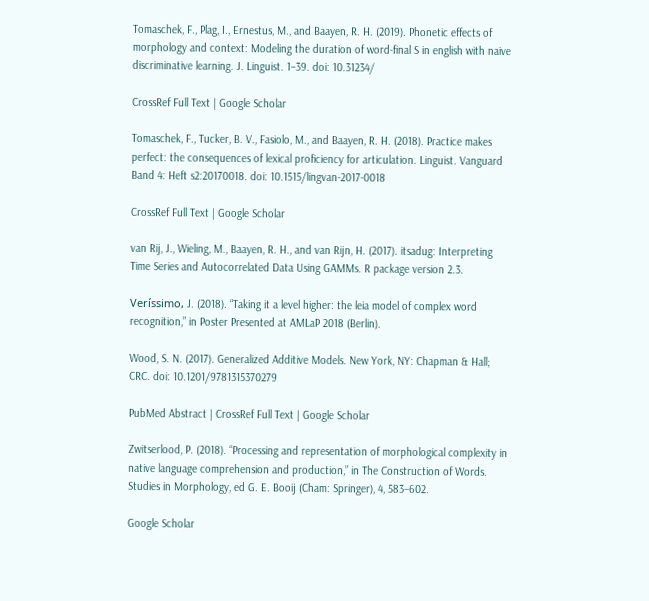Tomaschek, F., Plag, I., Ernestus, M., and Baayen, R. H. (2019). Phonetic effects of morphology and context: Modeling the duration of word-final S in english with naive discriminative learning. J. Linguist. 1–39. doi: 10.31234/

CrossRef Full Text | Google Scholar

Tomaschek, F., Tucker, B. V., Fasiolo, M., and Baayen, R. H. (2018). Practice makes perfect: the consequences of lexical proficiency for articulation. Linguist. Vanguard Band 4: Heft s2:20170018. doi: 10.1515/lingvan-2017-0018

CrossRef Full Text | Google Scholar

van Rij, J., Wieling, M., Baayen, R. H., and van Rijn, H. (2017). itsadug: Interpreting Time Series and Autocorrelated Data Using GAMMs. R package version 2.3.

Veríssimo, J. (2018). “Taking it a level higher: the leia model of complex word recognition,” in Poster Presented at AMLaP 2018 (Berlin).

Wood, S. N. (2017). Generalized Additive Models. New York, NY: Chapman & Hall; CRC. doi: 10.1201/9781315370279

PubMed Abstract | CrossRef Full Text | Google Scholar

Zwitserlood, P. (2018). “Processing and representation of morphological complexity in native language comprehension and production,” in The Construction of Words. Studies in Morphology, ed G. E. Booij (Cham: Springer), 4, 583–602.

Google Scholar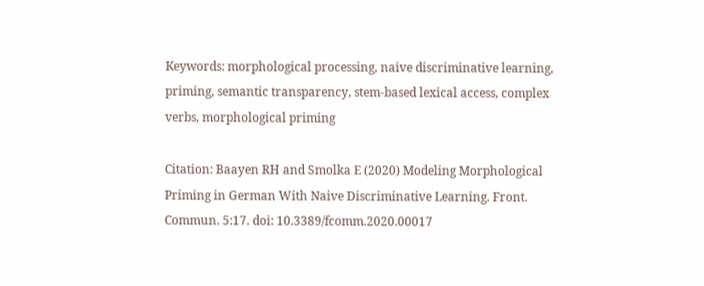Keywords: morphological processing, naive discriminative learning, priming, semantic transparency, stem-based lexical access, complex verbs, morphological priming

Citation: Baayen RH and Smolka E (2020) Modeling Morphological Priming in German With Naive Discriminative Learning. Front. Commun. 5:17. doi: 10.3389/fcomm.2020.00017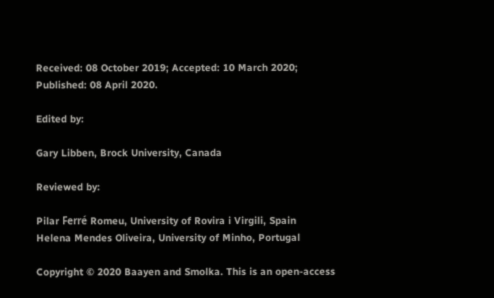Received: 08 October 2019; Accepted: 10 March 2020;
Published: 08 April 2020.

Edited by:

Gary Libben, Brock University, Canada

Reviewed by:

Pilar Ferré Romeu, University of Rovira i Virgili, Spain
Helena Mendes Oliveira, University of Minho, Portugal

Copyright © 2020 Baayen and Smolka. This is an open-access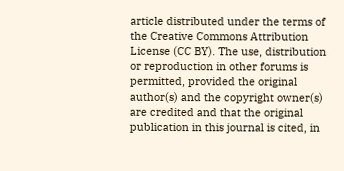article distributed under the terms of the Creative Commons Attribution License (CC BY). The use, distribution or reproduction in other forums is permitted, provided the original author(s) and the copyright owner(s) are credited and that the original publication in this journal is cited, in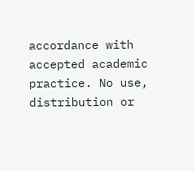accordance with accepted academic practice. No use, distribution or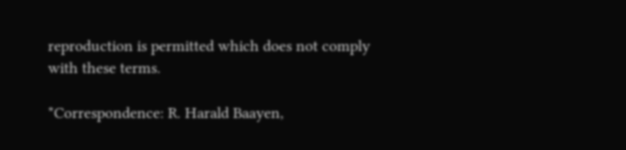reproduction is permitted which does not comply with these terms.

*Correspondence: R. Harald Baayen,